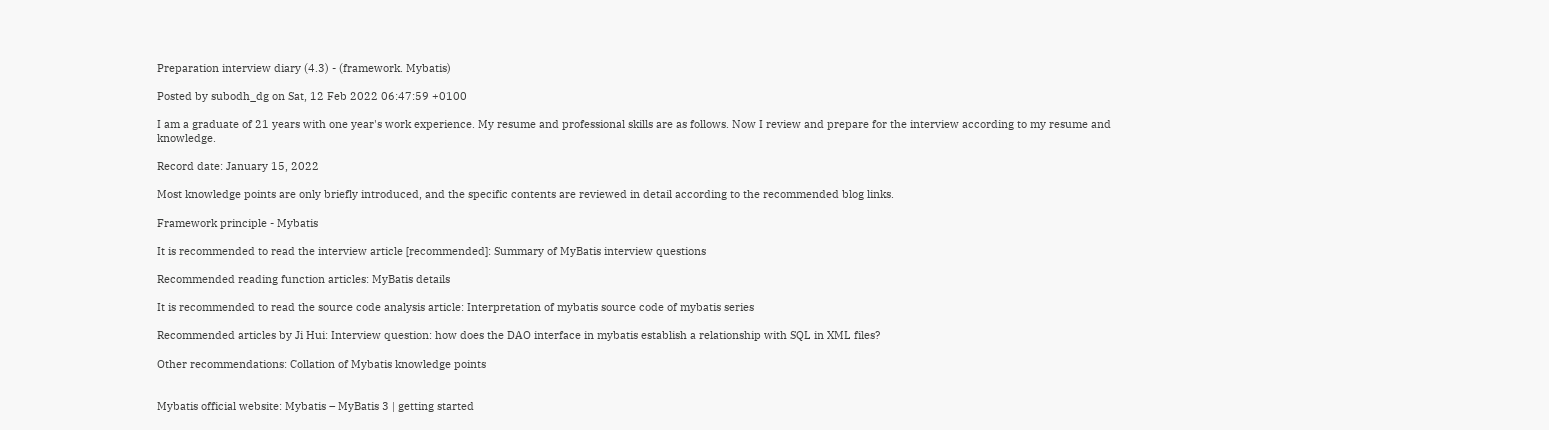Preparation interview diary (4.3) - (framework. Mybatis)

Posted by subodh_dg on Sat, 12 Feb 2022 06:47:59 +0100

I am a graduate of 21 years with one year's work experience. My resume and professional skills are as follows. Now I review and prepare for the interview according to my resume and knowledge.

Record date: January 15, 2022

Most knowledge points are only briefly introduced, and the specific contents are reviewed in detail according to the recommended blog links.

Framework principle - Mybatis

It is recommended to read the interview article [recommended]: Summary of MyBatis interview questions

Recommended reading function articles: MyBatis details

It is recommended to read the source code analysis article: Interpretation of mybatis source code of mybatis series

Recommended articles by Ji Hui: Interview question: how does the DAO interface in mybatis establish a relationship with SQL in XML files?

Other recommendations: Collation of Mybatis knowledge points


Mybatis official website: Mybatis – MyBatis 3 | getting started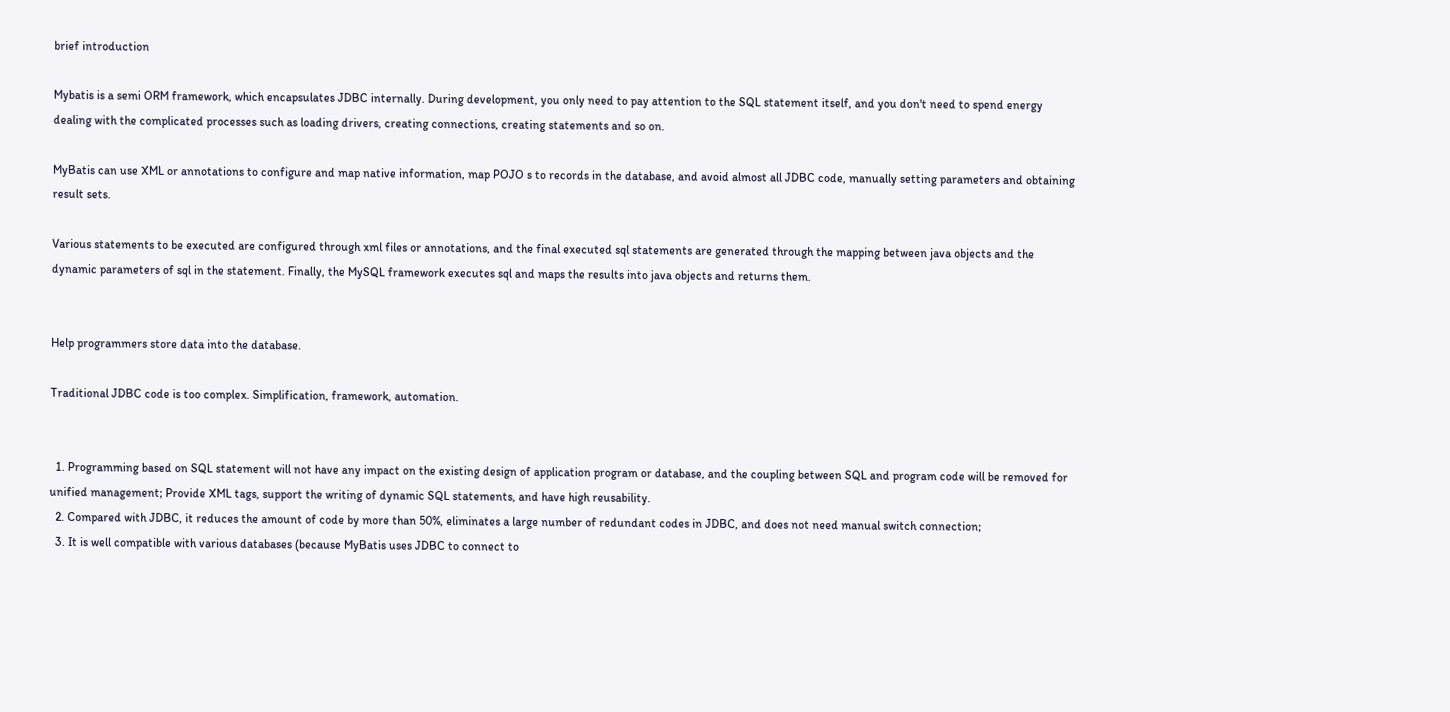brief introduction

Mybatis is a semi ORM framework, which encapsulates JDBC internally. During development, you only need to pay attention to the SQL statement itself, and you don't need to spend energy dealing with the complicated processes such as loading drivers, creating connections, creating statements and so on.

MyBatis can use XML or annotations to configure and map native information, map POJO s to records in the database, and avoid almost all JDBC code, manually setting parameters and obtaining result sets.

Various statements to be executed are configured through xml files or annotations, and the final executed sql statements are generated through the mapping between java objects and the dynamic parameters of sql in the statement. Finally, the MySQL framework executes sql and maps the results into java objects and returns them.


Help programmers store data into the database.

Traditional JDBC code is too complex. Simplification, framework, automation.


  1. Programming based on SQL statement will not have any impact on the existing design of application program or database, and the coupling between SQL and program code will be removed for unified management; Provide XML tags, support the writing of dynamic SQL statements, and have high reusability.
  2. Compared with JDBC, it reduces the amount of code by more than 50%, eliminates a large number of redundant codes in JDBC, and does not need manual switch connection;
  3. It is well compatible with various databases (because MyBatis uses JDBC to connect to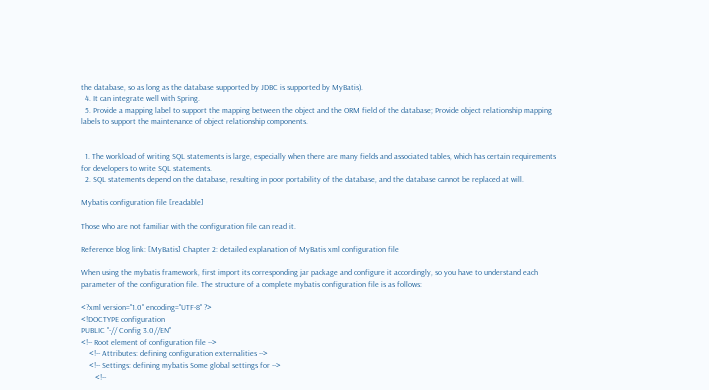the database, so as long as the database supported by JDBC is supported by MyBatis).
  4. It can integrate well with Spring.
  5. Provide a mapping label to support the mapping between the object and the ORM field of the database; Provide object relationship mapping labels to support the maintenance of object relationship components.


  1. The workload of writing SQL statements is large, especially when there are many fields and associated tables, which has certain requirements for developers to write SQL statements.
  2. SQL statements depend on the database, resulting in poor portability of the database, and the database cannot be replaced at will.

Mybatis configuration file [readable]

Those who are not familiar with the configuration file can read it.

Reference blog link: [MyBatis] Chapter 2: detailed explanation of MyBatis xml configuration file

When using the mybatis framework, first import its corresponding jar package and configure it accordingly, so you have to understand each parameter of the configuration file. The structure of a complete mybatis configuration file is as follows:

<?xml version="1.0" encoding="UTF-8" ?>
<!DOCTYPE configuration
PUBLIC "-// Config 3.0//EN"
<!-- Root element of configuration file -->
    <!-- Attributes: defining configuration externalities -->
    <!-- Settings: defining mybatis Some global settings for -->
       <!--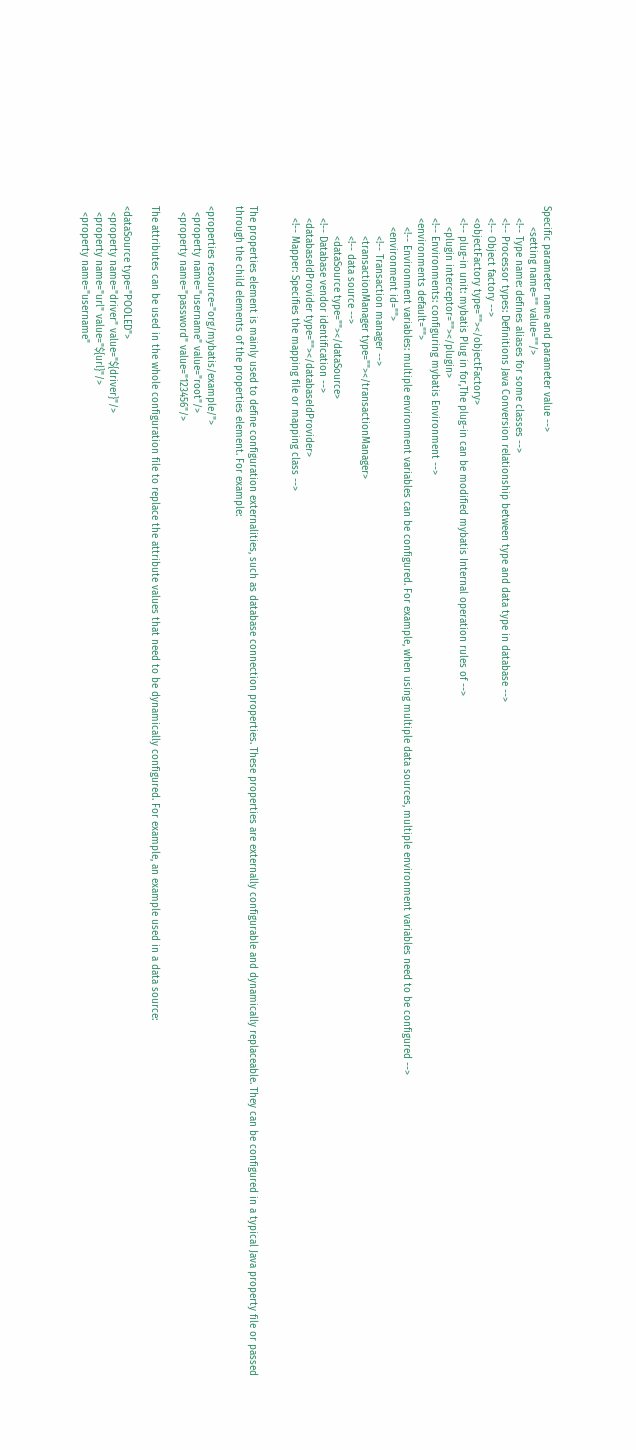Specific parameter name and parameter value -->
       <setting name="" value=""/>
    <!-- Type name: defines aliases for some classes -->
    <!-- Processor types: Definitions Java Conversion relationship between type and data type in database -->
    <!-- Object factory -->
    <objectFactory type=""></objectFactory>
    <!-- plug-in unit: mybatis Plug in for,The plug-in can be modified mybatis Internal operation rules of -->
       <plugin interceptor=""></plugin>
    <!-- Environments: configuring mybatis Environment -->
    <environments default="">
       <!-- Environment variables: multiple environment variables can be configured. For example, when using multiple data sources, multiple environment variables need to be configured -->
       <environment id="">
          <!-- Transaction manager -->
          <transactionManager type=""></transactionManager>
          <!-- data source -->
          <dataSource type=""></dataSource>
    <!-- Database vendor identification -->
    <databaseIdProvider type=""></databaseIdProvider>
    <!-- Mapper: Specifies the mapping file or mapping class -->


The properties element is mainly used to define configuration externalities, such as database connection properties. These properties are externally configurable and dynamically replaceable. They can be configured in a typical Java property file or passed through the child elements of the properties element. For example:

<properties resource="org/mybatis/example/">
  <property name="username" value="root"/>
  <property name="password" value="123456"/>

The attributes can be used in the whole configuration file to replace the attribute values that need to be dynamically configured. For example, an example used in a data source:

<dataSource type="POOLED">
  <property name="driver" value="${driver}"/>
  <property name="url" value="${url}"/>
  <property name="username"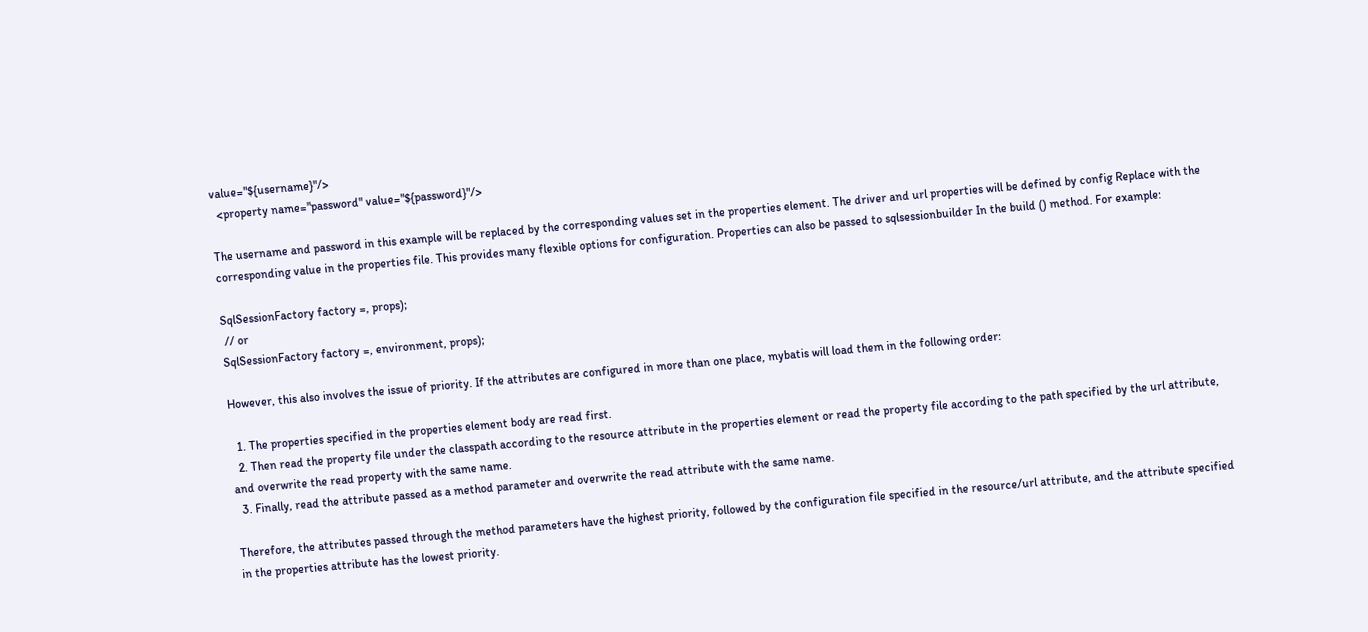value="${username}"/>
  <property name="password" value="${password}"/>

The username and password in this example will be replaced by the corresponding values set in the properties element. The driver and url properties will be defined by config Replace with the corresponding value in the properties file. This provides many flexible options for configuration. Properties can also be passed to sqlsessionbuilder In the build () method. For example:

SqlSessionFactory factory =, props);
 // or
SqlSessionFactory factory =, environment, props);

However, this also involves the issue of priority. If the attributes are configured in more than one place, mybatis will load them in the following order:

  1. The properties specified in the properties element body are read first.
  2. Then read the property file under the classpath according to the resource attribute in the properties element or read the property file according to the path specified by the url attribute, and overwrite the read property with the same name.
  3. Finally, read the attribute passed as a method parameter and overwrite the read attribute with the same name.

Therefore, the attributes passed through the method parameters have the highest priority, followed by the configuration file specified in the resource/url attribute, and the attribute specified in the properties attribute has the lowest priority.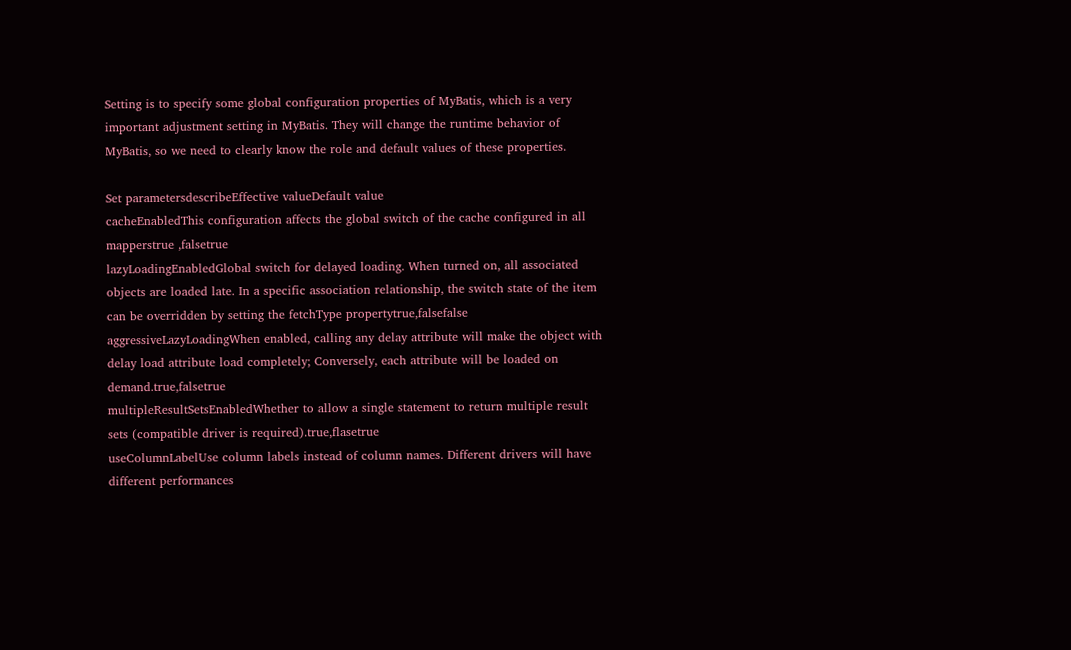Setting is to specify some global configuration properties of MyBatis, which is a very important adjustment setting in MyBatis. They will change the runtime behavior of MyBatis, so we need to clearly know the role and default values of these properties.

Set parametersdescribeEffective valueDefault value
cacheEnabledThis configuration affects the global switch of the cache configured in all mapperstrue ,falsetrue
lazyLoadingEnabledGlobal switch for delayed loading. When turned on, all associated objects are loaded late. In a specific association relationship, the switch state of the item can be overridden by setting the fetchType propertytrue,falsefalse
aggressiveLazyLoadingWhen enabled, calling any delay attribute will make the object with delay load attribute load completely; Conversely, each attribute will be loaded on demand.true,falsetrue
multipleResultSetsEnabledWhether to allow a single statement to return multiple result sets (compatible driver is required).true,flasetrue
useColumnLabelUse column labels instead of column names. Different drivers will have different performances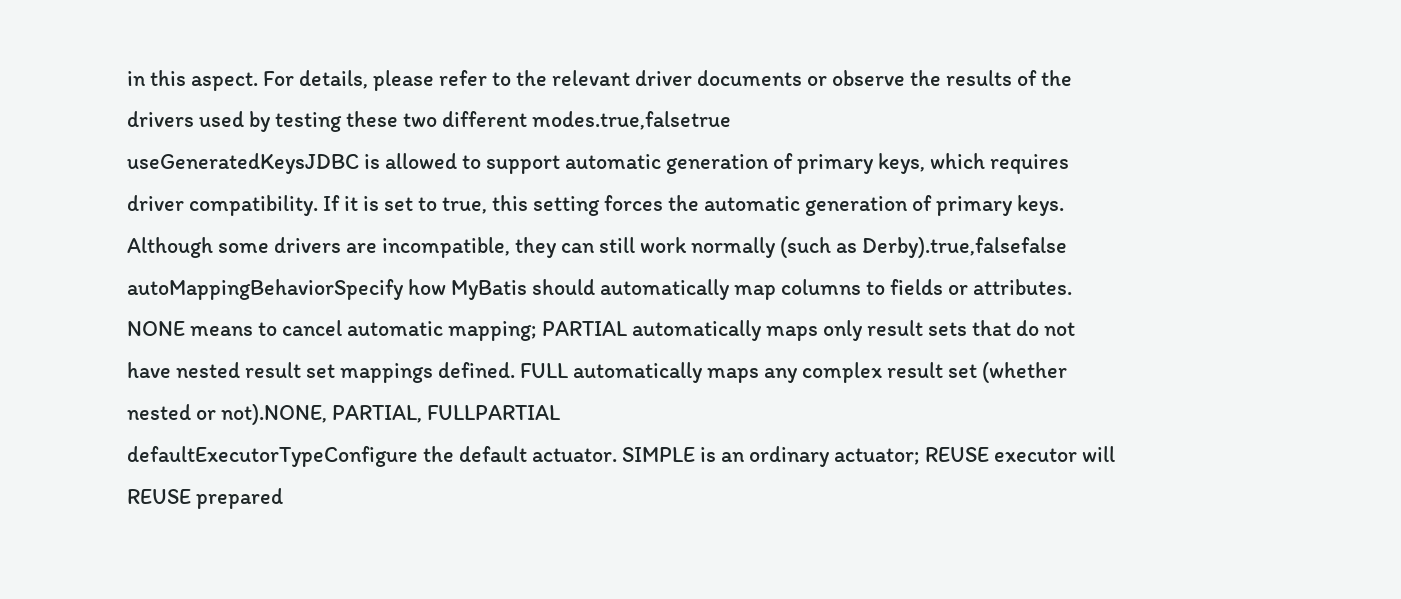in this aspect. For details, please refer to the relevant driver documents or observe the results of the drivers used by testing these two different modes.true,falsetrue
useGeneratedKeysJDBC is allowed to support automatic generation of primary keys, which requires driver compatibility. If it is set to true, this setting forces the automatic generation of primary keys. Although some drivers are incompatible, they can still work normally (such as Derby).true,falsefalse
autoMappingBehaviorSpecify how MyBatis should automatically map columns to fields or attributes. NONE means to cancel automatic mapping; PARTIAL automatically maps only result sets that do not have nested result set mappings defined. FULL automatically maps any complex result set (whether nested or not).NONE, PARTIAL, FULLPARTIAL
defaultExecutorTypeConfigure the default actuator. SIMPLE is an ordinary actuator; REUSE executor will REUSE prepared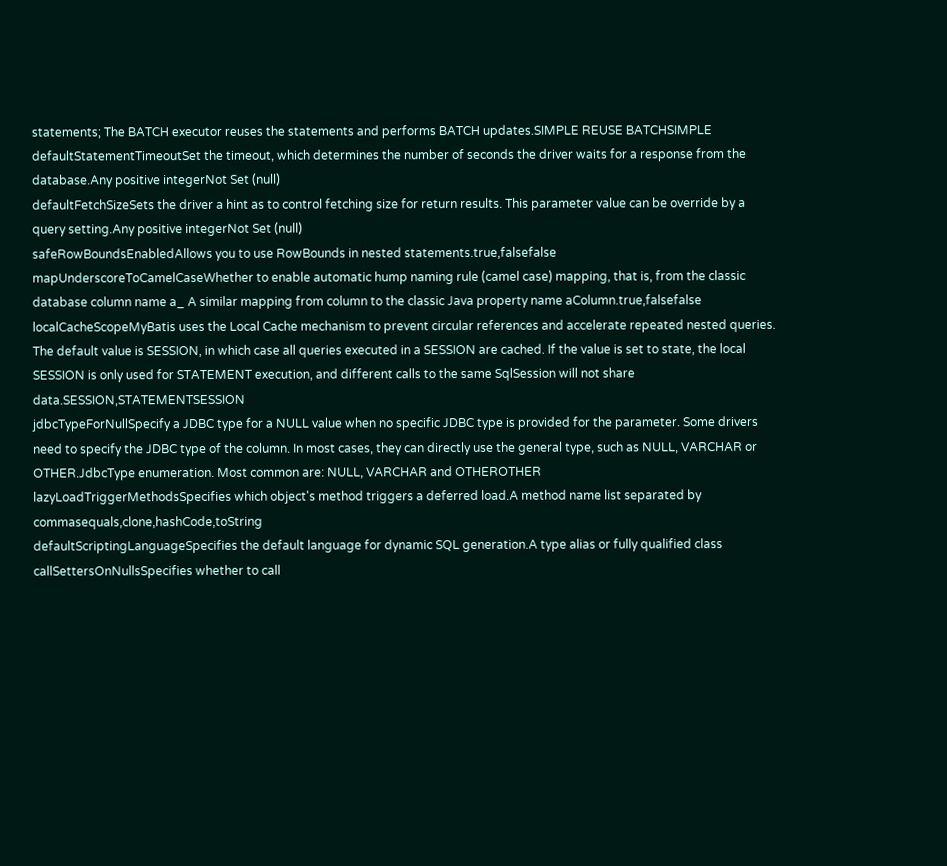statements; The BATCH executor reuses the statements and performs BATCH updates.SIMPLE REUSE BATCHSIMPLE
defaultStatementTimeoutSet the timeout, which determines the number of seconds the driver waits for a response from the database.Any positive integerNot Set (null)
defaultFetchSizeSets the driver a hint as to control fetching size for return results. This parameter value can be override by a query setting.Any positive integerNot Set (null)
safeRowBoundsEnabledAllows you to use RowBounds in nested statements.true,falsefalse
mapUnderscoreToCamelCaseWhether to enable automatic hump naming rule (camel case) mapping, that is, from the classic database column name a_ A similar mapping from column to the classic Java property name aColumn.true,falsefalse
localCacheScopeMyBatis uses the Local Cache mechanism to prevent circular references and accelerate repeated nested queries. The default value is SESSION, in which case all queries executed in a SESSION are cached. If the value is set to state, the local SESSION is only used for STATEMENT execution, and different calls to the same SqlSession will not share data.SESSION,STATEMENTSESSION
jdbcTypeForNullSpecify a JDBC type for a NULL value when no specific JDBC type is provided for the parameter. Some drivers need to specify the JDBC type of the column. In most cases, they can directly use the general type, such as NULL, VARCHAR or OTHER.JdbcType enumeration. Most common are: NULL, VARCHAR and OTHEROTHER
lazyLoadTriggerMethodsSpecifies which object's method triggers a deferred load.A method name list separated by commasequals,clone,hashCode,toString
defaultScriptingLanguageSpecifies the default language for dynamic SQL generation.A type alias or fully qualified class
callSettersOnNullsSpecifies whether to call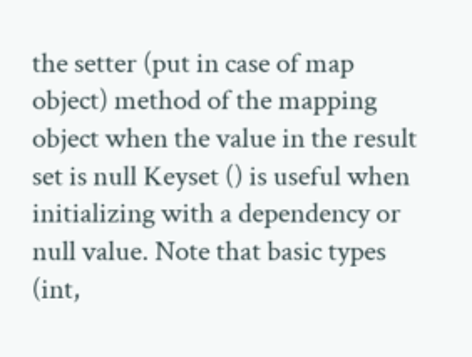the setter (put in case of map object) method of the mapping object when the value in the result set is null Keyset () is useful when initializing with a dependency or null value. Note that basic types (int,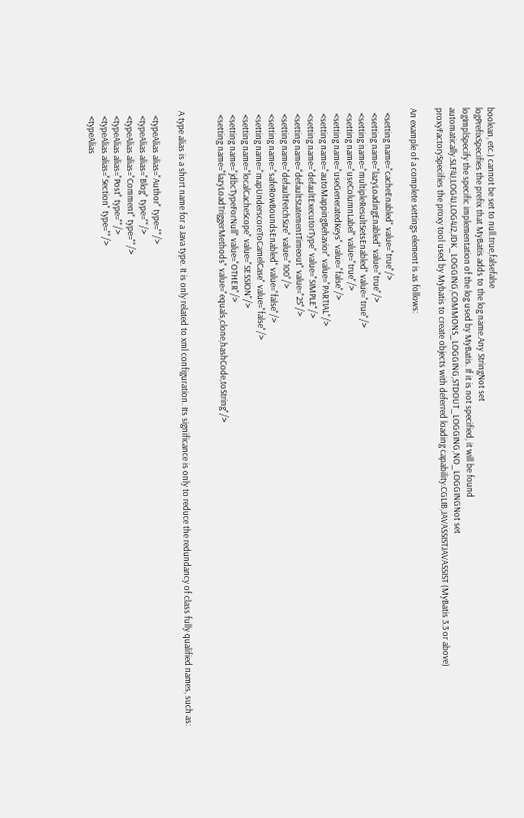boolean, etc.) cannot be set to null.true,falsefalse
logPrefixSpecifies the prefix that MyBatis adds to the log name.Any StringNot set
logImplSpecify the specific implementation of the log used by MyBatis. If it is not specified, it will be found automatically.SLF4J,LOG4J,LOG4J2,JDK_LOGGING,COMMONS_LOGGING,STDOUT_LOGGING,NO_LOGGINGNot set
proxyFactorySpecifies the proxy tool used by Mybatis to create objects with deferred loading capability.CGLIB,JAVASSISTJAVASSIST (MyBatis 3.3 or above)

An example of a complete settings element is as follows:

  <setting name="cacheEnabled" value="true"/>
  <setting name="lazyLoadingEnabled" value="true"/>
  <setting name="multipleResultSetsEnabled" value="true"/>
  <setting name="useColumnLabel" value="true"/>
  <setting name="useGeneratedKeys" value="false"/>
  <setting name="autoMappingBehavior" value="PARTIAL"/>
  <setting name="defaultExecutorType" value="SIMPLE"/>
  <setting name="defaultStatementTimeout" value="25"/>
  <setting name="defaultFetchSize" value="100"/>
  <setting name="safeRowBoundsEnabled" value="false"/>
  <setting name="mapUnderscoreToCamelCase" value="false"/>
  <setting name="localCacheScope" value="SESSION"/>
  <setting name="jdbcTypeForNull" value="OTHER"/>
  <setting name="lazyLoadTriggerMethods" value="equals,clone,hashCode,toString"/>


A type alias is a short name for a Java type. It is only related to xml configuration. Its significance is only to reduce the redundancy of class fully qualified names, such as:

  <typeAlias alias="Author" type=""/>
  <typeAlias alias="Blog" type=""/>
  <typeAlias alias="Comment" type=""/>
  <typeAlias alias="Post" type=""/>
  <typeAlias alias="Section" type=""/>
  <typeAlias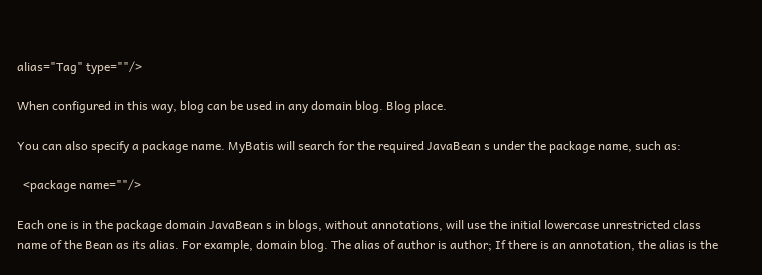alias="Tag" type=""/>

When configured in this way, blog can be used in any domain blog. Blog place.

You can also specify a package name. MyBatis will search for the required JavaBean s under the package name, such as:

  <package name=""/>

Each one is in the package domain JavaBean s in blogs, without annotations, will use the initial lowercase unrestricted class name of the Bean as its alias. For example, domain blog. The alias of author is author; If there is an annotation, the alias is the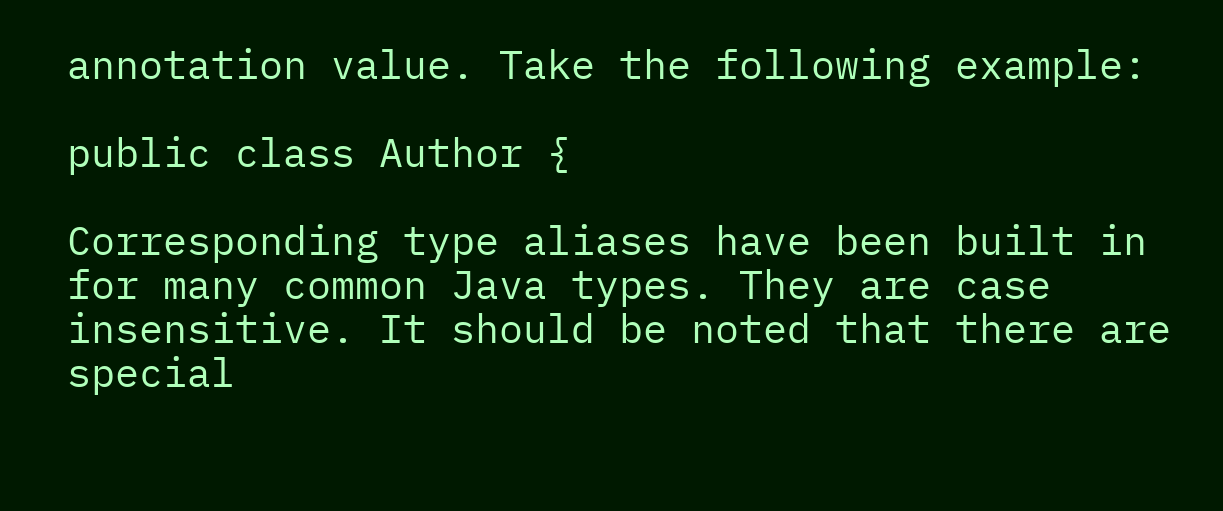annotation value. Take the following example:

public class Author {

Corresponding type aliases have been built in for many common Java types. They are case insensitive. It should be noted that there are special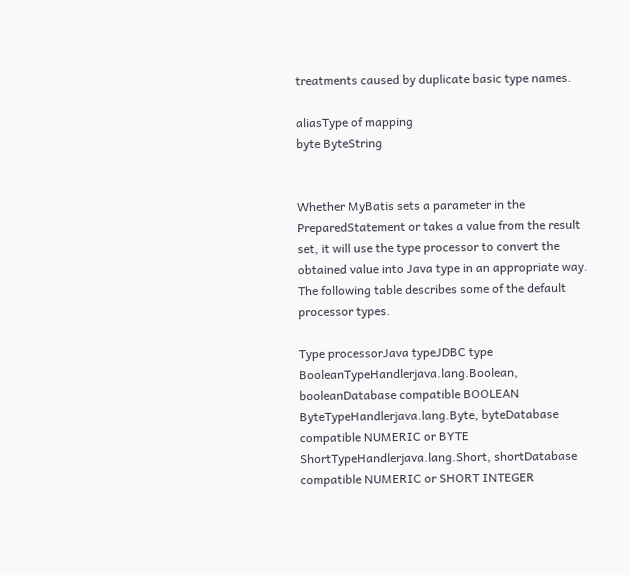treatments caused by duplicate basic type names.

aliasType of mapping
byte ByteString


Whether MyBatis sets a parameter in the PreparedStatement or takes a value from the result set, it will use the type processor to convert the obtained value into Java type in an appropriate way. The following table describes some of the default processor types.

Type processorJava typeJDBC type
BooleanTypeHandlerjava.lang.Boolean, booleanDatabase compatible BOOLEAN
ByteTypeHandlerjava.lang.Byte, byteDatabase compatible NUMERIC or BYTE
ShortTypeHandlerjava.lang.Short, shortDatabase compatible NUMERIC or SHORT INTEGER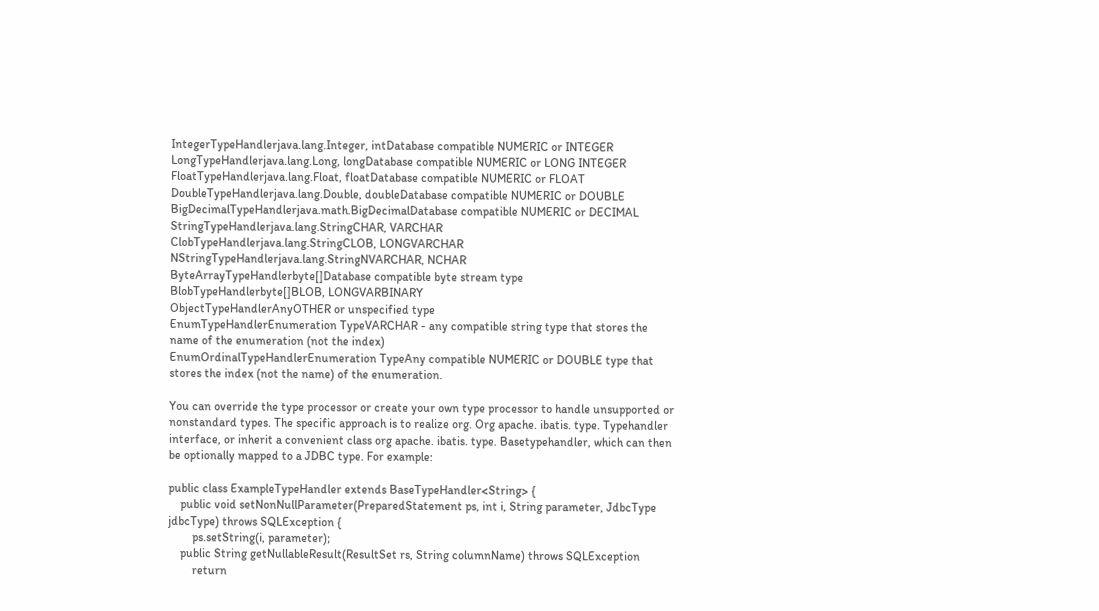IntegerTypeHandlerjava.lang.Integer, intDatabase compatible NUMERIC or INTEGER
LongTypeHandlerjava.lang.Long, longDatabase compatible NUMERIC or LONG INTEGER
FloatTypeHandlerjava.lang.Float, floatDatabase compatible NUMERIC or FLOAT
DoubleTypeHandlerjava.lang.Double, doubleDatabase compatible NUMERIC or DOUBLE
BigDecimalTypeHandlerjava.math.BigDecimalDatabase compatible NUMERIC or DECIMAL
StringTypeHandlerjava.lang.StringCHAR, VARCHAR
ClobTypeHandlerjava.lang.StringCLOB, LONGVARCHAR
NStringTypeHandlerjava.lang.StringNVARCHAR, NCHAR
ByteArrayTypeHandlerbyte[]Database compatible byte stream type
BlobTypeHandlerbyte[]BLOB, LONGVARBINARY
ObjectTypeHandlerAnyOTHER or unspecified type
EnumTypeHandlerEnumeration TypeVARCHAR - any compatible string type that stores the name of the enumeration (not the index)
EnumOrdinalTypeHandlerEnumeration TypeAny compatible NUMERIC or DOUBLE type that stores the index (not the name) of the enumeration.

You can override the type processor or create your own type processor to handle unsupported or nonstandard types. The specific approach is to realize org. Org apache. ibatis. type. Typehandler interface, or inherit a convenient class org apache. ibatis. type. Basetypehandler, which can then be optionally mapped to a JDBC type. For example:

public class ExampleTypeHandler extends BaseTypeHandler<String> {
    public void setNonNullParameter(PreparedStatement ps, int i, String parameter, JdbcType jdbcType) throws SQLException {
        ps.setString(i, parameter);
    public String getNullableResult(ResultSet rs, String columnName) throws SQLException
        return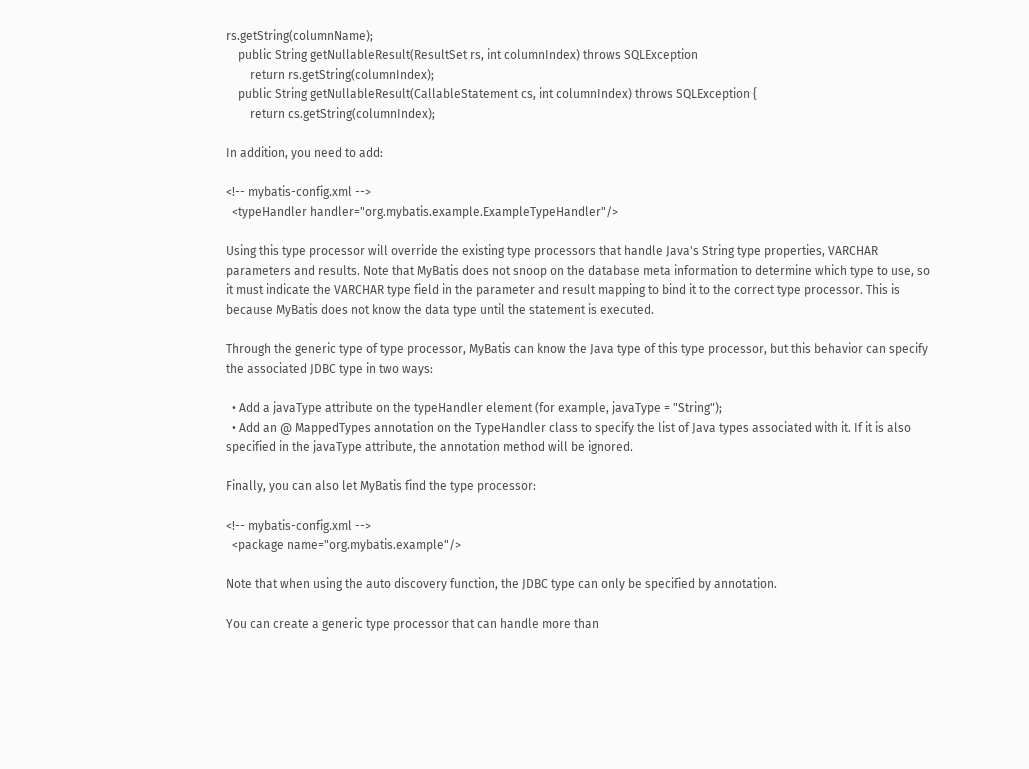rs.getString(columnName);
    public String getNullableResult(ResultSet rs, int columnIndex) throws SQLException
        return rs.getString(columnIndex);
    public String getNullableResult(CallableStatement cs, int columnIndex) throws SQLException {
        return cs.getString(columnIndex);

In addition, you need to add:

<!-- mybatis-config.xml -->
  <typeHandler handler="org.mybatis.example.ExampleTypeHandler"/>

Using this type processor will override the existing type processors that handle Java's String type properties, VARCHAR parameters and results. Note that MyBatis does not snoop on the database meta information to determine which type to use, so it must indicate the VARCHAR type field in the parameter and result mapping to bind it to the correct type processor. This is because MyBatis does not know the data type until the statement is executed.

Through the generic type of type processor, MyBatis can know the Java type of this type processor, but this behavior can specify the associated JDBC type in two ways:

  • Add a javaType attribute on the typeHandler element (for example, javaType = "String");
  • Add an @ MappedTypes annotation on the TypeHandler class to specify the list of Java types associated with it. If it is also specified in the javaType attribute, the annotation method will be ignored.

Finally, you can also let MyBatis find the type processor:

<!-- mybatis-config.xml -->
  <package name="org.mybatis.example"/>

Note that when using the auto discovery function, the JDBC type can only be specified by annotation.

You can create a generic type processor that can handle more than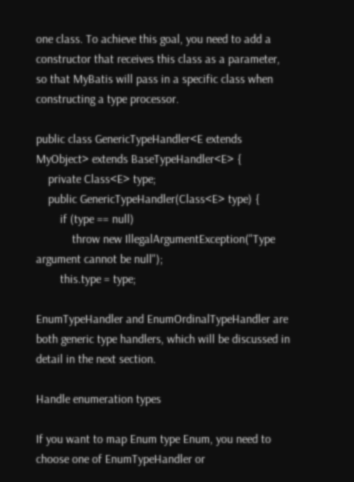one class. To achieve this goal, you need to add a constructor that receives this class as a parameter, so that MyBatis will pass in a specific class when constructing a type processor.

public class GenericTypeHandler<E extends MyObject> extends BaseTypeHandler<E> {
    private Class<E> type;
    public GenericTypeHandler(Class<E> type) {
        if (type == null)
            throw new IllegalArgumentException("Type argument cannot be null");
        this.type = type;

EnumTypeHandler and EnumOrdinalTypeHandler are both generic type handlers, which will be discussed in detail in the next section.

Handle enumeration types

If you want to map Enum type Enum, you need to choose one of EnumTypeHandler or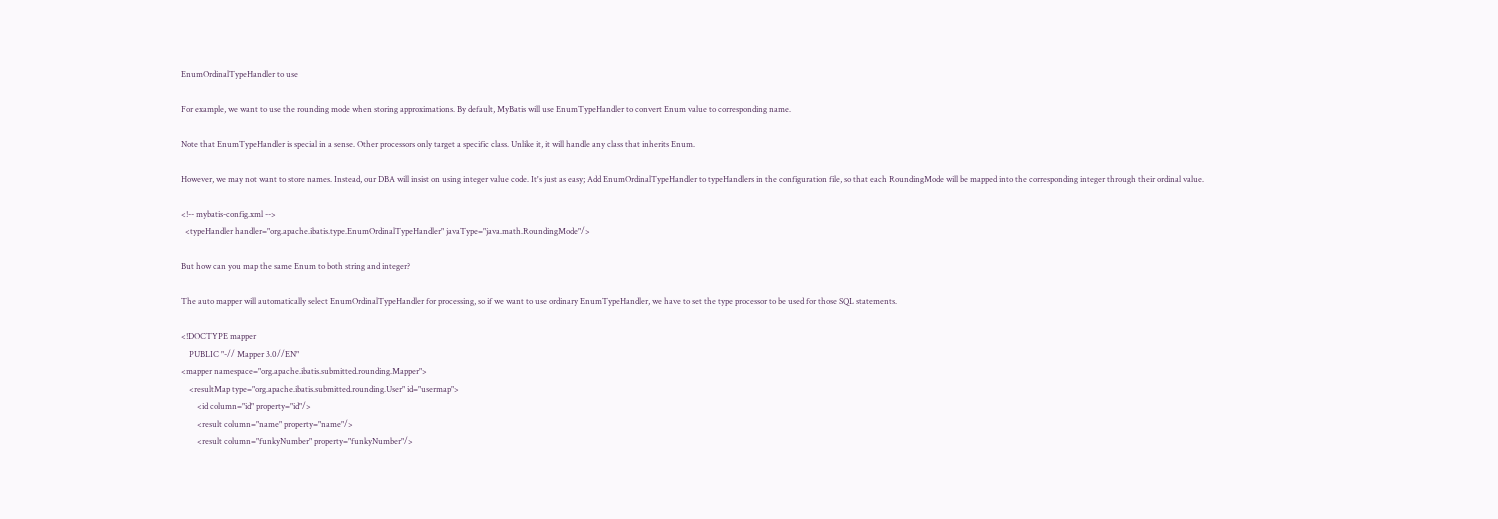EnumOrdinalTypeHandler to use

For example, we want to use the rounding mode when storing approximations. By default, MyBatis will use EnumTypeHandler to convert Enum value to corresponding name.

Note that EnumTypeHandler is special in a sense. Other processors only target a specific class. Unlike it, it will handle any class that inherits Enum.

However, we may not want to store names. Instead, our DBA will insist on using integer value code. It's just as easy; Add EnumOrdinalTypeHandler to typeHandlers in the configuration file, so that each RoundingMode will be mapped into the corresponding integer through their ordinal value.

<!-- mybatis-config.xml -->
  <typeHandler handler="org.apache.ibatis.type.EnumOrdinalTypeHandler" javaType="java.math.RoundingMode"/>

But how can you map the same Enum to both string and integer?

The auto mapper will automatically select EnumOrdinalTypeHandler for processing, so if we want to use ordinary EnumTypeHandler, we have to set the type processor to be used for those SQL statements.

<!DOCTYPE mapper
    PUBLIC "-// Mapper 3.0//EN"
<mapper namespace="org.apache.ibatis.submitted.rounding.Mapper">
    <resultMap type="org.apache.ibatis.submitted.rounding.User" id="usermap">
        <id column="id" property="id"/>
        <result column="name" property="name"/>
        <result column="funkyNumber" property="funkyNumber"/>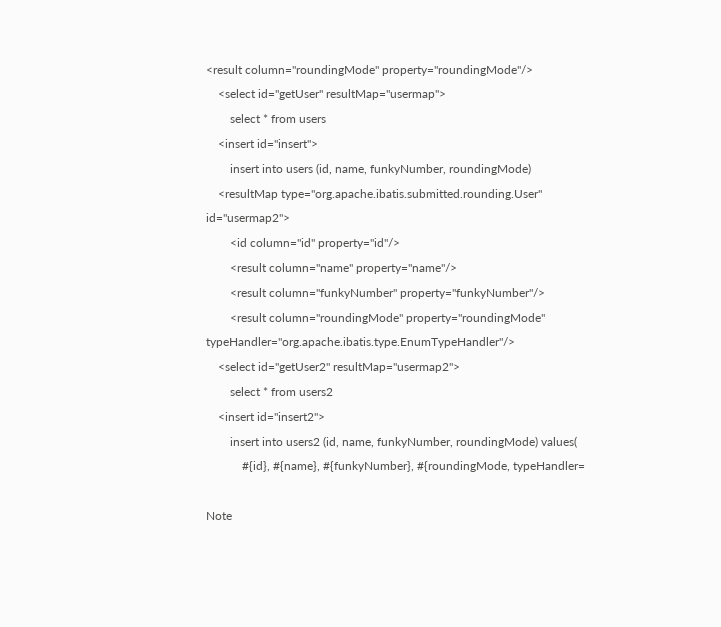<result column="roundingMode" property="roundingMode"/>
    <select id="getUser" resultMap="usermap">
        select * from users
    <insert id="insert">
        insert into users (id, name, funkyNumber, roundingMode)
    <resultMap type="org.apache.ibatis.submitted.rounding.User" id="usermap2">
        <id column="id" property="id"/>
        <result column="name" property="name"/>
        <result column="funkyNumber" property="funkyNumber"/>
        <result column="roundingMode" property="roundingMode" typeHandler="org.apache.ibatis.type.EnumTypeHandler"/>
    <select id="getUser2" resultMap="usermap2">
        select * from users2
    <insert id="insert2">
        insert into users2 (id, name, funkyNumber, roundingMode) values(
            #{id}, #{name}, #{funkyNumber}, #{roundingMode, typeHandler=

Note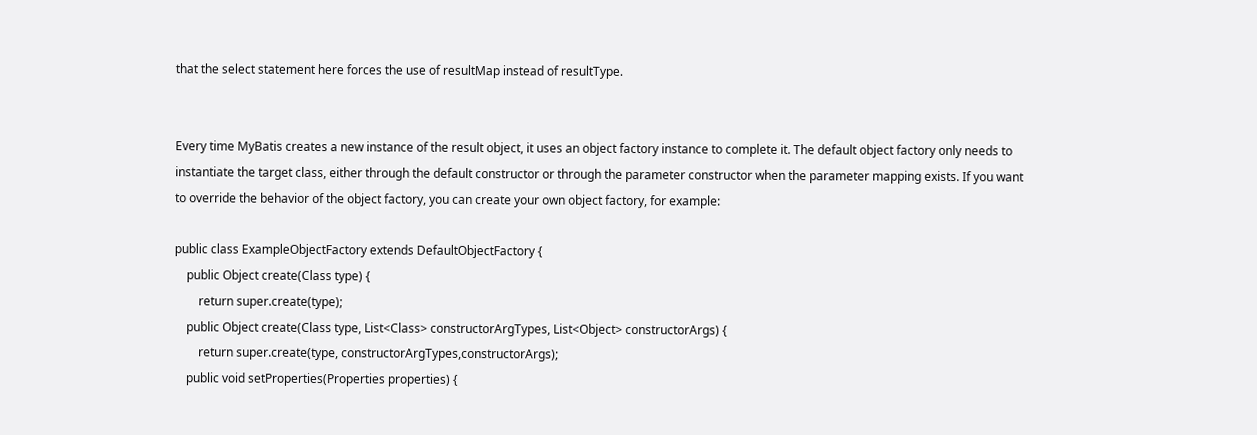that the select statement here forces the use of resultMap instead of resultType.


Every time MyBatis creates a new instance of the result object, it uses an object factory instance to complete it. The default object factory only needs to instantiate the target class, either through the default constructor or through the parameter constructor when the parameter mapping exists. If you want to override the behavior of the object factory, you can create your own object factory, for example:

public class ExampleObjectFactory extends DefaultObjectFactory {
    public Object create(Class type) {
        return super.create(type);
    public Object create(Class type, List<Class> constructorArgTypes, List<Object> constructorArgs) {
        return super.create(type, constructorArgTypes,constructorArgs);
    public void setProperties(Properties properties) {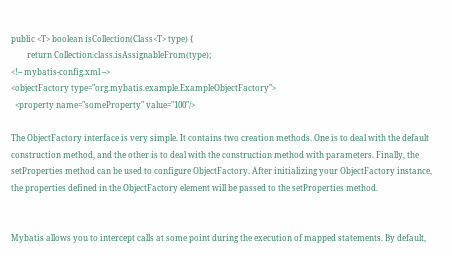public <T> boolean isCollection(Class<T> type) {
        return Collection.class.isAssignableFrom(type);
<!-- mybatis-config.xml -->
<objectFactory type="org.mybatis.example.ExampleObjectFactory">
  <property name="someProperty" value="100"/>

The ObjectFactory interface is very simple. It contains two creation methods. One is to deal with the default construction method, and the other is to deal with the construction method with parameters. Finally, the setProperties method can be used to configure ObjectFactory. After initializing your ObjectFactory instance, the properties defined in the ObjectFactory element will be passed to the setProperties method.


Mybatis allows you to intercept calls at some point during the execution of mapped statements. By default,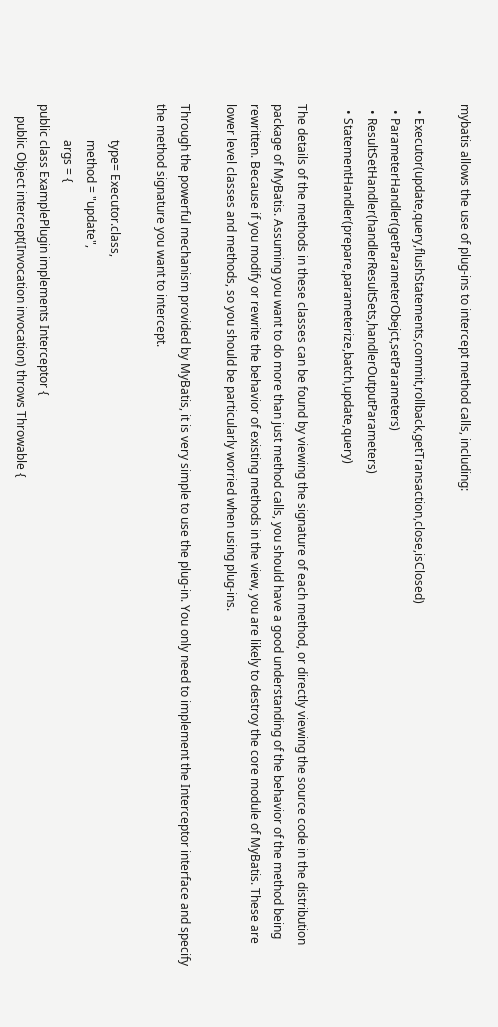mybatis allows the use of plug-ins to intercept method calls, including:

  • Executor(update,query,flushStatements,commit,rollback,getTransaction,close,isClosed)
  • ParameterHandler(getParameterObejct,setParameters)
  • ResultSetHandler(handlerResultSets,handlerOutputParameters)
  • StatementHandler(prepare,parameterize,batch,update,query)

The details of the methods in these classes can be found by viewing the signature of each method, or directly viewing the source code in the distribution package of MyBatis. Assuming you want to do more than just method calls, you should have a good understanding of the behavior of the method being rewritten. Because if you modify or rewrite the behavior of existing methods in the view, you are likely to destroy the core module of MyBatis. These are lower level classes and methods, so you should be particularly worried when using plug-ins.

Through the powerful mechanism provided by MyBatis, it is very simple to use the plug-in. You only need to implement the Interceptor interface and specify the method signature you want to intercept.

            type= Executor.class,
            method = "update",
            args = {
public class ExamplePlugin implements Interceptor {
    public Object intercept(Invocation invocation) throws Throwable {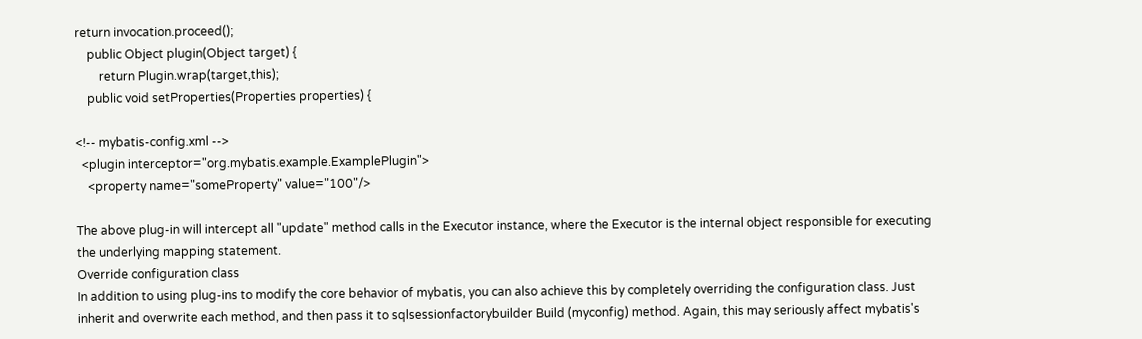return invocation.proceed();
    public Object plugin(Object target) {
        return Plugin.wrap(target,this);
    public void setProperties(Properties properties) {

<!-- mybatis-config.xml -->
  <plugin interceptor="org.mybatis.example.ExamplePlugin">
    <property name="someProperty" value="100"/>

The above plug-in will intercept all "update" method calls in the Executor instance, where the Executor is the internal object responsible for executing the underlying mapping statement.
Override configuration class
In addition to using plug-ins to modify the core behavior of mybatis, you can also achieve this by completely overriding the configuration class. Just inherit and overwrite each method, and then pass it to sqlsessionfactorybuilder Build (myconfig) method. Again, this may seriously affect mybatis's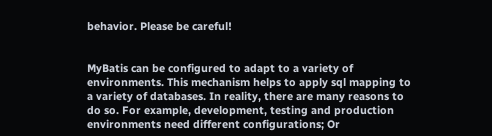behavior. Please be careful!


MyBatis can be configured to adapt to a variety of environments. This mechanism helps to apply sql mapping to a variety of databases. In reality, there are many reasons to do so. For example, development, testing and production environments need different configurations; Or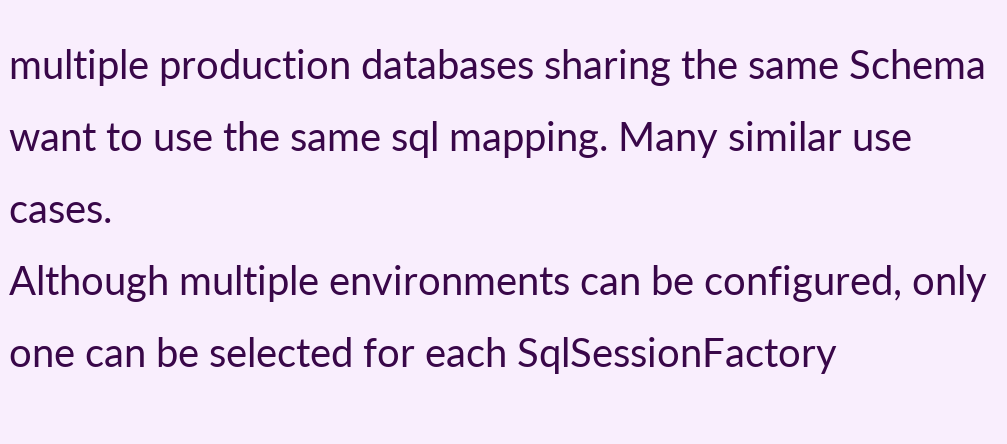multiple production databases sharing the same Schema want to use the same sql mapping. Many similar use cases.
Although multiple environments can be configured, only one can be selected for each SqlSessionFactory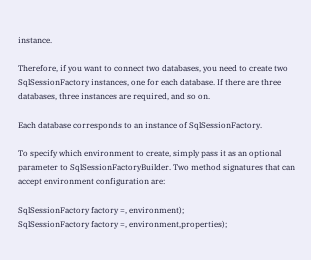instance.

Therefore, if you want to connect two databases, you need to create two SqlSessionFactory instances, one for each database. If there are three databases, three instances are required, and so on.

Each database corresponds to an instance of SqlSessionFactory.

To specify which environment to create, simply pass it as an optional parameter to SqlSessionFactoryBuilder. Two method signatures that can accept environment configuration are:

SqlSessionFactory factory =, environment);
SqlSessionFactory factory =, environment,properties);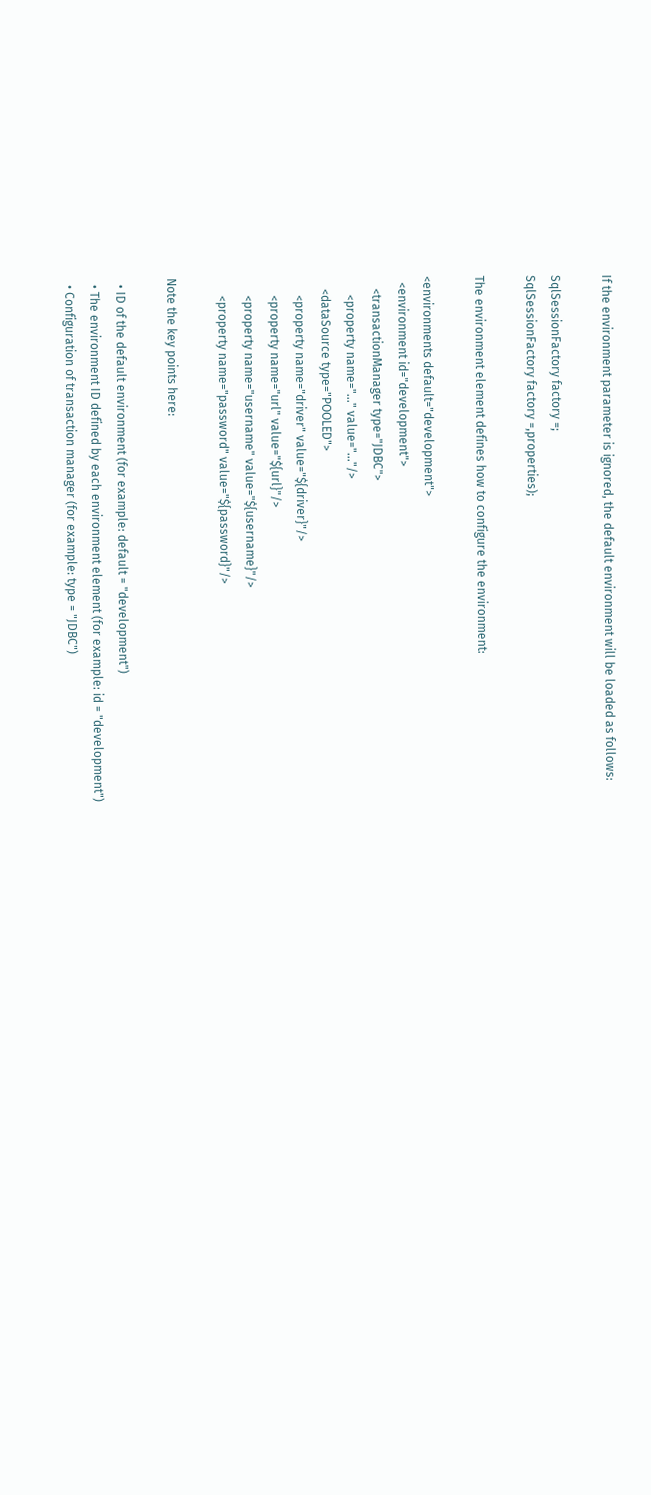If the environment parameter is ignored, the default environment will be loaded as follows:

SqlSessionFactory factory =;
SqlSessionFactory factory =,properties);

The environment element defines how to configure the environment:

<environments default="development">
  <environment id="development">
    <transactionManager type="JDBC">
      <property name="..." value="..."/>
    <dataSource type="POOLED">
      <property name="driver" value="${driver}"/>
      <property name="url" value="${url}"/>
      <property name="username" value="${username}"/>
      <property name="password" value="${password}"/>

Note the key points here:

  • ID of the default environment (for example: default = "development")
  • The environment ID defined by each environment element (for example: id = "development")
  • Configuration of transaction manager (for example: type = "JDBC")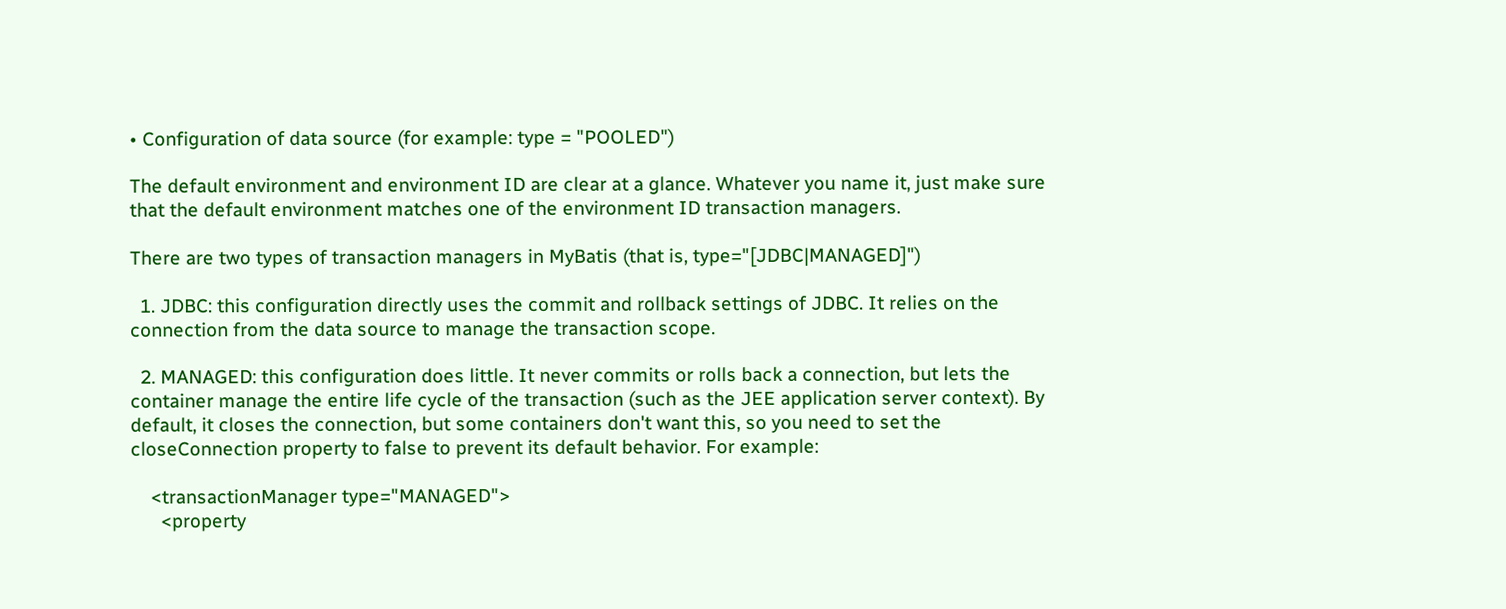• Configuration of data source (for example: type = "POOLED")

The default environment and environment ID are clear at a glance. Whatever you name it, just make sure that the default environment matches one of the environment ID transaction managers.

There are two types of transaction managers in MyBatis (that is, type="[JDBC|MANAGED]")

  1. JDBC: this configuration directly uses the commit and rollback settings of JDBC. It relies on the connection from the data source to manage the transaction scope.

  2. MANAGED: this configuration does little. It never commits or rolls back a connection, but lets the container manage the entire life cycle of the transaction (such as the JEE application server context). By default, it closes the connection, but some containers don't want this, so you need to set the closeConnection property to false to prevent its default behavior. For example:

    <transactionManager type="MANAGED">
      <property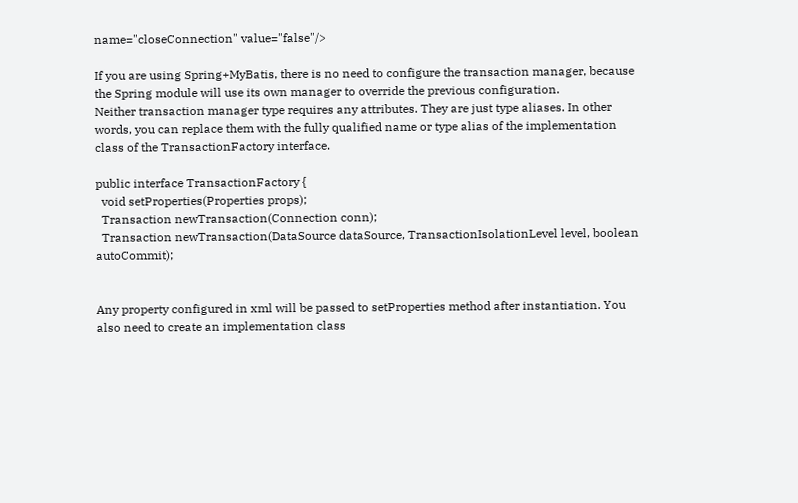name="closeConnection" value="false"/>

If you are using Spring+MyBatis, there is no need to configure the transaction manager, because the Spring module will use its own manager to override the previous configuration.
Neither transaction manager type requires any attributes. They are just type aliases. In other words, you can replace them with the fully qualified name or type alias of the implementation class of the TransactionFactory interface.

public interface TransactionFactory {
  void setProperties(Properties props);
  Transaction newTransaction(Connection conn);
  Transaction newTransaction(DataSource dataSource, TransactionIsolationLevel level, boolean autoCommit);


Any property configured in xml will be passed to setProperties method after instantiation. You also need to create an implementation class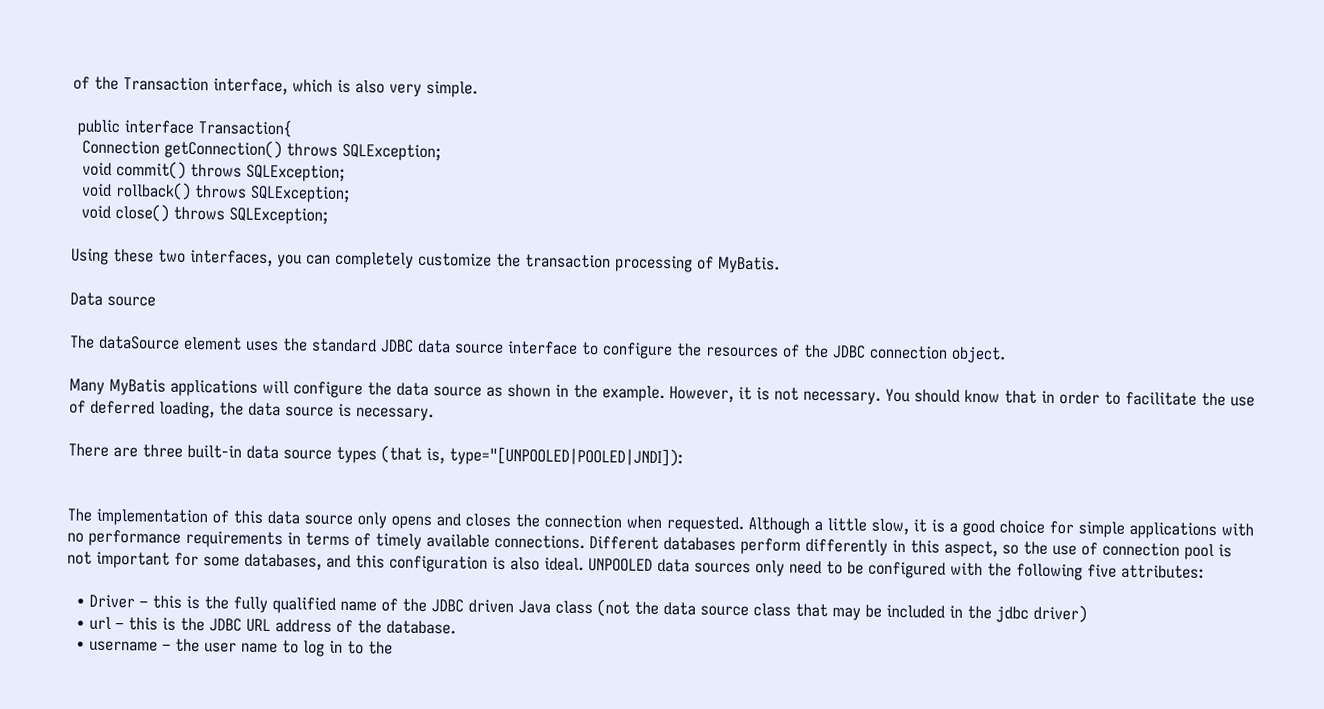of the Transaction interface, which is also very simple.

 public interface Transaction{
  Connection getConnection() throws SQLException;
  void commit() throws SQLException;
  void rollback() throws SQLException;
  void close() throws SQLException;

Using these two interfaces, you can completely customize the transaction processing of MyBatis.

Data source

The dataSource element uses the standard JDBC data source interface to configure the resources of the JDBC connection object.

Many MyBatis applications will configure the data source as shown in the example. However, it is not necessary. You should know that in order to facilitate the use of deferred loading, the data source is necessary.

There are three built-in data source types (that is, type="[UNPOOLED|POOLED|JNDI]):


The implementation of this data source only opens and closes the connection when requested. Although a little slow, it is a good choice for simple applications with no performance requirements in terms of timely available connections. Different databases perform differently in this aspect, so the use of connection pool is not important for some databases, and this configuration is also ideal. UNPOOLED data sources only need to be configured with the following five attributes:

  • Driver – this is the fully qualified name of the JDBC driven Java class (not the data source class that may be included in the jdbc driver)
  • url – this is the JDBC URL address of the database.
  • username – the user name to log in to the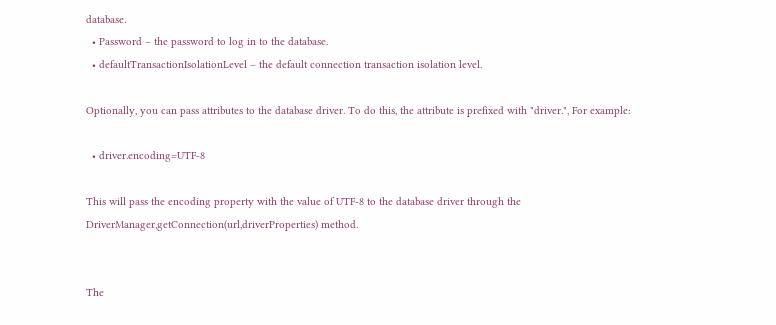database.
  • Password – the password to log in to the database.
  • defaultTransactionIsolationLevel – the default connection transaction isolation level.

Optionally, you can pass attributes to the database driver. To do this, the attribute is prefixed with "driver.", For example:

  • driver.encoding=UTF-8

This will pass the encoding property with the value of UTF-8 to the database driver through the DriverManager,getConnection(url,driverProperties) method.


The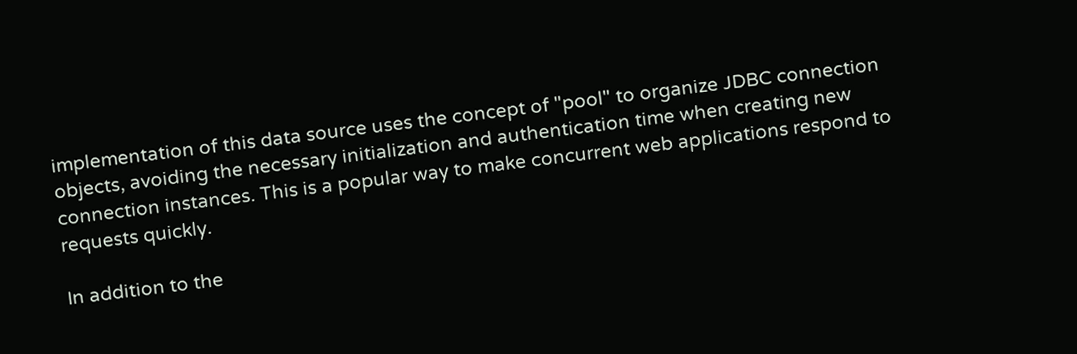implementation of this data source uses the concept of "pool" to organize JDBC connection objects, avoiding the necessary initialization and authentication time when creating new connection instances. This is a popular way to make concurrent web applications respond to requests quickly.

In addition to the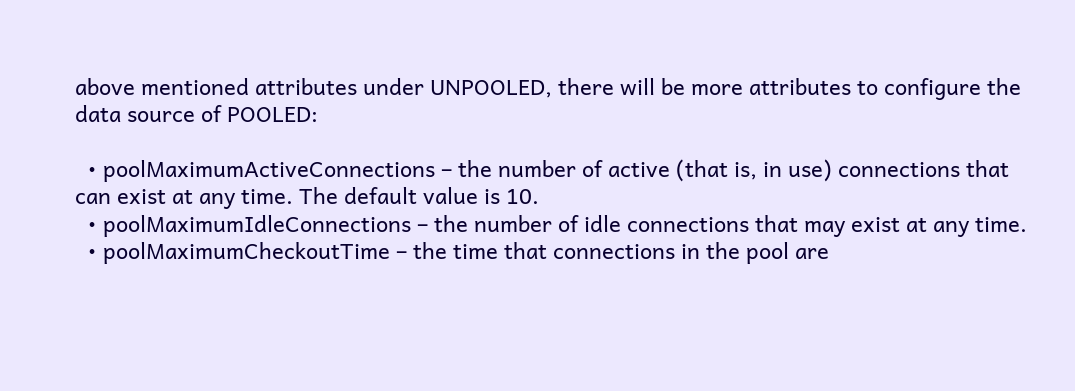above mentioned attributes under UNPOOLED, there will be more attributes to configure the data source of POOLED:

  • poolMaximumActiveConnections – the number of active (that is, in use) connections that can exist at any time. The default value is 10.
  • poolMaximumIdleConnections – the number of idle connections that may exist at any time.
  • poolMaximumCheckoutTime – the time that connections in the pool are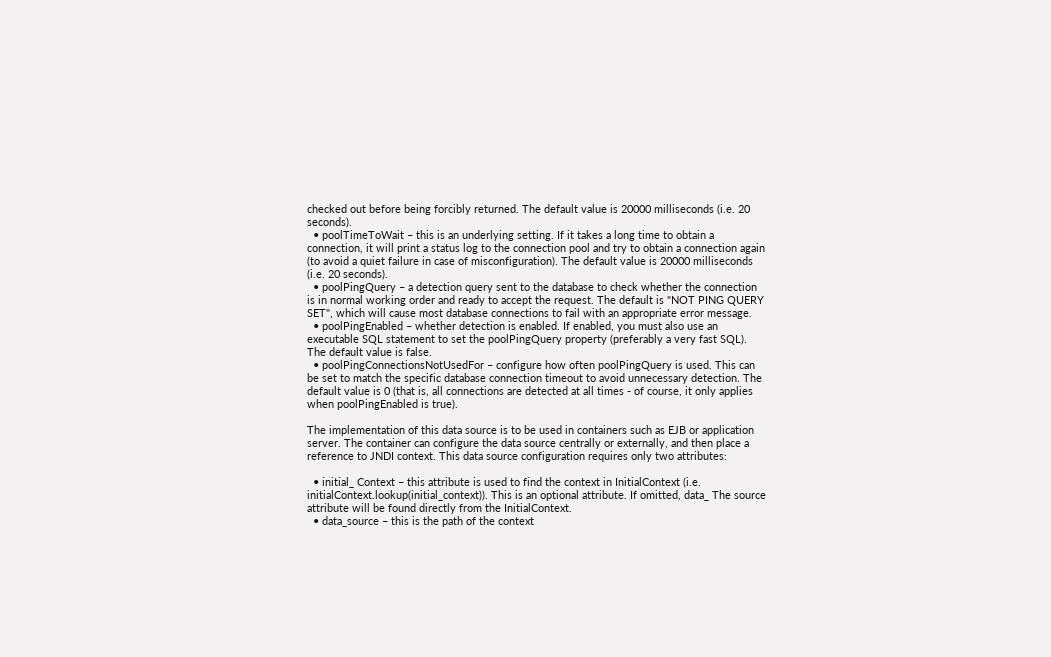checked out before being forcibly returned. The default value is 20000 milliseconds (i.e. 20 seconds).
  • poolTimeToWait – this is an underlying setting. If it takes a long time to obtain a connection, it will print a status log to the connection pool and try to obtain a connection again (to avoid a quiet failure in case of misconfiguration). The default value is 20000 milliseconds (i.e. 20 seconds).
  • poolPingQuery – a detection query sent to the database to check whether the connection is in normal working order and ready to accept the request. The default is "NOT PING QUERY SET", which will cause most database connections to fail with an appropriate error message.
  • poolPingEnabled – whether detection is enabled. If enabled, you must also use an executable SQL statement to set the poolPingQuery property (preferably a very fast SQL). The default value is false.
  • poolPingConnectionsNotUsedFor – configure how often poolPingQuery is used. This can be set to match the specific database connection timeout to avoid unnecessary detection. The default value is 0 (that is, all connections are detected at all times - of course, it only applies when poolPingEnabled is true).

The implementation of this data source is to be used in containers such as EJB or application server. The container can configure the data source centrally or externally, and then place a reference to JNDI context. This data source configuration requires only two attributes:

  • initial_ Context – this attribute is used to find the context in InitialContext (i.e. initialContext.lookup(initial_context)). This is an optional attribute. If omitted, data_ The source attribute will be found directly from the InitialContext.
  • data_source – this is the path of the context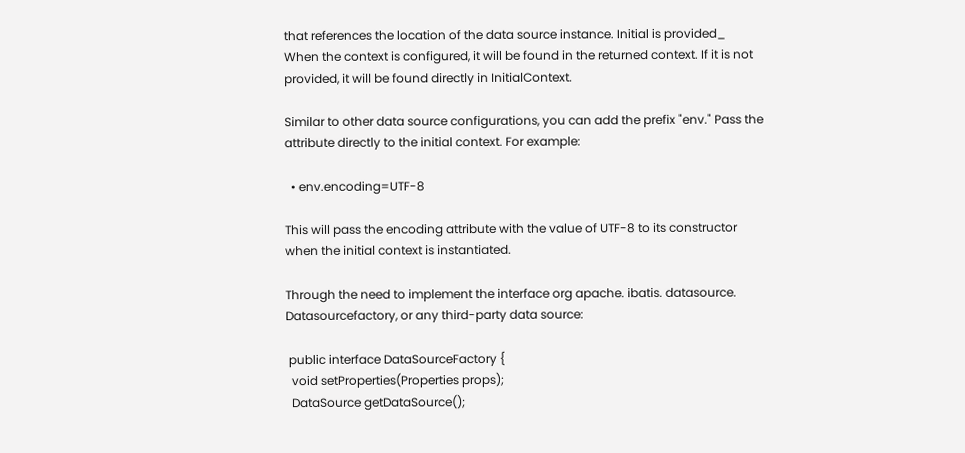that references the location of the data source instance. Initial is provided_ When the context is configured, it will be found in the returned context. If it is not provided, it will be found directly in InitialContext.

Similar to other data source configurations, you can add the prefix "env." Pass the attribute directly to the initial context. For example:

  • env.encoding=UTF-8

This will pass the encoding attribute with the value of UTF-8 to its constructor when the initial context is instantiated.

Through the need to implement the interface org apache. ibatis. datasource. Datasourcefactory, or any third-party data source:

 public interface DataSourceFactory {
  void setProperties(Properties props);
  DataSource getDataSource();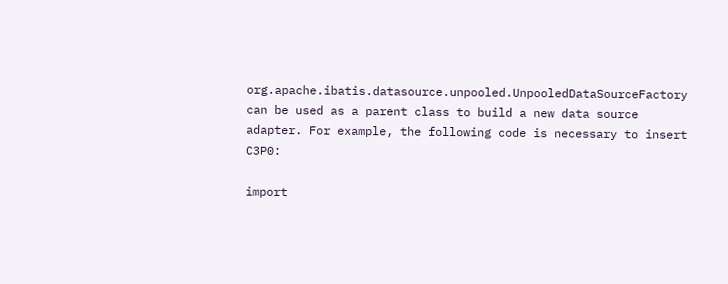org.apache.ibatis.datasource.unpooled.UnpooledDataSourceFactory can be used as a parent class to build a new data source adapter. For example, the following code is necessary to insert C3P0:

import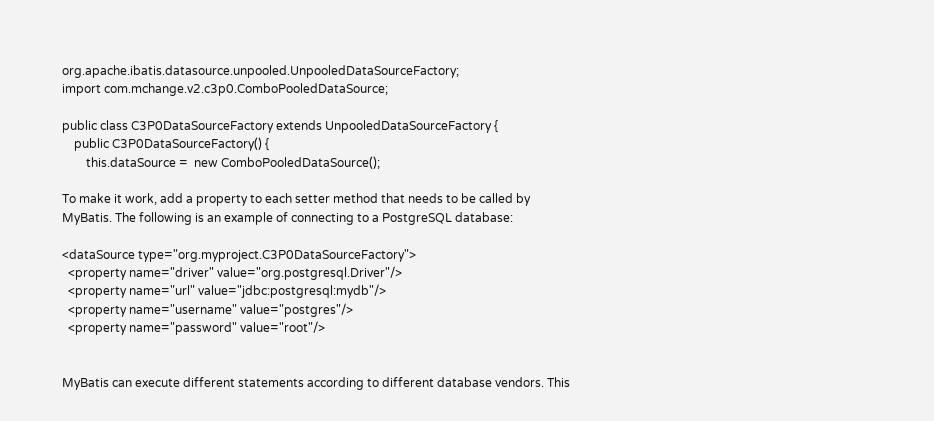org.apache.ibatis.datasource.unpooled.UnpooledDataSourceFactory;
import com.mchange.v2.c3p0.ComboPooledDataSource;

public class C3P0DataSourceFactory extends UnpooledDataSourceFactory {
    public C3P0DataSourceFactory() {
        this.dataSource =  new ComboPooledDataSource();

To make it work, add a property to each setter method that needs to be called by MyBatis. The following is an example of connecting to a PostgreSQL database:

<dataSource type="org.myproject.C3P0DataSourceFactory">
  <property name="driver" value="org.postgresql.Driver"/>
  <property name="url" value="jdbc:postgresql:mydb"/>
  <property name="username" value="postgres"/>
  <property name="password" value="root"/>


MyBatis can execute different statements according to different database vendors. This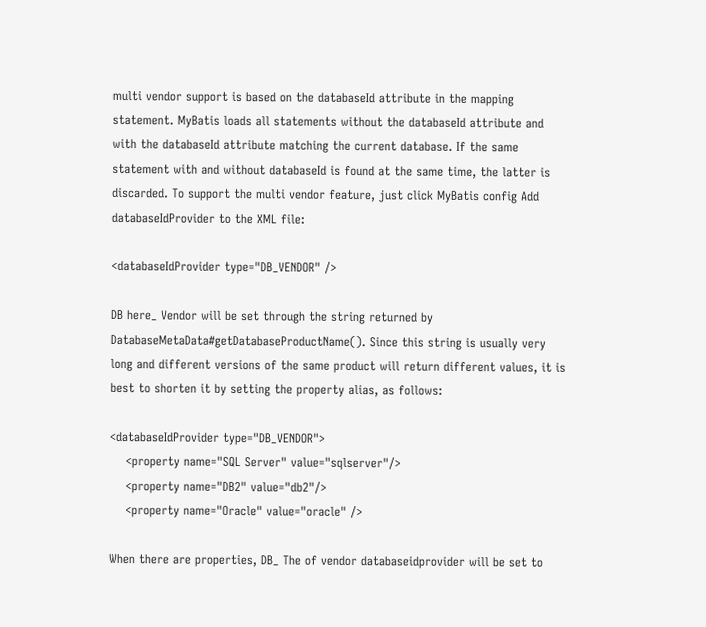multi vendor support is based on the databaseId attribute in the mapping statement. MyBatis loads all statements without the databaseId attribute and with the databaseId attribute matching the current database. If the same statement with and without databaseId is found at the same time, the latter is discarded. To support the multi vendor feature, just click MyBatis config Add databaseIdProvider to the XML file:

<databaseIdProvider type="DB_VENDOR" />

DB here_ Vendor will be set through the string returned by DatabaseMetaData#getDatabaseProductName(). Since this string is usually very long and different versions of the same product will return different values, it is best to shorten it by setting the property alias, as follows:

<databaseIdProvider type="DB_VENDOR">
    <property name="SQL Server" value="sqlserver"/>
    <property name="DB2" value="db2"/>
    <property name="Oracle" value="oracle" />

When there are properties, DB_ The of vendor databaseidprovider will be set to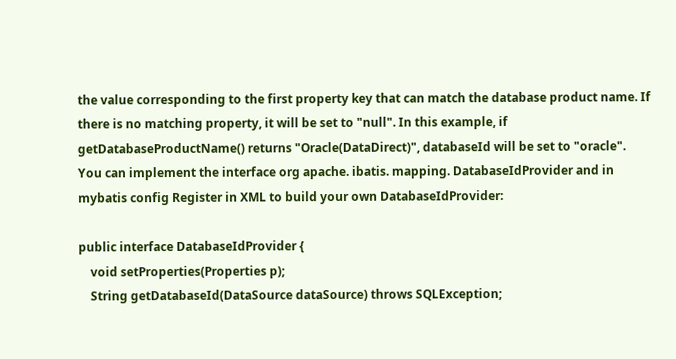the value corresponding to the first property key that can match the database product name. If there is no matching property, it will be set to "null". In this example, if getDatabaseProductName() returns "Oracle(DataDirect)", databaseId will be set to "oracle".
You can implement the interface org apache. ibatis. mapping. DatabaseIdProvider and in mybatis config Register in XML to build your own DatabaseIdProvider:

public interface DatabaseIdProvider {
    void setProperties(Properties p);
    String getDatabaseId(DataSource dataSource) throws SQLException;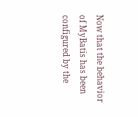Now that the behavior of MyBatis has been configured by the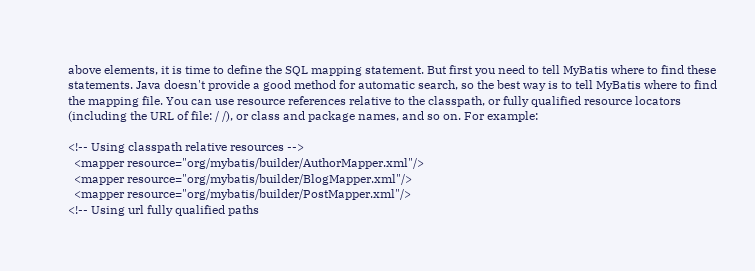above elements, it is time to define the SQL mapping statement. But first you need to tell MyBatis where to find these statements. Java doesn't provide a good method for automatic search, so the best way is to tell MyBatis where to find the mapping file. You can use resource references relative to the classpath, or fully qualified resource locators (including the URL of file: / /), or class and package names, and so on. For example:

<!-- Using classpath relative resources -->
  <mapper resource="org/mybatis/builder/AuthorMapper.xml"/>
  <mapper resource="org/mybatis/builder/BlogMapper.xml"/>
  <mapper resource="org/mybatis/builder/PostMapper.xml"/>
<!-- Using url fully qualified paths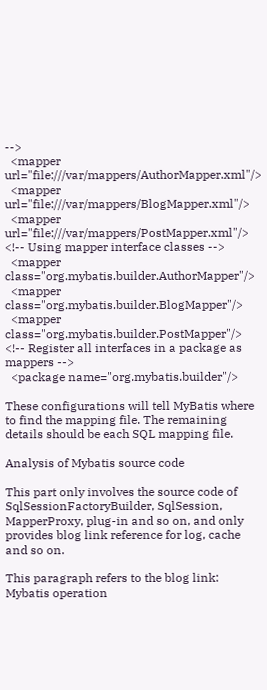-->
  <mapper url="file:///var/mappers/AuthorMapper.xml"/>
  <mapper url="file:///var/mappers/BlogMapper.xml"/>
  <mapper url="file:///var/mappers/PostMapper.xml"/>
<!-- Using mapper interface classes -->
  <mapper class="org.mybatis.builder.AuthorMapper"/>
  <mapper class="org.mybatis.builder.BlogMapper"/>
  <mapper class="org.mybatis.builder.PostMapper"/>
<!-- Register all interfaces in a package as mappers -->
  <package name="org.mybatis.builder"/>

These configurations will tell MyBatis where to find the mapping file. The remaining details should be each SQL mapping file.

Analysis of Mybatis source code

This part only involves the source code of SqlSessionFactoryBuilder, SqlSession, MapperProxy, plug-in and so on, and only provides blog link reference for log, cache and so on.

This paragraph refers to the blog link: Mybatis operation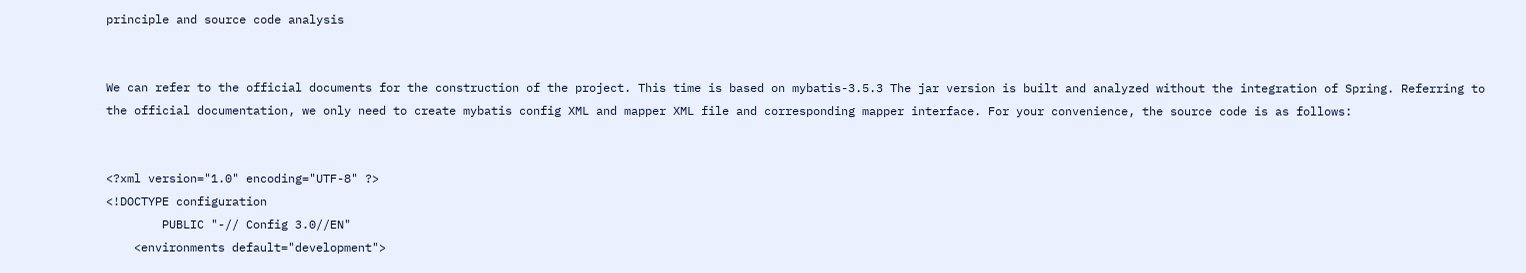principle and source code analysis


We can refer to the official documents for the construction of the project. This time is based on mybatis-3.5.3 The jar version is built and analyzed without the integration of Spring. Referring to the official documentation, we only need to create mybatis config XML and mapper XML file and corresponding mapper interface. For your convenience, the source code is as follows:


<?xml version="1.0" encoding="UTF-8" ?>
<!DOCTYPE configuration
        PUBLIC "-// Config 3.0//EN"
    <environments default="development">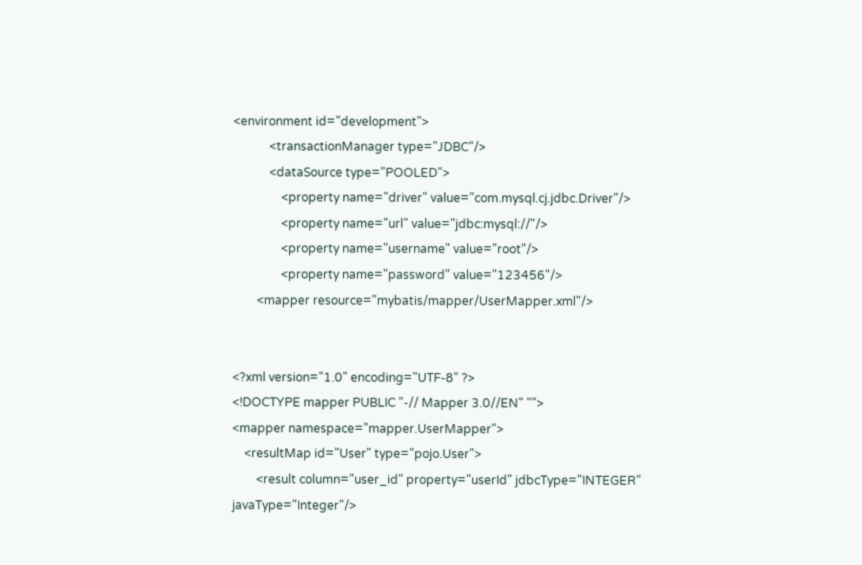<environment id="development">
            <transactionManager type="JDBC"/>
            <dataSource type="POOLED">
                <property name="driver" value="com.mysql.cj.jdbc.Driver"/>
                <property name="url" value="jdbc:mysql://"/>
                <property name="username" value="root"/>
                <property name="password" value="123456"/>
        <mapper resource="mybatis/mapper/UserMapper.xml"/>


<?xml version="1.0" encoding="UTF-8" ?>
<!DOCTYPE mapper PUBLIC "-// Mapper 3.0//EN" "">
<mapper namespace="mapper.UserMapper">
    <resultMap id="User" type="pojo.User">
        <result column="user_id" property="userId" jdbcType="INTEGER" javaType="Integer"/>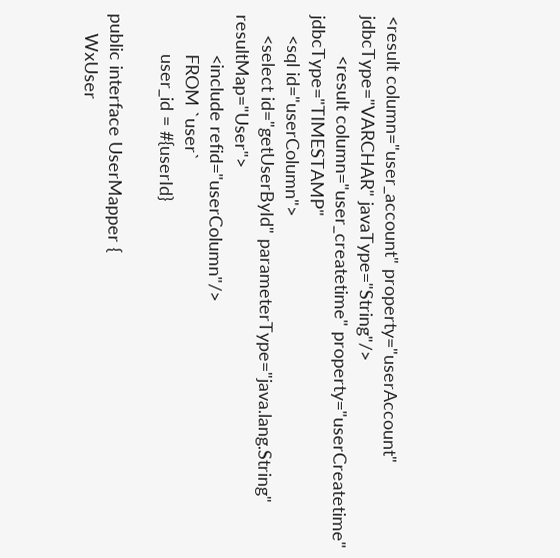<result column="user_account" property="userAccount" jdbcType="VARCHAR" javaType="String"/>
        <result column="user_createtime" property="userCreatetime" jdbcType="TIMESTAMP"
    <sql id="userColumn">
    <select id="getUserById" parameterType="java.lang.String" resultMap="User">
        <include refid="userColumn"/>
        FROM `user`
        user_id = #{userId}

public interface UserMapper {
    WxUser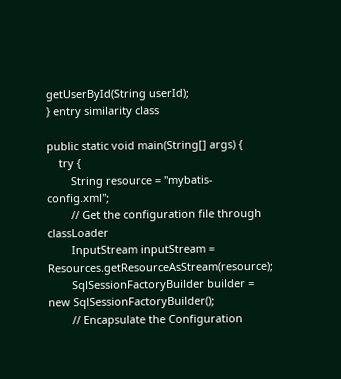getUserById(String userId);
} entry similarity class

public static void main(String[] args) {
    try {
        String resource = "mybatis-config.xml";
        // Get the configuration file through classLoader
        InputStream inputStream = Resources.getResourceAsStream(resource);
        SqlSessionFactoryBuilder builder = new SqlSessionFactoryBuilder();
        // Encapsulate the Configuration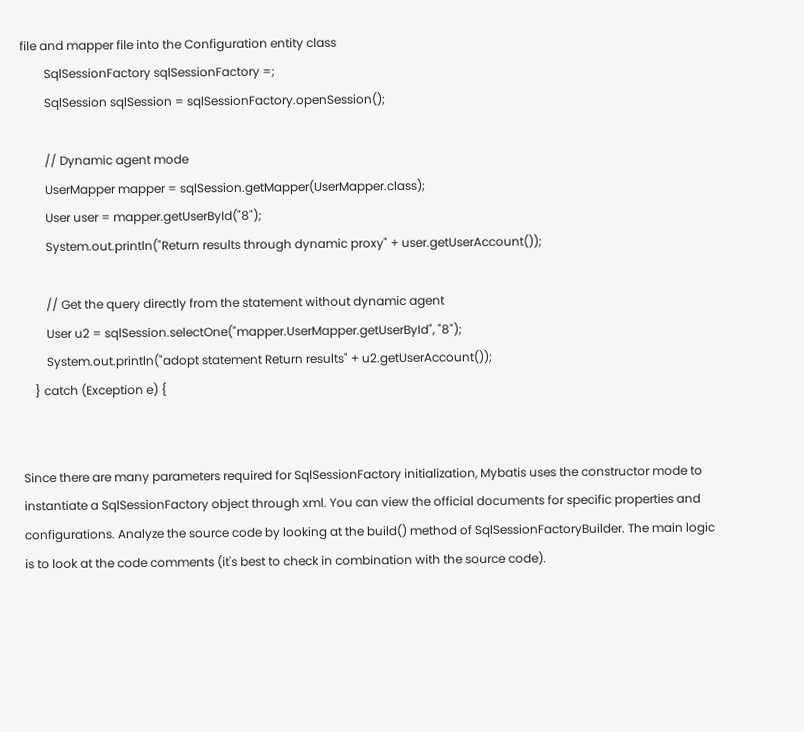file and mapper file into the Configuration entity class
        SqlSessionFactory sqlSessionFactory =;
        SqlSession sqlSession = sqlSessionFactory.openSession();

        // Dynamic agent mode
        UserMapper mapper = sqlSession.getMapper(UserMapper.class);
        User user = mapper.getUserById("8");
        System.out.println("Return results through dynamic proxy" + user.getUserAccount());

        // Get the query directly from the statement without dynamic agent
        User u2 = sqlSession.selectOne("mapper.UserMapper.getUserById", "8");
        System.out.println("adopt statement Return results" + u2.getUserAccount());
    } catch (Exception e) {


Since there are many parameters required for SqlSessionFactory initialization, Mybatis uses the constructor mode to instantiate a SqlSessionFactory object through xml. You can view the official documents for specific properties and configurations. Analyze the source code by looking at the build() method of SqlSessionFactoryBuilder. The main logic is to look at the code comments (it's best to check in combination with the source code).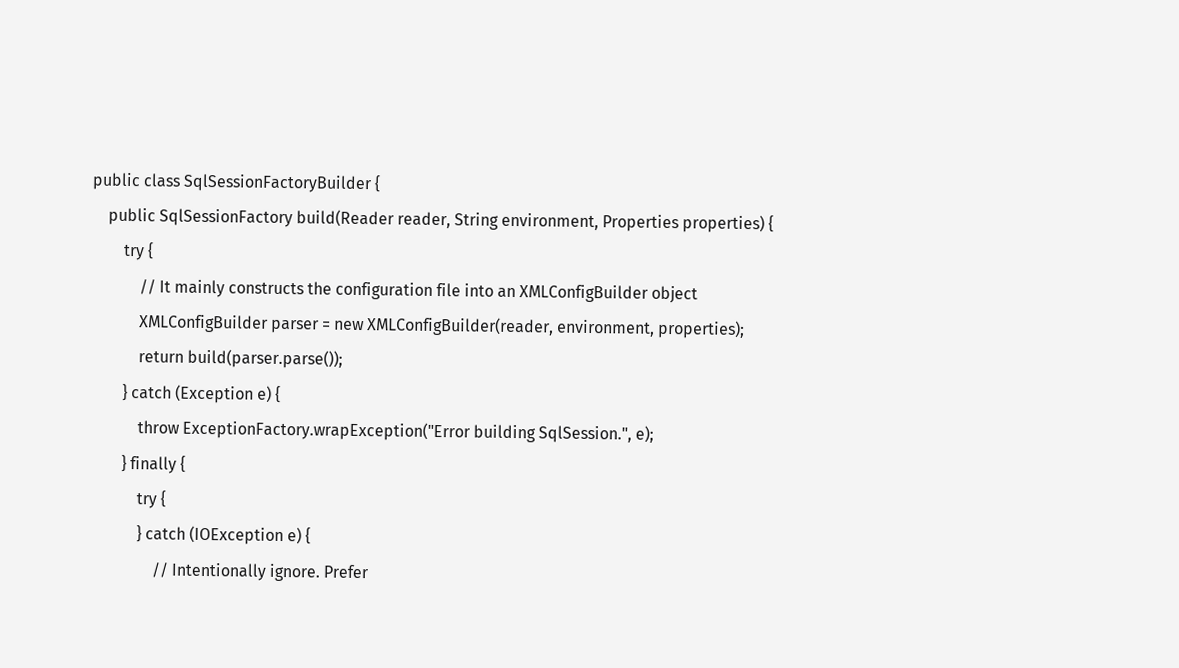public class SqlSessionFactoryBuilder {
    public SqlSessionFactory build(Reader reader, String environment, Properties properties) {
        try {
            // It mainly constructs the configuration file into an XMLConfigBuilder object
            XMLConfigBuilder parser = new XMLConfigBuilder(reader, environment, properties);
            return build(parser.parse());
        } catch (Exception e) {
            throw ExceptionFactory.wrapException("Error building SqlSession.", e);
        } finally {
            try {
            } catch (IOException e) {
                // Intentionally ignore. Prefer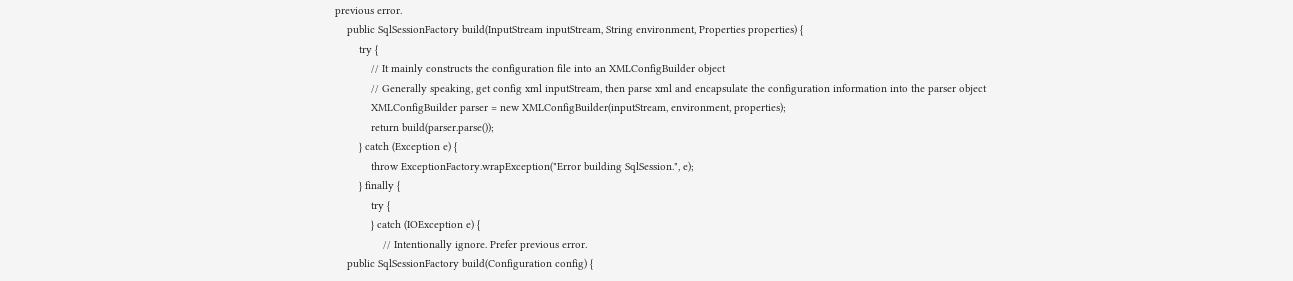previous error.
    public SqlSessionFactory build(InputStream inputStream, String environment, Properties properties) {
        try {
            // It mainly constructs the configuration file into an XMLConfigBuilder object
            // Generally speaking, get config xml inputStream, then parse xml and encapsulate the configuration information into the parser object
            XMLConfigBuilder parser = new XMLConfigBuilder(inputStream, environment, properties);
            return build(parser.parse());
        } catch (Exception e) {
            throw ExceptionFactory.wrapException("Error building SqlSession.", e);
        } finally {
            try {
            } catch (IOException e) {
                // Intentionally ignore. Prefer previous error.
    public SqlSessionFactory build(Configuration config) {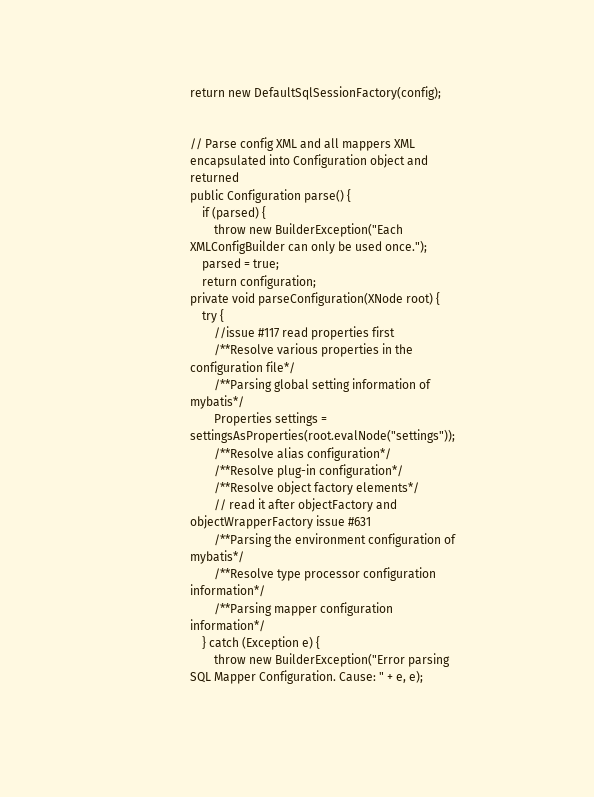return new DefaultSqlSessionFactory(config);


// Parse config XML and all mappers XML encapsulated into Configuration object and returned
public Configuration parse() {
    if (parsed) {
        throw new BuilderException("Each XMLConfigBuilder can only be used once.");
    parsed = true;
    return configuration;
private void parseConfiguration(XNode root) {
    try {
        //issue #117 read properties first
        /**Resolve various properties in the configuration file*/
        /**Parsing global setting information of mybatis*/
        Properties settings = settingsAsProperties(root.evalNode("settings"));
        /**Resolve alias configuration*/
        /**Resolve plug-in configuration*/
        /**Resolve object factory elements*/
        // read it after objectFactory and objectWrapperFactory issue #631
        /**Parsing the environment configuration of mybatis*/
        /**Resolve type processor configuration information*/
        /**Parsing mapper configuration information*/
    } catch (Exception e) {
        throw new BuilderException("Error parsing SQL Mapper Configuration. Cause: " + e, e);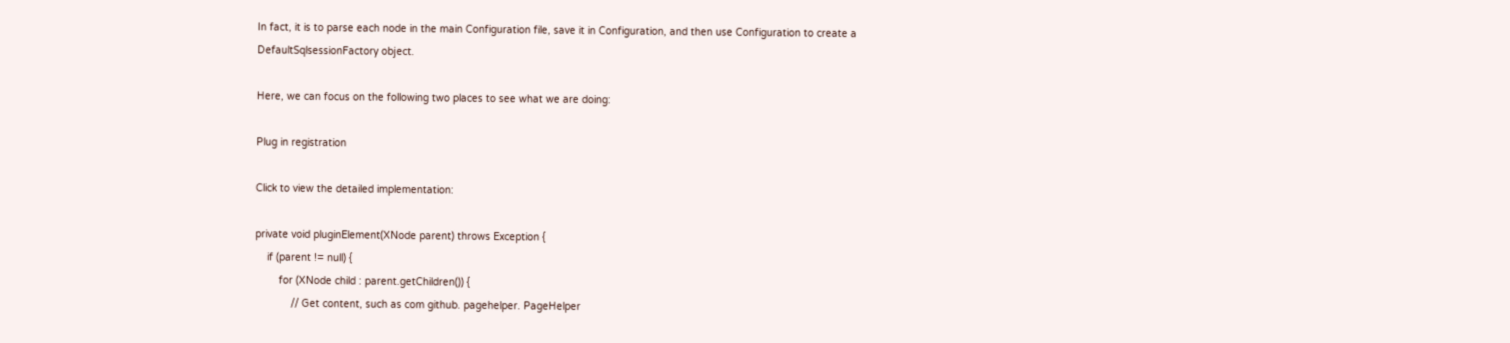In fact, it is to parse each node in the main Configuration file, save it in Configuration, and then use Configuration to create a DefaultSqlsessionFactory object.

Here, we can focus on the following two places to see what we are doing:

Plug in registration

Click to view the detailed implementation:

private void pluginElement(XNode parent) throws Exception {
    if (parent != null) {
        for (XNode child : parent.getChildren()) {
            // Get content, such as com github. pagehelper. PageHelper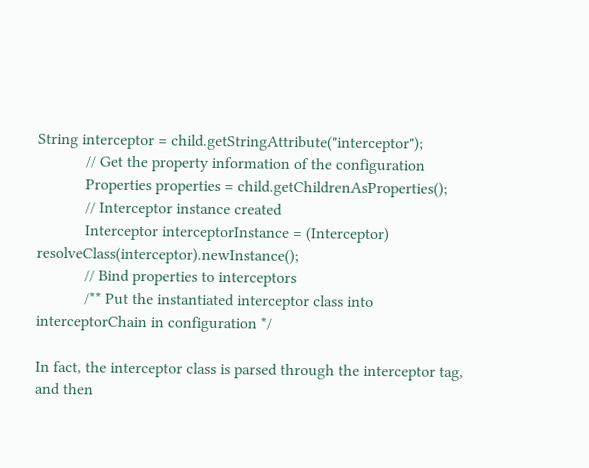String interceptor = child.getStringAttribute("interceptor");
            // Get the property information of the configuration
            Properties properties = child.getChildrenAsProperties();
            // Interceptor instance created
            Interceptor interceptorInstance = (Interceptor) resolveClass(interceptor).newInstance();
            // Bind properties to interceptors
            /** Put the instantiated interceptor class into interceptorChain in configuration */

In fact, the interceptor class is parsed through the interceptor tag, and then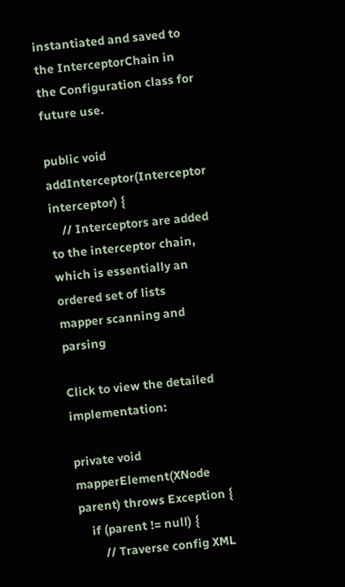instantiated and saved to the InterceptorChain in the Configuration class for future use.

public void addInterceptor(Interceptor interceptor) {
    // Interceptors are added to the interceptor chain, which is essentially an ordered set of lists
mapper scanning and parsing

Click to view the detailed implementation:

private void mapperElement(XNode parent) throws Exception {
    if (parent != null) {
        // Traverse config XML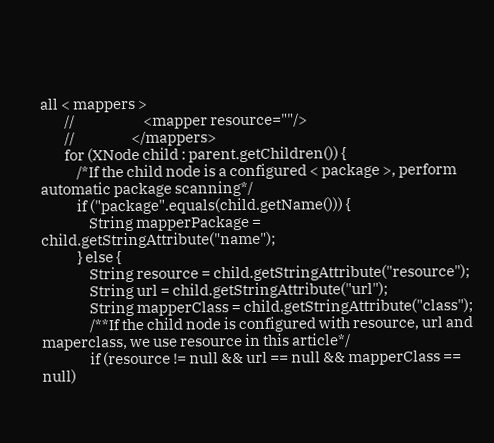all < mappers >
        //                       <mapper resource=""/>
        //                   </mappers>
        for (XNode child : parent.getChildren()) {
            /*If the child node is a configured < package >, perform automatic package scanning*/
            if ("package".equals(child.getName())) {
                String mapperPackage = child.getStringAttribute("name");
            } else {
                String resource = child.getStringAttribute("resource");
                String url = child.getStringAttribute("url");
                String mapperClass = child.getStringAttribute("class");
                /**If the child node is configured with resource, url and maperclass, we use resource in this article*/
                if (resource != null && url == null && mapperClass == null)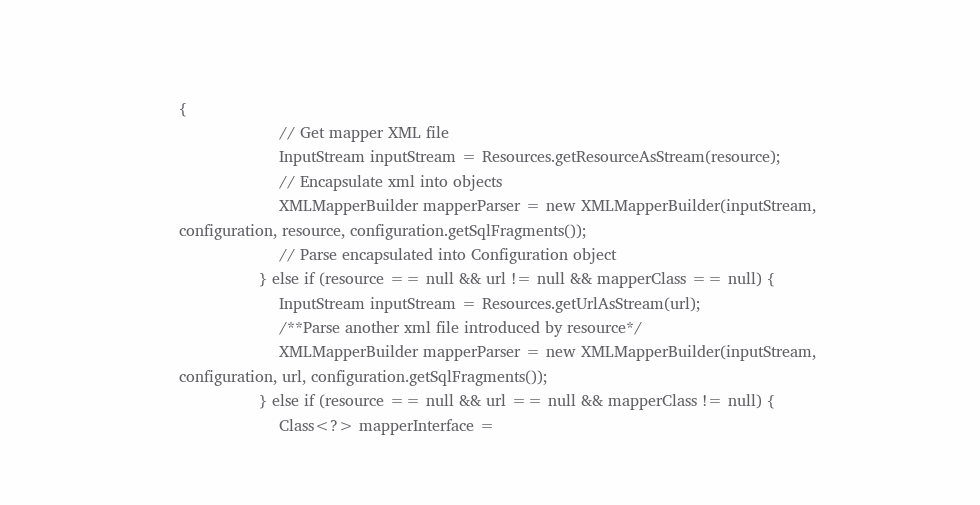{
                    // Get mapper XML file
                    InputStream inputStream = Resources.getResourceAsStream(resource);
                    // Encapsulate xml into objects
                    XMLMapperBuilder mapperParser = new XMLMapperBuilder(inputStream, configuration, resource, configuration.getSqlFragments());
                    // Parse encapsulated into Configuration object
                } else if (resource == null && url != null && mapperClass == null) {
                    InputStream inputStream = Resources.getUrlAsStream(url);
                    /**Parse another xml file introduced by resource*/
                    XMLMapperBuilder mapperParser = new XMLMapperBuilder(inputStream, configuration, url, configuration.getSqlFragments());
                } else if (resource == null && url == null && mapperClass != null) {
                    Class<?> mapperInterface =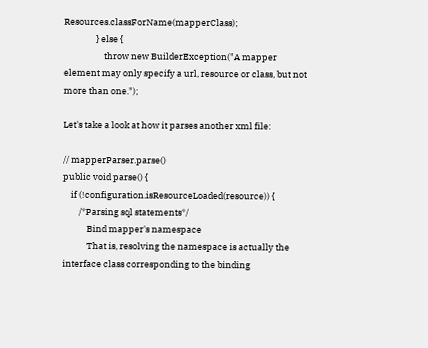Resources.classForName(mapperClass);
                } else {
                    throw new BuilderException("A mapper element may only specify a url, resource or class, but not more than one.");

Let's take a look at how it parses another xml file:

// mapperParser.parse()
public void parse() {
    if (!configuration.isResourceLoaded(resource)) {
        /*Parsing sql statements*/
            Bind mapper's namespace
            That is, resolving the namespace is actually the interface class corresponding to the binding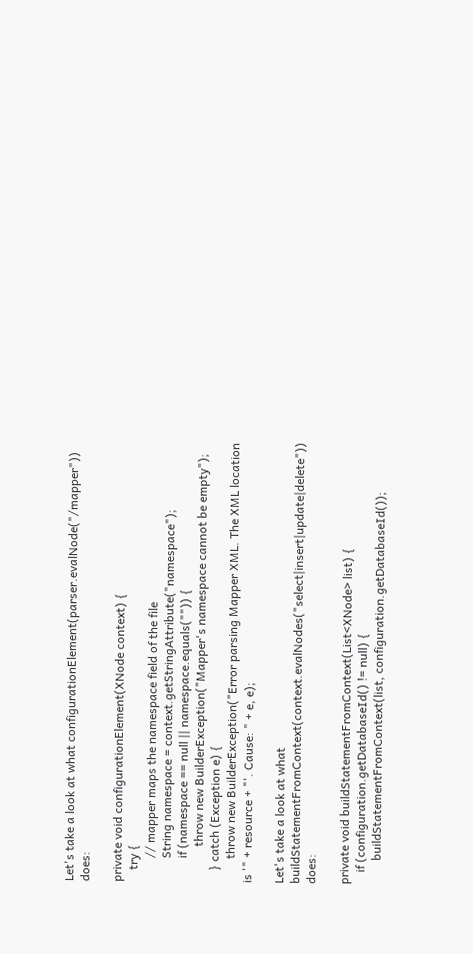Let's take a look at what configurationElement(parser.evalNode("/mapper")) does:

private void configurationElement(XNode context) {
    try {
        // mapper maps the namespace field of the file
        String namespace = context.getStringAttribute("namespace");
        if (namespace == null || namespace.equals("")) {
            throw new BuilderException("Mapper's namespace cannot be empty");
    } catch (Exception e) {
        throw new BuilderException("Error parsing Mapper XML. The XML location is '" + resource + "'. Cause: " + e, e);

Let's take a look at what buildStatementFromContext(context.evalNodes("select|insert|update|delete")) does:

private void buildStatementFromContext(List<XNode> list) {
    if (configuration.getDatabaseId() != null) {
        buildStatementFromContext(list, configuration.getDatabaseId());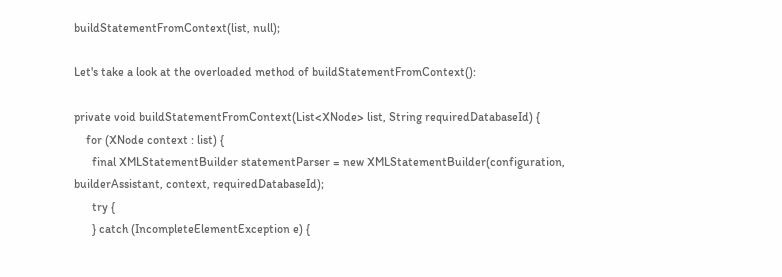buildStatementFromContext(list, null);

Let's take a look at the overloaded method of buildStatementFromContext():

private void buildStatementFromContext(List<XNode> list, String requiredDatabaseId) {
    for (XNode context : list) {
      final XMLStatementBuilder statementParser = new XMLStatementBuilder(configuration, builderAssistant, context, requiredDatabaseId);
      try {
      } catch (IncompleteElementException e) {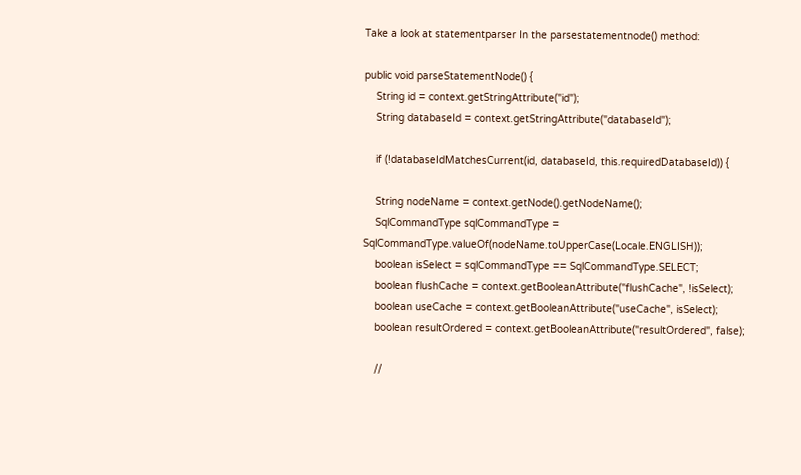Take a look at statementparser In the parsestatementnode() method:

public void parseStatementNode() {
    String id = context.getStringAttribute("id");
    String databaseId = context.getStringAttribute("databaseId");

    if (!databaseIdMatchesCurrent(id, databaseId, this.requiredDatabaseId)) {

    String nodeName = context.getNode().getNodeName();
    SqlCommandType sqlCommandType = SqlCommandType.valueOf(nodeName.toUpperCase(Locale.ENGLISH));
    boolean isSelect = sqlCommandType == SqlCommandType.SELECT;
    boolean flushCache = context.getBooleanAttribute("flushCache", !isSelect);
    boolean useCache = context.getBooleanAttribute("useCache", isSelect);
    boolean resultOrdered = context.getBooleanAttribute("resultOrdered", false);

    //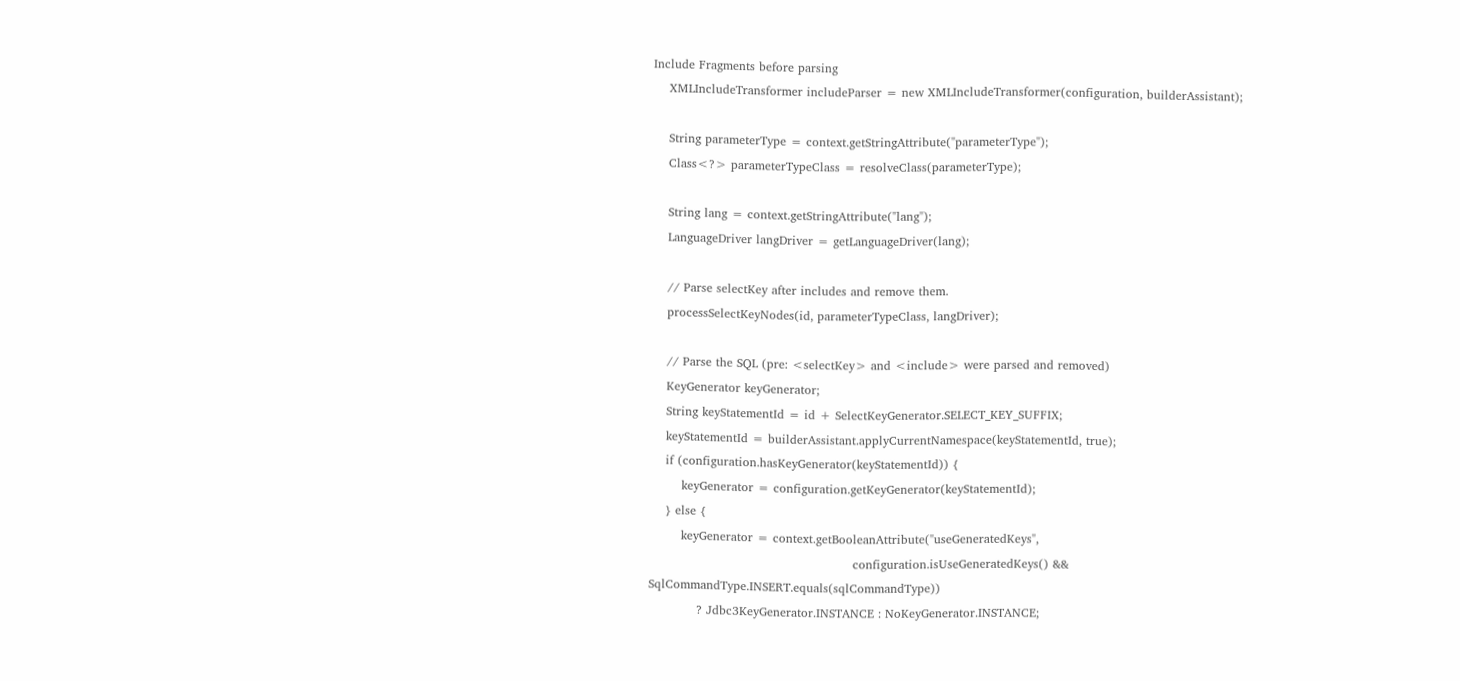Include Fragments before parsing
    XMLIncludeTransformer includeParser = new XMLIncludeTransformer(configuration, builderAssistant);

    String parameterType = context.getStringAttribute("parameterType");
    Class<?> parameterTypeClass = resolveClass(parameterType);

    String lang = context.getStringAttribute("lang");
    LanguageDriver langDriver = getLanguageDriver(lang);

    // Parse selectKey after includes and remove them.
    processSelectKeyNodes(id, parameterTypeClass, langDriver);

    // Parse the SQL (pre: <selectKey> and <include> were parsed and removed)
    KeyGenerator keyGenerator;
    String keyStatementId = id + SelectKeyGenerator.SELECT_KEY_SUFFIX;
    keyStatementId = builderAssistant.applyCurrentNamespace(keyStatementId, true);
    if (configuration.hasKeyGenerator(keyStatementId)) {
        keyGenerator = configuration.getKeyGenerator(keyStatementId);
    } else {
        keyGenerator = context.getBooleanAttribute("useGeneratedKeys",
                                                   configuration.isUseGeneratedKeys() && SqlCommandType.INSERT.equals(sqlCommandType))
            ? Jdbc3KeyGenerator.INSTANCE : NoKeyGenerator.INSTANCE;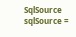SqlSource sqlSource =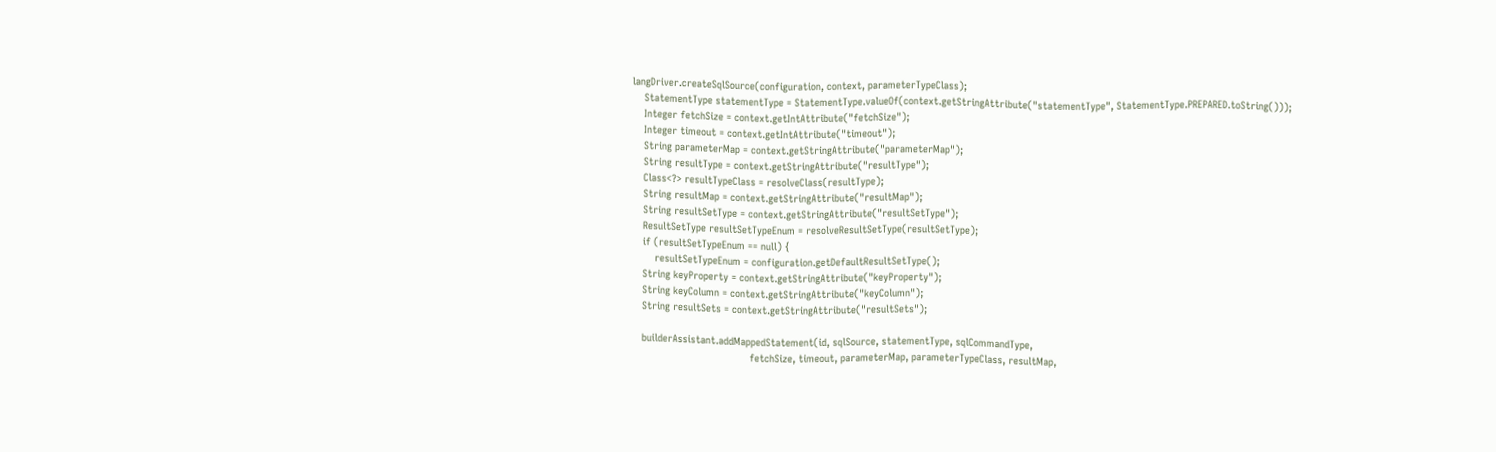langDriver.createSqlSource(configuration, context, parameterTypeClass);
    StatementType statementType = StatementType.valueOf(context.getStringAttribute("statementType", StatementType.PREPARED.toString()));
    Integer fetchSize = context.getIntAttribute("fetchSize");
    Integer timeout = context.getIntAttribute("timeout");
    String parameterMap = context.getStringAttribute("parameterMap");
    String resultType = context.getStringAttribute("resultType");
    Class<?> resultTypeClass = resolveClass(resultType);
    String resultMap = context.getStringAttribute("resultMap");
    String resultSetType = context.getStringAttribute("resultSetType");
    ResultSetType resultSetTypeEnum = resolveResultSetType(resultSetType);
    if (resultSetTypeEnum == null) {
        resultSetTypeEnum = configuration.getDefaultResultSetType();
    String keyProperty = context.getStringAttribute("keyProperty");
    String keyColumn = context.getStringAttribute("keyColumn");
    String resultSets = context.getStringAttribute("resultSets");

    builderAssistant.addMappedStatement(id, sqlSource, statementType, sqlCommandType,
                                        fetchSize, timeout, parameterMap, parameterTypeClass, resultMap,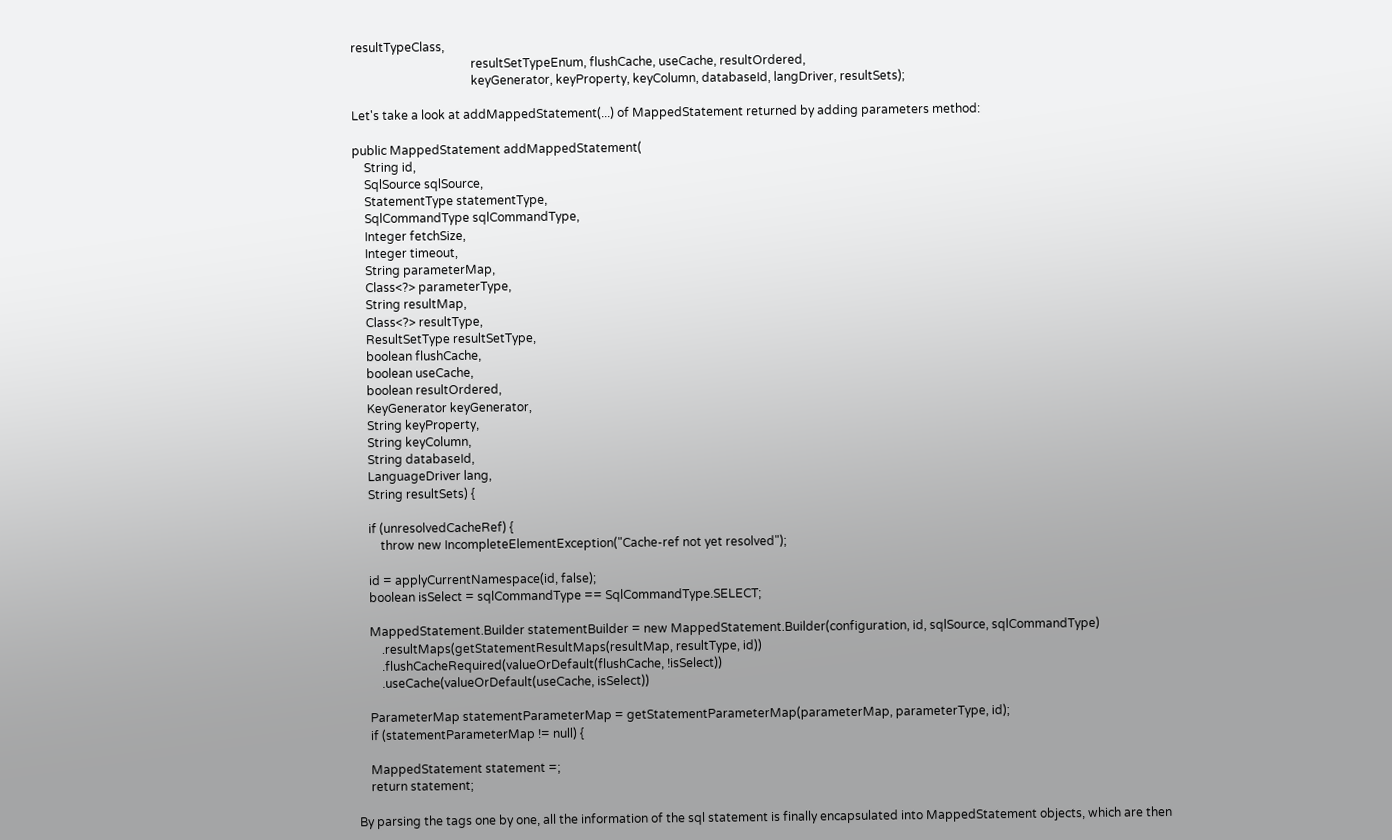resultTypeClass,
                                        resultSetTypeEnum, flushCache, useCache, resultOrdered,
                                        keyGenerator, keyProperty, keyColumn, databaseId, langDriver, resultSets);

Let's take a look at addMappedStatement(...) of MappedStatement returned by adding parameters method:

public MappedStatement addMappedStatement(
    String id,
    SqlSource sqlSource,
    StatementType statementType,
    SqlCommandType sqlCommandType,
    Integer fetchSize,
    Integer timeout,
    String parameterMap,
    Class<?> parameterType,
    String resultMap,
    Class<?> resultType,
    ResultSetType resultSetType,
    boolean flushCache,
    boolean useCache,
    boolean resultOrdered,
    KeyGenerator keyGenerator,
    String keyProperty,
    String keyColumn,
    String databaseId,
    LanguageDriver lang,
    String resultSets) {

    if (unresolvedCacheRef) {
        throw new IncompleteElementException("Cache-ref not yet resolved");

    id = applyCurrentNamespace(id, false);
    boolean isSelect = sqlCommandType == SqlCommandType.SELECT;

    MappedStatement.Builder statementBuilder = new MappedStatement.Builder(configuration, id, sqlSource, sqlCommandType)
        .resultMaps(getStatementResultMaps(resultMap, resultType, id))
        .flushCacheRequired(valueOrDefault(flushCache, !isSelect))
        .useCache(valueOrDefault(useCache, isSelect))

    ParameterMap statementParameterMap = getStatementParameterMap(parameterMap, parameterType, id);
    if (statementParameterMap != null) {

    MappedStatement statement =;
    return statement;

By parsing the tags one by one, all the information of the sql statement is finally encapsulated into MappedStatement objects, which are then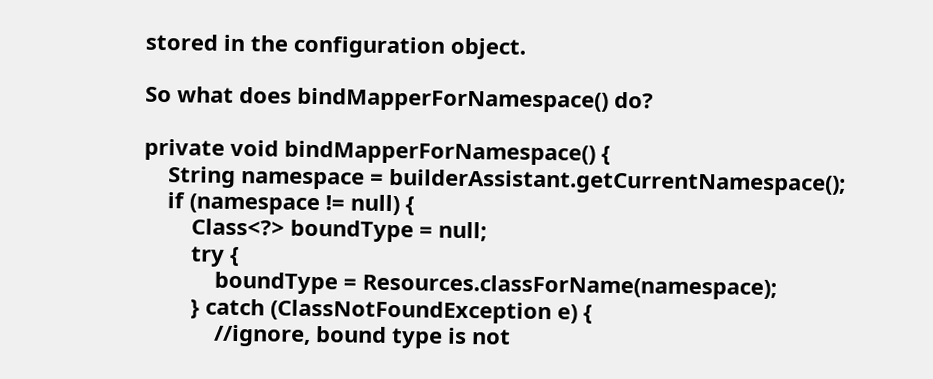stored in the configuration object.

So what does bindMapperForNamespace() do?

private void bindMapperForNamespace() {
    String namespace = builderAssistant.getCurrentNamespace();
    if (namespace != null) {
        Class<?> boundType = null;
        try {
            boundType = Resources.classForName(namespace);
        } catch (ClassNotFoundException e) {
            //ignore, bound type is not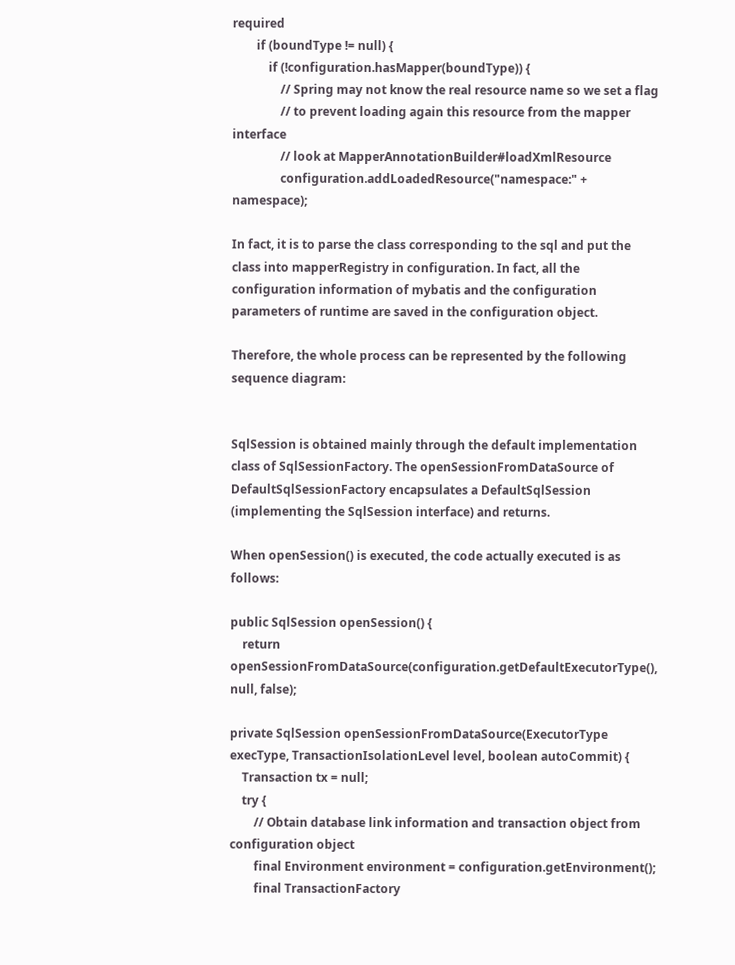required
        if (boundType != null) {
            if (!configuration.hasMapper(boundType)) {
                // Spring may not know the real resource name so we set a flag
                // to prevent loading again this resource from the mapper interface
                // look at MapperAnnotationBuilder#loadXmlResource
                configuration.addLoadedResource("namespace:" + namespace);

In fact, it is to parse the class corresponding to the sql and put the class into mapperRegistry in configuration. In fact, all the configuration information of mybatis and the configuration parameters of runtime are saved in the configuration object.

Therefore, the whole process can be represented by the following sequence diagram:


SqlSession is obtained mainly through the default implementation class of SqlSessionFactory. The openSessionFromDataSource of DefaultSqlSessionFactory encapsulates a DefaultSqlSession (implementing the SqlSession interface) and returns.

When openSession() is executed, the code actually executed is as follows:

public SqlSession openSession() {
    return openSessionFromDataSource(configuration.getDefaultExecutorType(), null, false);

private SqlSession openSessionFromDataSource(ExecutorType execType, TransactionIsolationLevel level, boolean autoCommit) {
    Transaction tx = null;
    try {
        // Obtain database link information and transaction object from configuration object
        final Environment environment = configuration.getEnvironment();
        final TransactionFactory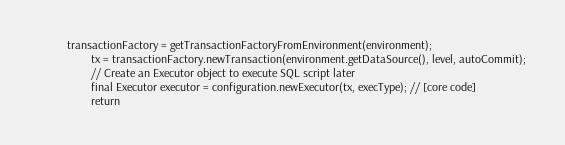transactionFactory = getTransactionFactoryFromEnvironment(environment);
        tx = transactionFactory.newTransaction(environment.getDataSource(), level, autoCommit);
        // Create an Executor object to execute SQL script later
        final Executor executor = configuration.newExecutor(tx, execType); // [core code]
        return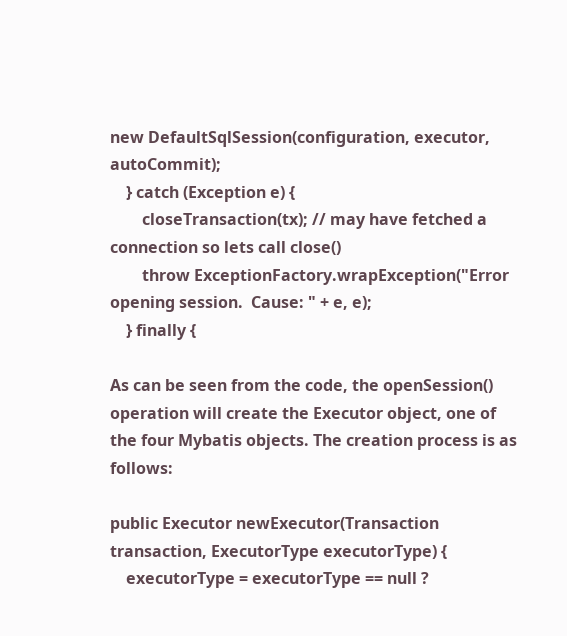new DefaultSqlSession(configuration, executor, autoCommit);
    } catch (Exception e) {
        closeTransaction(tx); // may have fetched a connection so lets call close()
        throw ExceptionFactory.wrapException("Error opening session.  Cause: " + e, e);
    } finally {

As can be seen from the code, the openSession() operation will create the Executor object, one of the four Mybatis objects. The creation process is as follows:

public Executor newExecutor(Transaction transaction, ExecutorType executorType) {
    executorType = executorType == null ?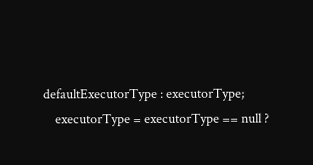defaultExecutorType : executorType;
    executorType = executorType == null ?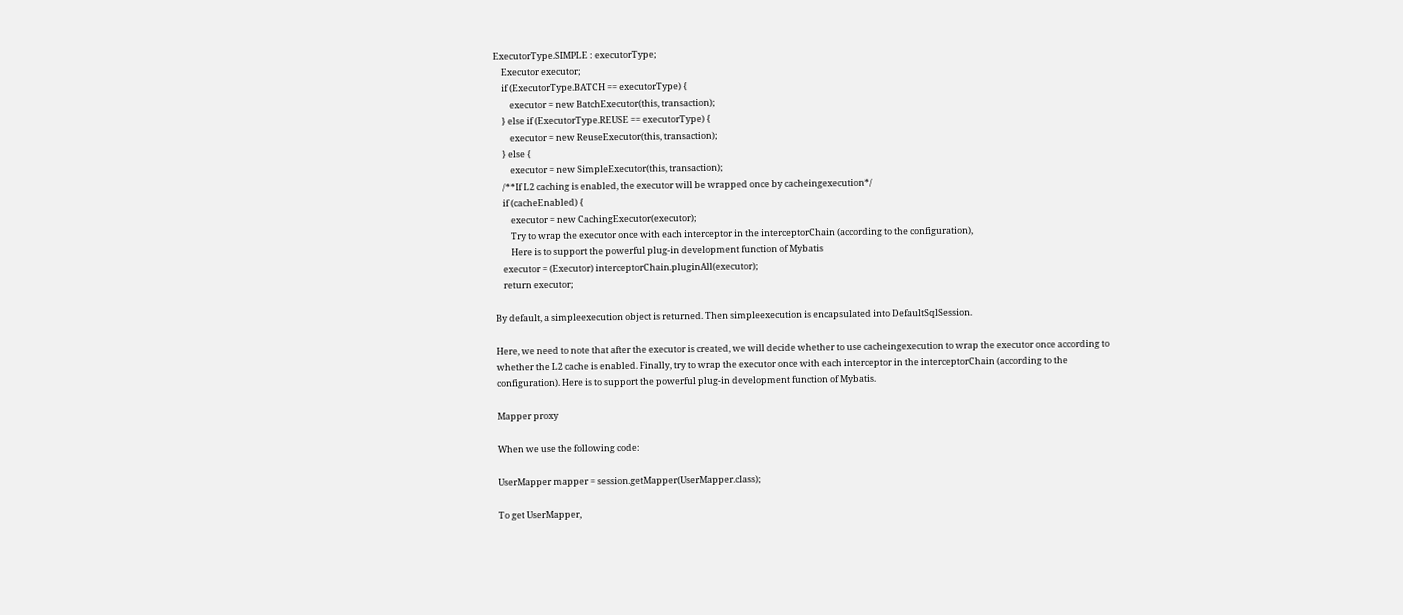ExecutorType.SIMPLE : executorType;
    Executor executor;
    if (ExecutorType.BATCH == executorType) {
        executor = new BatchExecutor(this, transaction);
    } else if (ExecutorType.REUSE == executorType) {
        executor = new ReuseExecutor(this, transaction);
    } else {
        executor = new SimpleExecutor(this, transaction);
    /**If L2 caching is enabled, the executor will be wrapped once by cacheingexecution*/
    if (cacheEnabled) {
        executor = new CachingExecutor(executor);
        Try to wrap the executor once with each interceptor in the interceptorChain (according to the configuration),
        Here is to support the powerful plug-in development function of Mybatis
    executor = (Executor) interceptorChain.pluginAll(executor);
    return executor;

By default, a simpleexecution object is returned. Then simpleexecution is encapsulated into DefaultSqlSession.

Here, we need to note that after the executor is created, we will decide whether to use cacheingexecution to wrap the executor once according to whether the L2 cache is enabled. Finally, try to wrap the executor once with each interceptor in the interceptorChain (according to the configuration). Here is to support the powerful plug-in development function of Mybatis.

Mapper proxy

When we use the following code:

UserMapper mapper = session.getMapper(UserMapper.class);

To get UserMapper,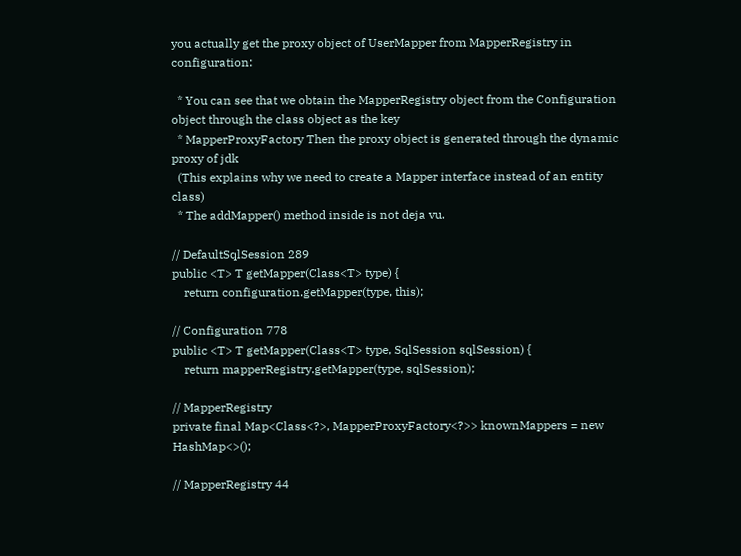you actually get the proxy object of UserMapper from MapperRegistry in configuration:

  * You can see that we obtain the MapperRegistry object from the Configuration object through the class object as the key
  * MapperProxyFactory Then the proxy object is generated through the dynamic proxy of jdk
  (This explains why we need to create a Mapper interface instead of an entity class)
  * The addMapper() method inside is not deja vu.

// DefaultSqlSession 289
public <T> T getMapper(Class<T> type) {
    return configuration.getMapper(type, this);

// Configuration 778
public <T> T getMapper(Class<T> type, SqlSession sqlSession) {
    return mapperRegistry.getMapper(type, sqlSession);

// MapperRegistry
private final Map<Class<?>, MapperProxyFactory<?>> knownMappers = new HashMap<>();

// MapperRegistry 44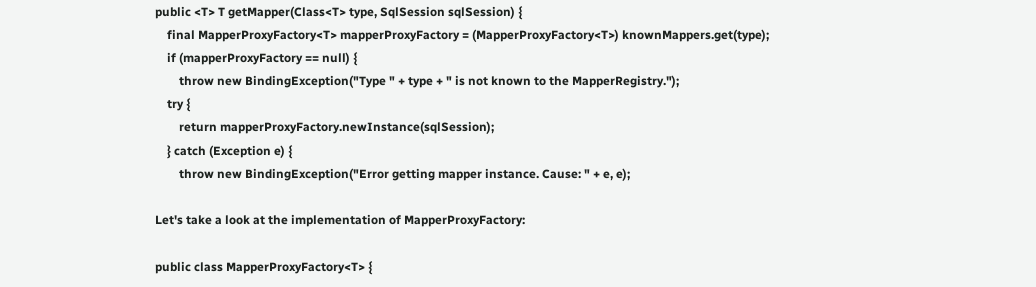public <T> T getMapper(Class<T> type, SqlSession sqlSession) {
    final MapperProxyFactory<T> mapperProxyFactory = (MapperProxyFactory<T>) knownMappers.get(type);
    if (mapperProxyFactory == null) {
        throw new BindingException("Type " + type + " is not known to the MapperRegistry.");
    try {
        return mapperProxyFactory.newInstance(sqlSession);
    } catch (Exception e) {
        throw new BindingException("Error getting mapper instance. Cause: " + e, e);

Let's take a look at the implementation of MapperProxyFactory:

public class MapperProxyFactory<T> {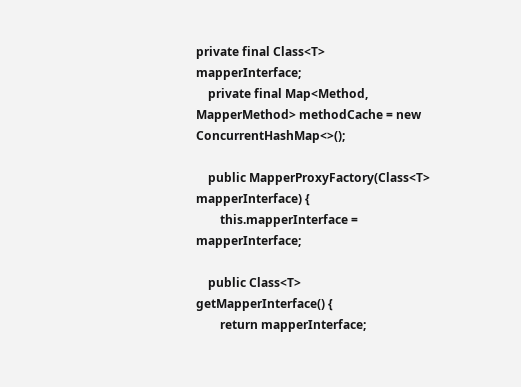private final Class<T> mapperInterface;
    private final Map<Method, MapperMethod> methodCache = new ConcurrentHashMap<>();

    public MapperProxyFactory(Class<T> mapperInterface) {
        this.mapperInterface = mapperInterface;

    public Class<T> getMapperInterface() {
        return mapperInterface;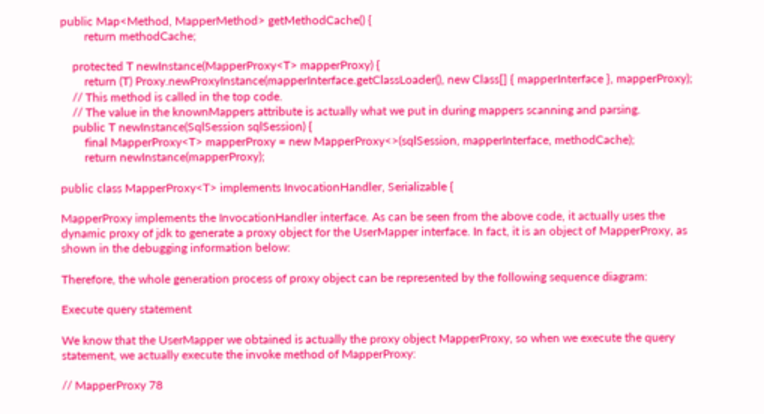public Map<Method, MapperMethod> getMethodCache() {
        return methodCache;

    protected T newInstance(MapperProxy<T> mapperProxy) {
        return (T) Proxy.newProxyInstance(mapperInterface.getClassLoader(), new Class[] { mapperInterface }, mapperProxy);
    // This method is called in the top code.
    // The value in the knownMappers attribute is actually what we put in during mappers scanning and parsing.
    public T newInstance(SqlSession sqlSession) {
        final MapperProxy<T> mapperProxy = new MapperProxy<>(sqlSession, mapperInterface, methodCache);
        return newInstance(mapperProxy);

public class MapperProxy<T> implements InvocationHandler, Serializable {

MapperProxy implements the InvocationHandler interface. As can be seen from the above code, it actually uses the dynamic proxy of jdk to generate a proxy object for the UserMapper interface. In fact, it is an object of MapperProxy, as shown in the debugging information below:

Therefore, the whole generation process of proxy object can be represented by the following sequence diagram:

Execute query statement

We know that the UserMapper we obtained is actually the proxy object MapperProxy, so when we execute the query statement, we actually execute the invoke method of MapperProxy:

// MapperProxy 78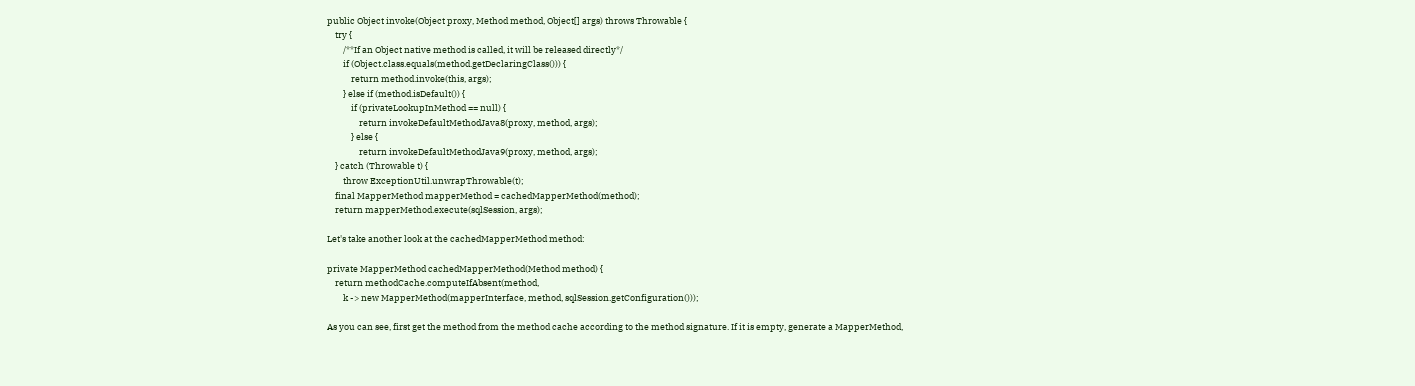public Object invoke(Object proxy, Method method, Object[] args) throws Throwable {
    try {
        /**If an Object native method is called, it will be released directly*/
        if (Object.class.equals(method.getDeclaringClass())) {
            return method.invoke(this, args);
        } else if (method.isDefault()) {
            if (privateLookupInMethod == null) {
                return invokeDefaultMethodJava8(proxy, method, args);
            } else {
                return invokeDefaultMethodJava9(proxy, method, args);
    } catch (Throwable t) {
        throw ExceptionUtil.unwrapThrowable(t);
    final MapperMethod mapperMethod = cachedMapperMethod(method);
    return mapperMethod.execute(sqlSession, args);

Let's take another look at the cachedMapperMethod method:

private MapperMethod cachedMapperMethod(Method method) {
    return methodCache.computeIfAbsent(method,
        k -> new MapperMethod(mapperInterface, method, sqlSession.getConfiguration()));

As you can see, first get the method from the method cache according to the method signature. If it is empty, generate a MapperMethod,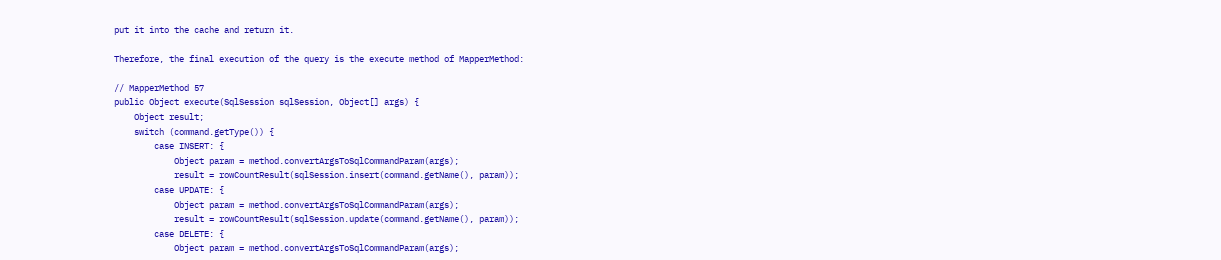put it into the cache and return it.

Therefore, the final execution of the query is the execute method of MapperMethod:

// MapperMethod 57
public Object execute(SqlSession sqlSession, Object[] args) {
    Object result;
    switch (command.getType()) {
        case INSERT: {
            Object param = method.convertArgsToSqlCommandParam(args);
            result = rowCountResult(sqlSession.insert(command.getName(), param));
        case UPDATE: {
            Object param = method.convertArgsToSqlCommandParam(args);
            result = rowCountResult(sqlSession.update(command.getName(), param));
        case DELETE: {
            Object param = method.convertArgsToSqlCommandParam(args);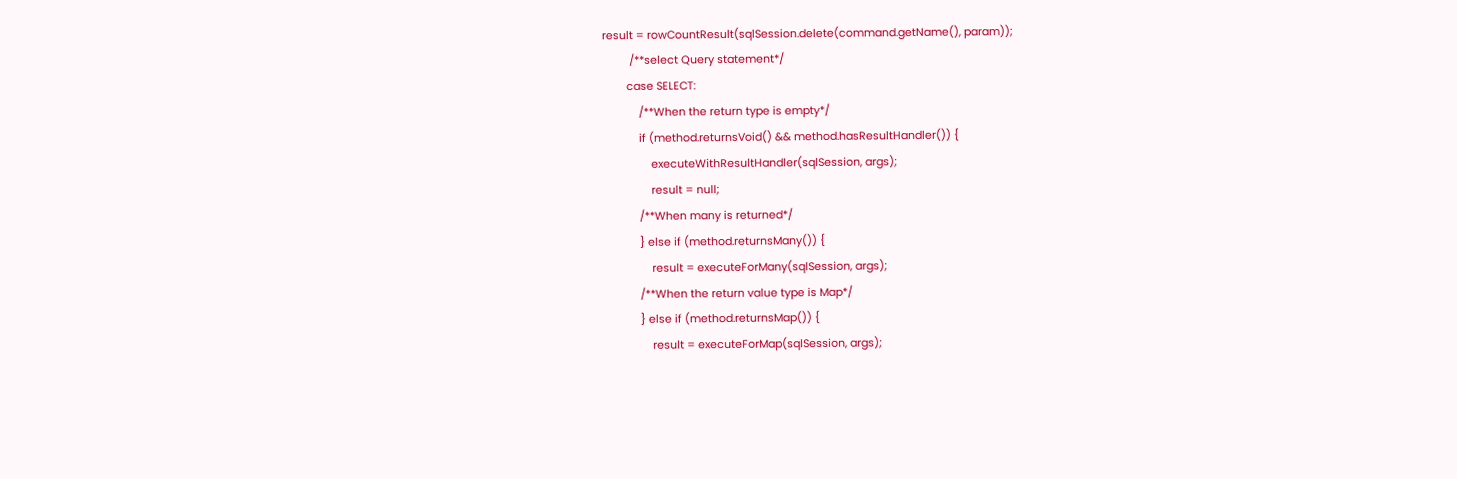result = rowCountResult(sqlSession.delete(command.getName(), param));
         /**select Query statement*/
        case SELECT:
            /**When the return type is empty*/
            if (method.returnsVoid() && method.hasResultHandler()) {
                executeWithResultHandler(sqlSession, args);
                result = null;
            /**When many is returned*/
            } else if (method.returnsMany()) {
                result = executeForMany(sqlSession, args);
            /**When the return value type is Map*/
            } else if (method.returnsMap()) {
                result = executeForMap(sqlSession, args);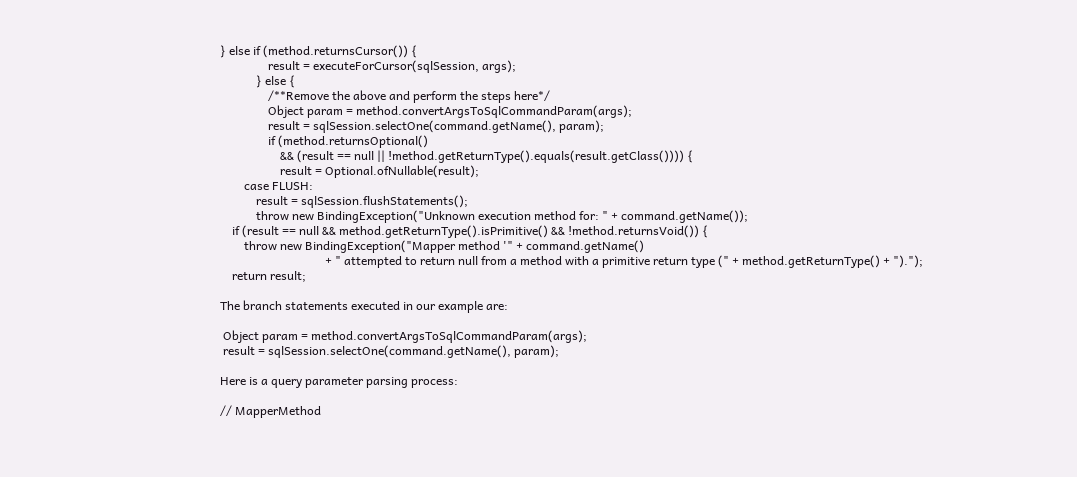} else if (method.returnsCursor()) {
                result = executeForCursor(sqlSession, args);
            } else {
                /**Remove the above and perform the steps here*/
                Object param = method.convertArgsToSqlCommandParam(args);
                result = sqlSession.selectOne(command.getName(), param);
                if (method.returnsOptional()
                    && (result == null || !method.getReturnType().equals(result.getClass()))) {
                    result = Optional.ofNullable(result);
        case FLUSH:
            result = sqlSession.flushStatements();
            throw new BindingException("Unknown execution method for: " + command.getName());
    if (result == null && method.getReturnType().isPrimitive() && !method.returnsVoid()) {
        throw new BindingException("Mapper method '" + command.getName()
                                   + " attempted to return null from a method with a primitive return type (" + method.getReturnType() + ").");
    return result;

The branch statements executed in our example are:

 Object param = method.convertArgsToSqlCommandParam(args);
 result = sqlSession.selectOne(command.getName(), param);

Here is a query parameter parsing process:

// MapperMethod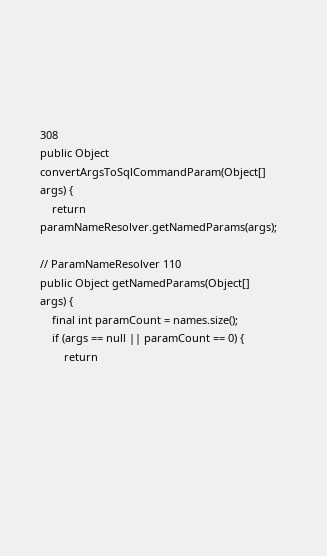308
public Object convertArgsToSqlCommandParam(Object[] args) {
    return paramNameResolver.getNamedParams(args);

// ParamNameResolver 110
public Object getNamedParams(Object[] args) {
    final int paramCount = names.size();
    if (args == null || paramCount == 0) {
        return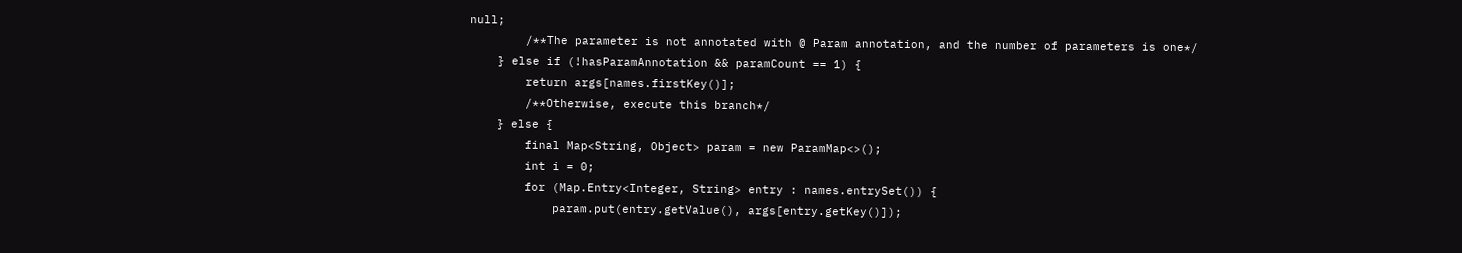null;
        /**The parameter is not annotated with @ Param annotation, and the number of parameters is one*/
    } else if (!hasParamAnnotation && paramCount == 1) {
        return args[names.firstKey()];
        /**Otherwise, execute this branch*/
    } else {
        final Map<String, Object> param = new ParamMap<>();
        int i = 0;
        for (Map.Entry<Integer, String> entry : names.entrySet()) {
            param.put(entry.getValue(), args[entry.getKey()]);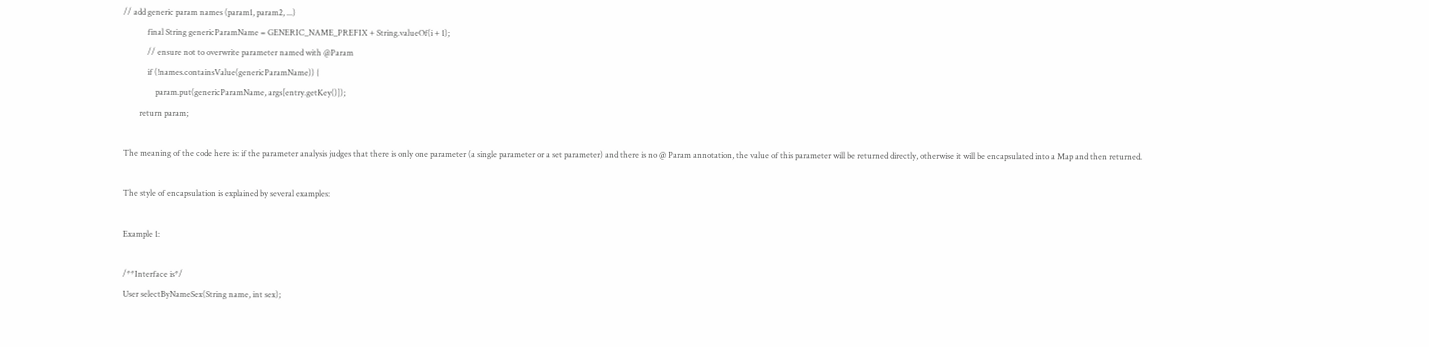// add generic param names (param1, param2, ...)
            final String genericParamName = GENERIC_NAME_PREFIX + String.valueOf(i + 1);
            // ensure not to overwrite parameter named with @Param
            if (!names.containsValue(genericParamName)) {
                param.put(genericParamName, args[entry.getKey()]);
        return param;

The meaning of the code here is: if the parameter analysis judges that there is only one parameter (a single parameter or a set parameter) and there is no @ Param annotation, the value of this parameter will be returned directly, otherwise it will be encapsulated into a Map and then returned.

The style of encapsulation is explained by several examples:

Example 1:

/**Interface is*/
User selectByNameSex(String name, int sex);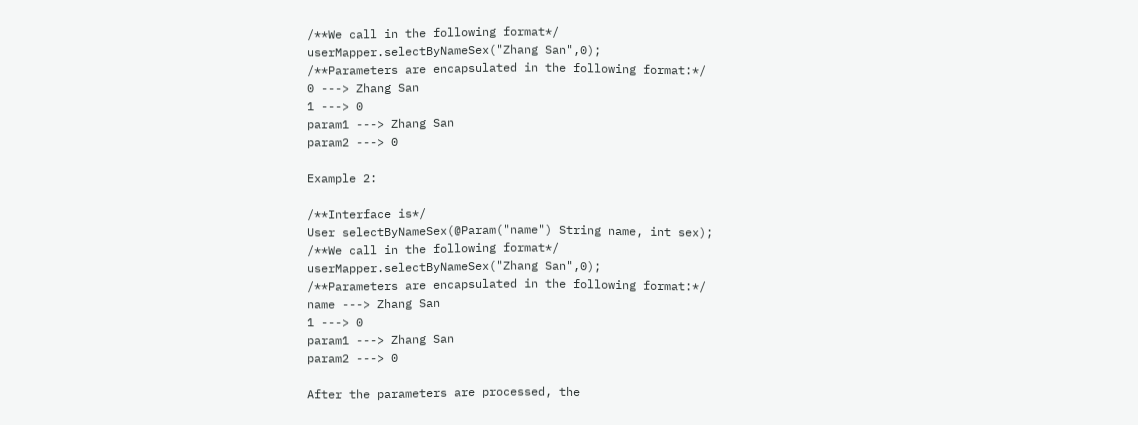/**We call in the following format*/
userMapper.selectByNameSex("Zhang San",0);
/**Parameters are encapsulated in the following format:*/
0 ---> Zhang San
1 ---> 0
param1 ---> Zhang San
param2 ---> 0

Example 2:

/**Interface is*/
User selectByNameSex(@Param("name") String name, int sex);
/**We call in the following format*/
userMapper.selectByNameSex("Zhang San",0);
/**Parameters are encapsulated in the following format:*/
name ---> Zhang San
1 ---> 0
param1 ---> Zhang San
param2 ---> 0

After the parameters are processed, the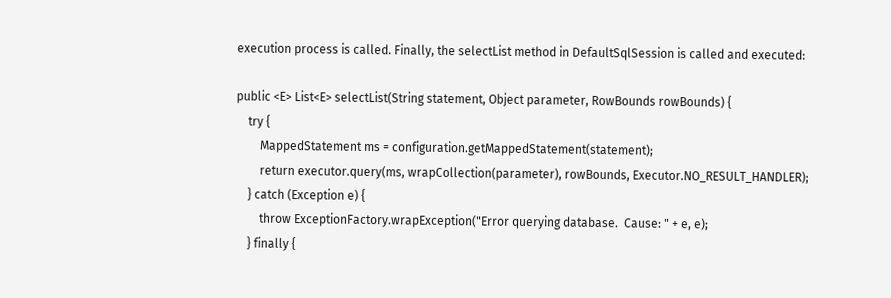execution process is called. Finally, the selectList method in DefaultSqlSession is called and executed:

public <E> List<E> selectList(String statement, Object parameter, RowBounds rowBounds) {
    try {
        MappedStatement ms = configuration.getMappedStatement(statement);
        return executor.query(ms, wrapCollection(parameter), rowBounds, Executor.NO_RESULT_HANDLER);
    } catch (Exception e) {
        throw ExceptionFactory.wrapException("Error querying database.  Cause: " + e, e);
    } finally {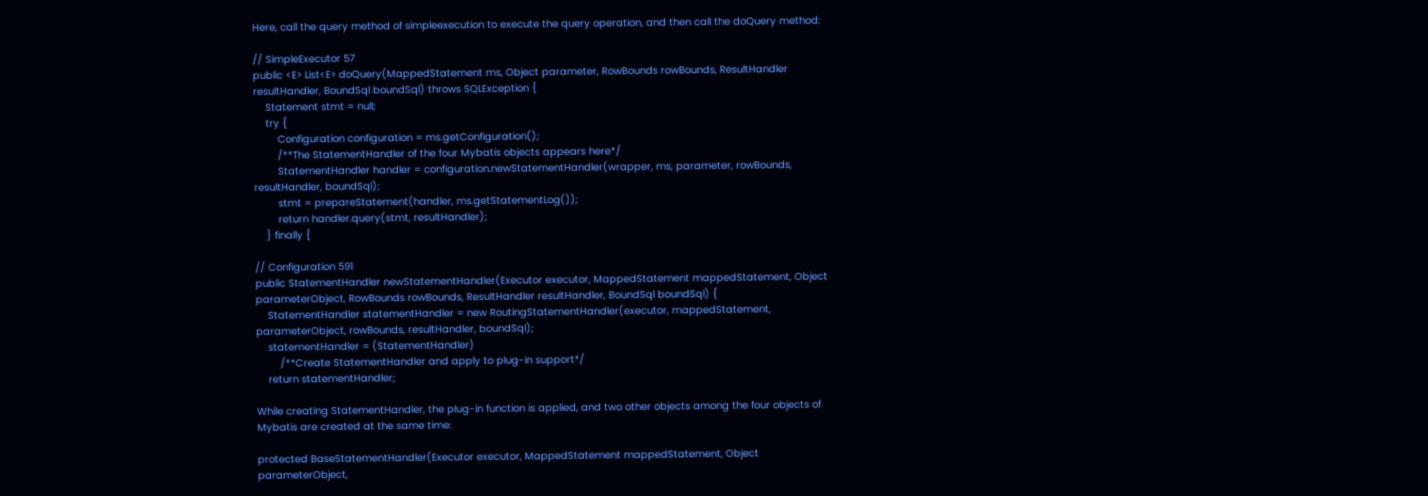Here, call the query method of simpleexecution to execute the query operation, and then call the doQuery method:

// SimpleExecutor 57
public <E> List<E> doQuery(MappedStatement ms, Object parameter, RowBounds rowBounds, ResultHandler resultHandler, BoundSql boundSql) throws SQLException {
    Statement stmt = null;
    try {
        Configuration configuration = ms.getConfiguration();
        /**The StatementHandler of the four Mybatis objects appears here*/
        StatementHandler handler = configuration.newStatementHandler(wrapper, ms, parameter, rowBounds, resultHandler, boundSql);
        stmt = prepareStatement(handler, ms.getStatementLog());
        return handler.query(stmt, resultHandler);
    } finally {

// Configuration 591
public StatementHandler newStatementHandler(Executor executor, MappedStatement mappedStatement, Object parameterObject, RowBounds rowBounds, ResultHandler resultHandler, BoundSql boundSql) {
    StatementHandler statementHandler = new RoutingStatementHandler(executor, mappedStatement, parameterObject, rowBounds, resultHandler, boundSql);
    statementHandler = (StatementHandler)
        /**Create StatementHandler and apply to plug-in support*/
    return statementHandler;

While creating StatementHandler, the plug-in function is applied, and two other objects among the four objects of Mybatis are created at the same time:

protected BaseStatementHandler(Executor executor, MappedStatement mappedStatement, Object parameterObject,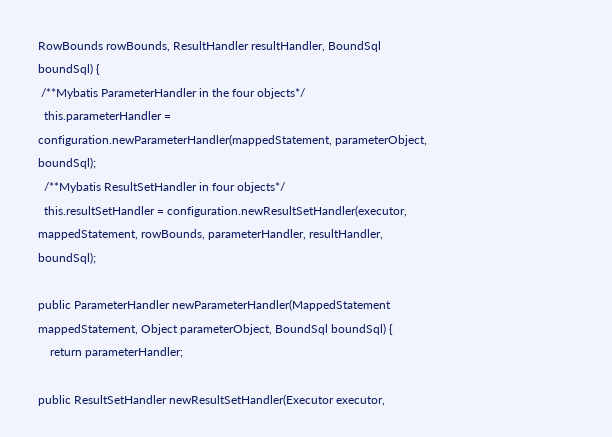RowBounds rowBounds, ResultHandler resultHandler, BoundSql boundSql) {
 /**Mybatis ParameterHandler in the four objects*/
  this.parameterHandler = configuration.newParameterHandler(mappedStatement, parameterObject, boundSql);
  /**Mybatis ResultSetHandler in four objects*/
  this.resultSetHandler = configuration.newResultSetHandler(executor, mappedStatement, rowBounds, parameterHandler, resultHandler, boundSql);

public ParameterHandler newParameterHandler(MappedStatement mappedStatement, Object parameterObject, BoundSql boundSql) {
    return parameterHandler;

public ResultSetHandler newResultSetHandler(Executor executor,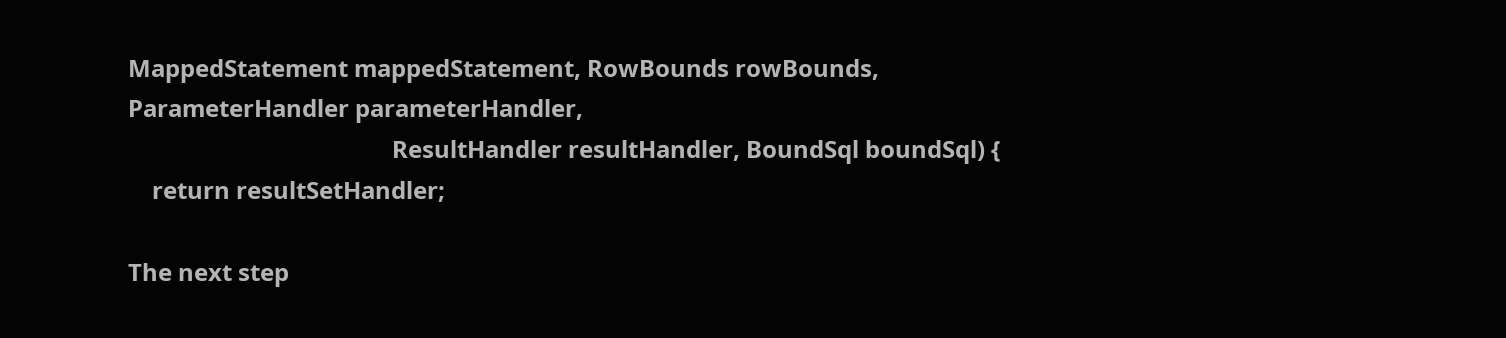MappedStatement mappedStatement, RowBounds rowBounds, ParameterHandler parameterHandler,
                                            ResultHandler resultHandler, BoundSql boundSql) {
    return resultSetHandler;

The next step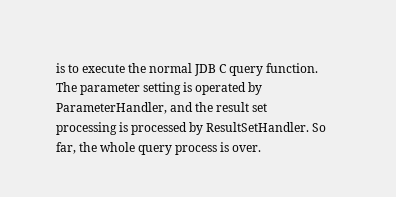is to execute the normal JDB C query function. The parameter setting is operated by ParameterHandler, and the result set processing is processed by ResultSetHandler. So far, the whole query process is over.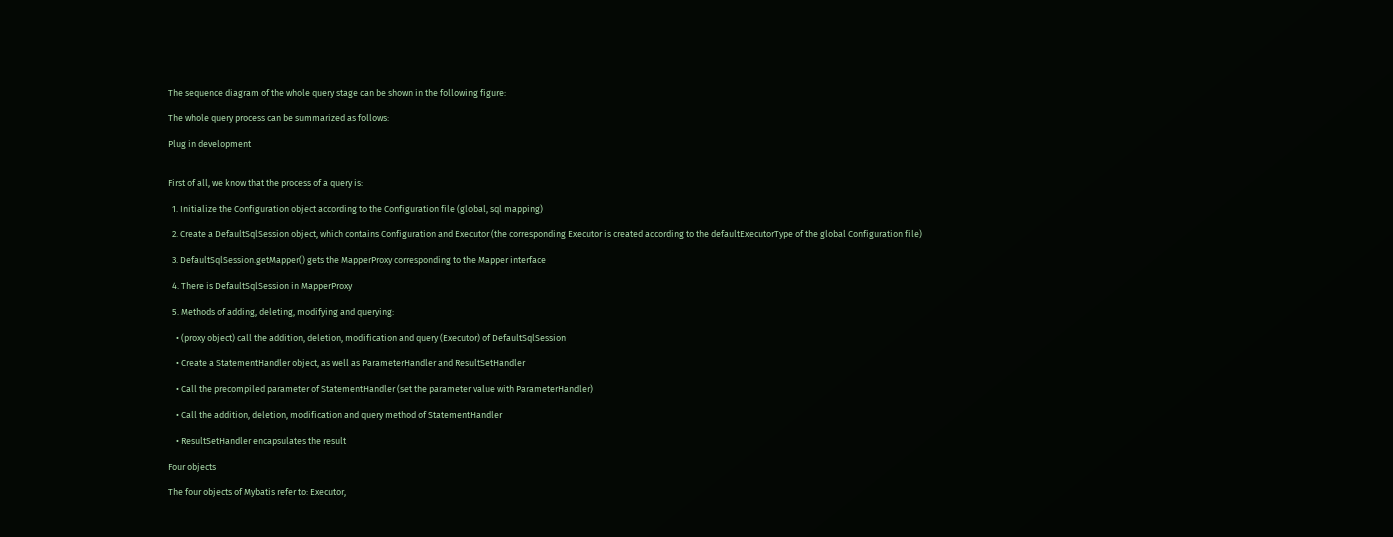The sequence diagram of the whole query stage can be shown in the following figure:

The whole query process can be summarized as follows:

Plug in development


First of all, we know that the process of a query is:

  1. Initialize the Configuration object according to the Configuration file (global, sql mapping)

  2. Create a DefaultSqlSession object, which contains Configuration and Executor (the corresponding Executor is created according to the defaultExecutorType of the global Configuration file)

  3. DefaultSqlSession.getMapper() gets the MapperProxy corresponding to the Mapper interface

  4. There is DefaultSqlSession in MapperProxy

  5. Methods of adding, deleting, modifying and querying:

    • (proxy object) call the addition, deletion, modification and query (Executor) of DefaultSqlSession

    • Create a StatementHandler object, as well as ParameterHandler and ResultSetHandler

    • Call the precompiled parameter of StatementHandler (set the parameter value with ParameterHandler)

    • Call the addition, deletion, modification and query method of StatementHandler

    • ResultSetHandler encapsulates the result

Four objects

The four objects of Mybatis refer to: Executor,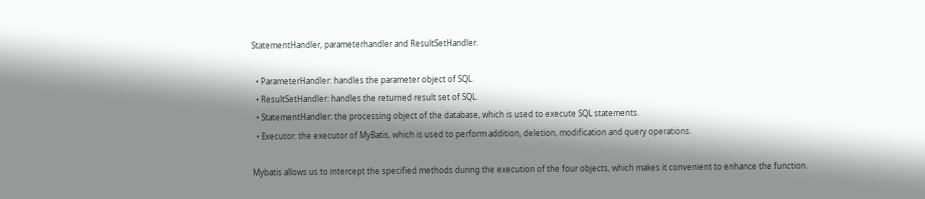StatementHandler, parameterhandler and ResultSetHandler.

  • ParameterHandler: handles the parameter object of SQL.
  • ResultSetHandler: handles the returned result set of SQL.
  • StatementHandler: the processing object of the database, which is used to execute SQL statements.
  • Executor: the executor of MyBatis, which is used to perform addition, deletion, modification and query operations.

Mybatis allows us to intercept the specified methods during the execution of the four objects, which makes it convenient to enhance the function.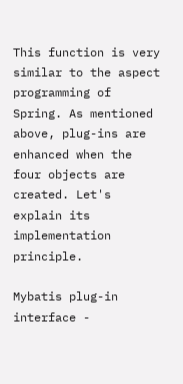This function is very similar to the aspect programming of Spring. As mentioned above, plug-ins are enhanced when the four objects are created. Let's explain its implementation principle.

Mybatis plug-in interface -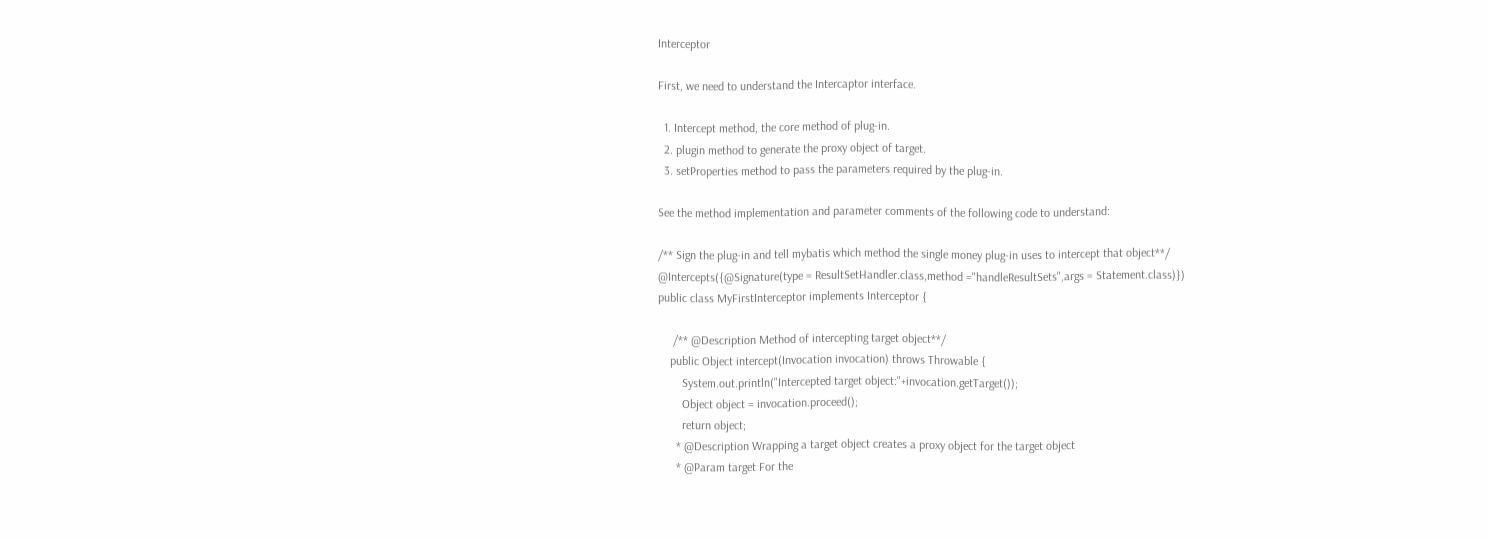Interceptor

First, we need to understand the Intercaptor interface.

  1. Intercept method, the core method of plug-in.
  2. plugin method to generate the proxy object of target.
  3. setProperties method to pass the parameters required by the plug-in.

See the method implementation and parameter comments of the following code to understand:

/** Sign the plug-in and tell mybatis which method the single money plug-in uses to intercept that object**/
@Intercepts({@Signature(type = ResultSetHandler.class,method ="handleResultSets",args = Statement.class)})
public class MyFirstInterceptor implements Interceptor {

     /** @Description Method of intercepting target object**/
    public Object intercept(Invocation invocation) throws Throwable {
        System.out.println("Intercepted target object:"+invocation.getTarget());
        Object object = invocation.proceed();
        return object;
      * @Description Wrapping a target object creates a proxy object for the target object
      * @Param target For the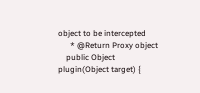object to be intercepted
      * @Return Proxy object
    public Object plugin(Object target) {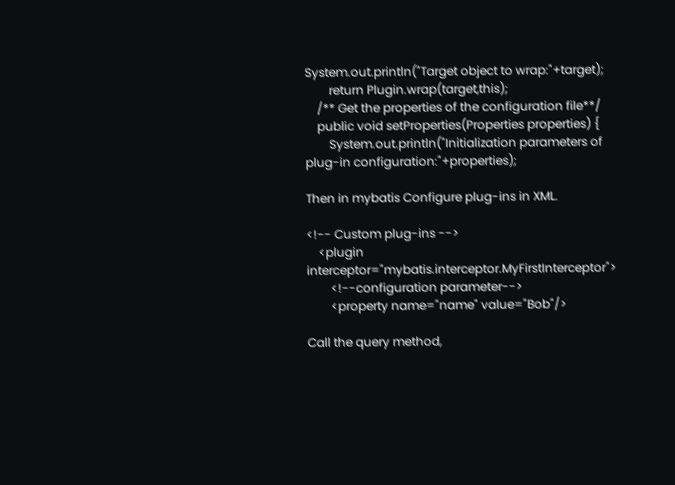System.out.println("Target object to wrap:"+target);
        return Plugin.wrap(target,this);
    /** Get the properties of the configuration file**/
    public void setProperties(Properties properties) {
        System.out.println("Initialization parameters of plug-in configuration:"+properties);

Then in mybatis Configure plug-ins in XML.

<!-- Custom plug-ins -->
    <plugin interceptor="mybatis.interceptor.MyFirstInterceptor">
        <!--configuration parameter-->
        <property name="name" value="Bob"/>

Call the query method,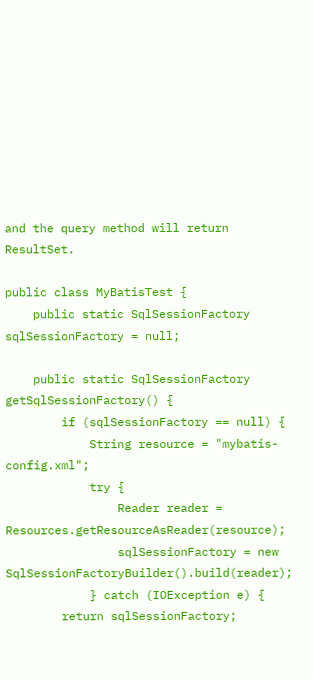and the query method will return ResultSet.

public class MyBatisTest {
    public static SqlSessionFactory sqlSessionFactory = null;

    public static SqlSessionFactory getSqlSessionFactory() {
        if (sqlSessionFactory == null) {
            String resource = "mybatis-config.xml";
            try {
                Reader reader = Resources.getResourceAsReader(resource);
                sqlSessionFactory = new SqlSessionFactoryBuilder().build(reader);
            } catch (IOException e) {
        return sqlSessionFactory;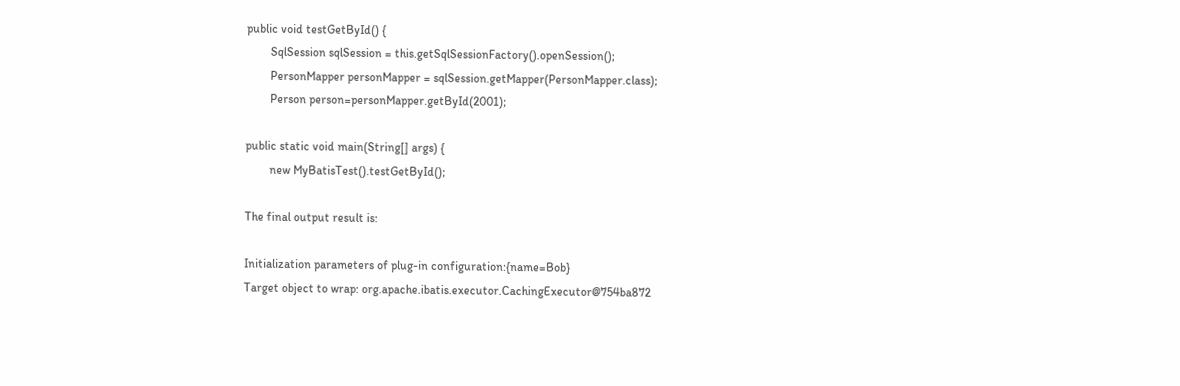public void testGetById() {
        SqlSession sqlSession = this.getSqlSessionFactory().openSession();
        PersonMapper personMapper = sqlSession.getMapper(PersonMapper.class);
        Person person=personMapper.getById(2001);

public static void main(String[] args) {
        new MyBatisTest().testGetById();

The final output result is:

Initialization parameters of plug-in configuration:{name=Bob}
Target object to wrap: org.apache.ibatis.executor.CachingExecutor@754ba872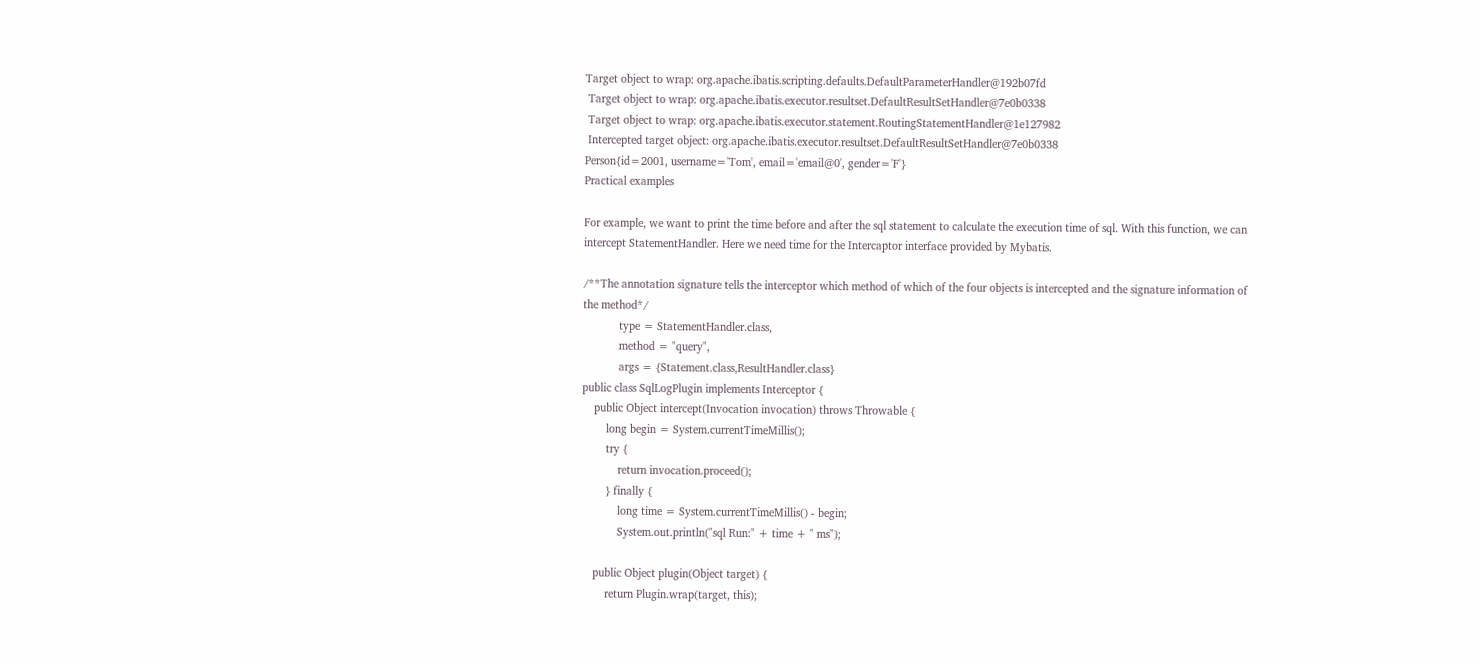Target object to wrap: org.apache.ibatis.scripting.defaults.DefaultParameterHandler@192b07fd
 Target object to wrap: org.apache.ibatis.executor.resultset.DefaultResultSetHandler@7e0b0338
 Target object to wrap: org.apache.ibatis.executor.statement.RoutingStatementHandler@1e127982
 Intercepted target object: org.apache.ibatis.executor.resultset.DefaultResultSetHandler@7e0b0338
Person{id=2001, username='Tom', email='email@0', gender='F'}
Practical examples

For example, we want to print the time before and after the sql statement to calculate the execution time of sql. With this function, we can intercept StatementHandler. Here we need time for the Intercaptor interface provided by Mybatis.

/**The annotation signature tells the interceptor which method of which of the four objects is intercepted and the signature information of the method*/
            type = StatementHandler.class,
            method = "query",
            args = {Statement.class,ResultHandler.class}
public class SqlLogPlugin implements Interceptor {
    public Object intercept(Invocation invocation) throws Throwable {
        long begin = System.currentTimeMillis();
        try {
            return invocation.proceed();
        } finally {
            long time = System.currentTimeMillis() - begin;
            System.out.println("sql Run:" + time + " ms");

    public Object plugin(Object target) {
        return Plugin.wrap(target, this);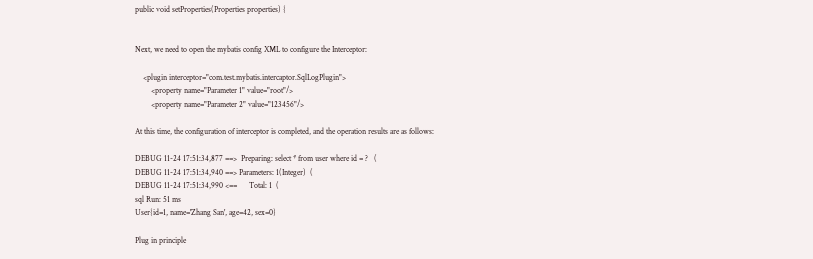public void setProperties(Properties properties) {


Next, we need to open the mybatis config XML to configure the Interceptor:

    <plugin interceptor="com.test.mybatis.intercaptor.SqlLogPlugin">
        <property name="Parameter 1" value="root"/>
        <property name="Parameter 2" value="123456"/>

At this time, the configuration of interceptor is completed, and the operation results are as follows:

DEBUG 11-24 17:51:34,877 ==>  Preparing: select * from user where id = ?   (
DEBUG 11-24 17:51:34,940 ==> Parameters: 1(Integer)  (
DEBUG 11-24 17:51:34,990 <==      Total: 1  (
sql Run: 51 ms
User{id=1, name='Zhang San', age=42, sex=0}

Plug in principle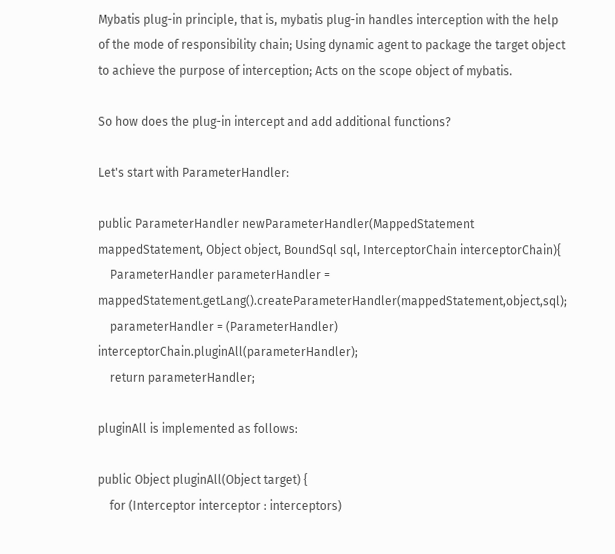Mybatis plug-in principle, that is, mybatis plug-in handles interception with the help of the mode of responsibility chain; Using dynamic agent to package the target object to achieve the purpose of interception; Acts on the scope object of mybatis.

So how does the plug-in intercept and add additional functions?

Let's start with ParameterHandler:

public ParameterHandler newParameterHandler(MappedStatement mappedStatement, Object object, BoundSql sql, InterceptorChain interceptorChain){
    ParameterHandler parameterHandler = mappedStatement.getLang().createParameterHandler(mappedStatement,object,sql);
    parameterHandler = (ParameterHandler) interceptorChain.pluginAll(parameterHandler);
    return parameterHandler;

pluginAll is implemented as follows:

public Object pluginAll(Object target) {
    for (Interceptor interceptor : interceptors)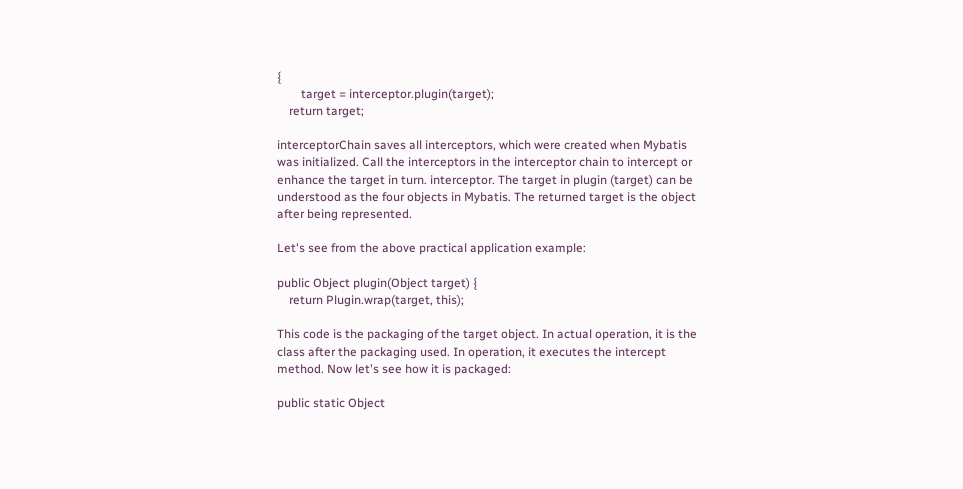{
        target = interceptor.plugin(target);
    return target;

interceptorChain saves all interceptors, which were created when Mybatis was initialized. Call the interceptors in the interceptor chain to intercept or enhance the target in turn. interceptor. The target in plugin (target) can be understood as the four objects in Mybatis. The returned target is the object after being represented.

Let's see from the above practical application example:

public Object plugin(Object target) {
    return Plugin.wrap(target, this);

This code is the packaging of the target object. In actual operation, it is the class after the packaging used. In operation, it executes the intercept method. Now let's see how it is packaged:

public static Object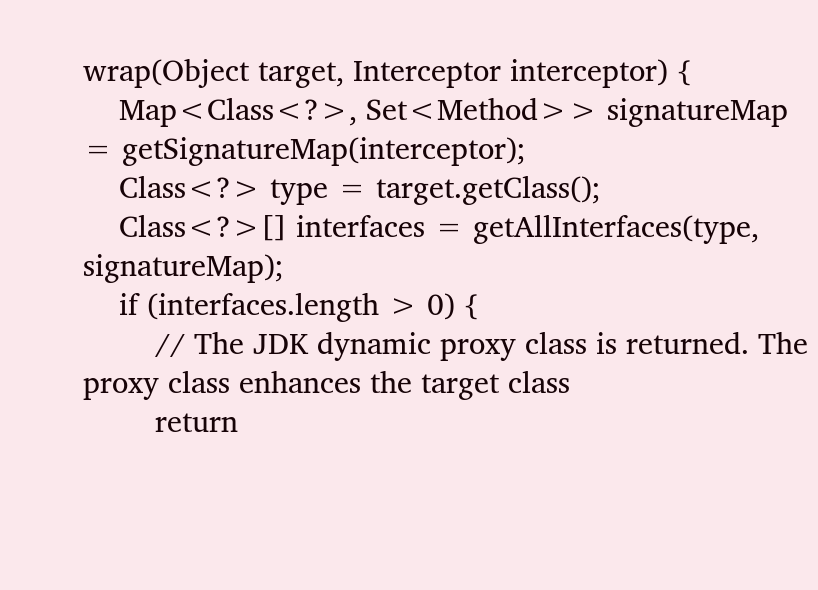wrap(Object target, Interceptor interceptor) {
    Map<Class<?>, Set<Method>> signatureMap = getSignatureMap(interceptor);
    Class<?> type = target.getClass();
    Class<?>[] interfaces = getAllInterfaces(type, signatureMap);
    if (interfaces.length > 0) {
        // The JDK dynamic proxy class is returned. The proxy class enhances the target class
        return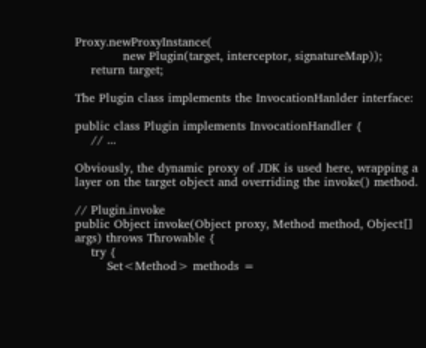Proxy.newProxyInstance(
            new Plugin(target, interceptor, signatureMap));
    return target;

The Plugin class implements the InvocationHanlder interface:

public class Plugin implements InvocationHandler {
    // ...

Obviously, the dynamic proxy of JDK is used here, wrapping a layer on the target object and overriding the invoke() method.

// Plugin.invoke
public Object invoke(Object proxy, Method method, Object[] args) throws Throwable {
    try {
        Set<Method> methods =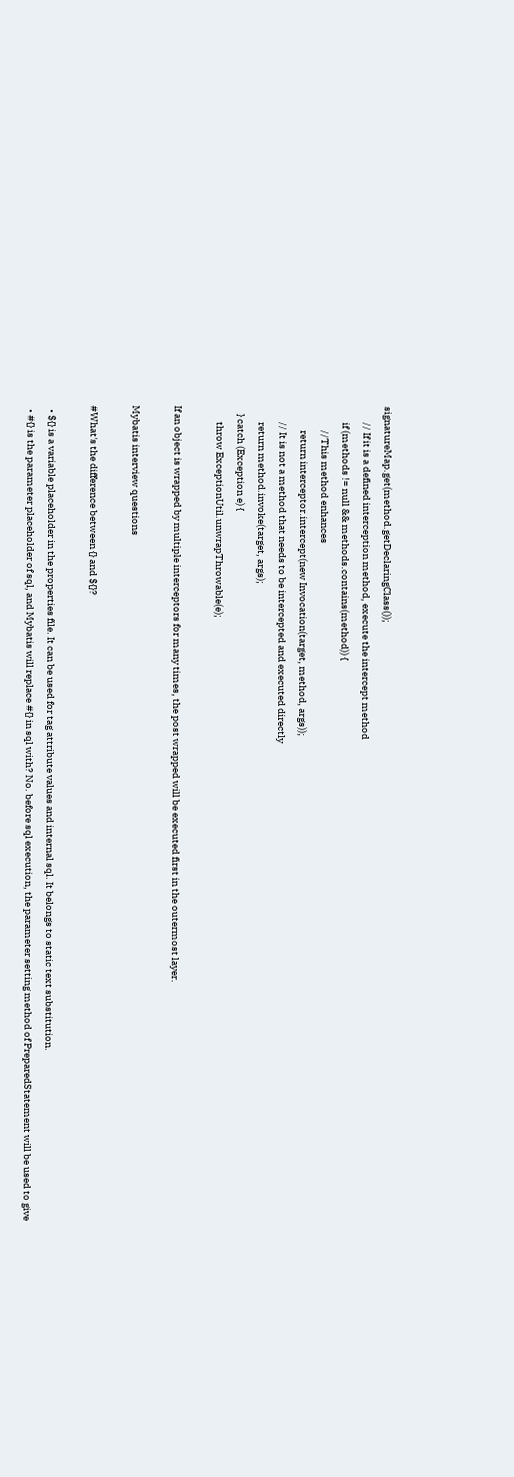signatureMap.get(method.getDeclaringClass());
        // If it is a defined interception method, execute the intercept method
        if (methods != null && methods.contains(method)) {
            //This method enhances
            return interceptor.intercept(new Invocation(target, method, args));
        // It is not a method that needs to be intercepted and executed directly
        return method.invoke(target, args);
    } catch (Exception e) {
        throw ExceptionUtil.unwrapThrowable(e);

If an object is wrapped by multiple interceptors for many times, the post wrapped will be executed first in the outermost layer.

Mybatis interview questions

#What's the difference between {} and ${}?

  • ${} is a variable placeholder in the properties file. It can be used for tag attribute values and internal sql. It belongs to static text substitution.
  • #{} is the parameter placeholder of sql, and Mybatis will replace #{} in sql with? No. before sql execution, the parameter setting method of PreparedStatement will be used to give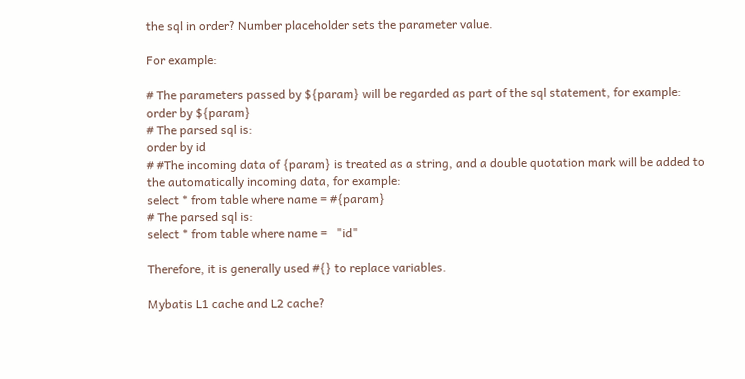the sql in order? Number placeholder sets the parameter value.

For example:

# The parameters passed by ${param} will be regarded as part of the sql statement, for example:
order by ${param}
# The parsed sql is:
order by id
# #The incoming data of {param} is treated as a string, and a double quotation mark will be added to the automatically incoming data, for example:
select * from table where name = #{param}
# The parsed sql is:
select * from table where name =   "id"

Therefore, it is generally used #{} to replace variables.

Mybatis L1 cache and L2 cache?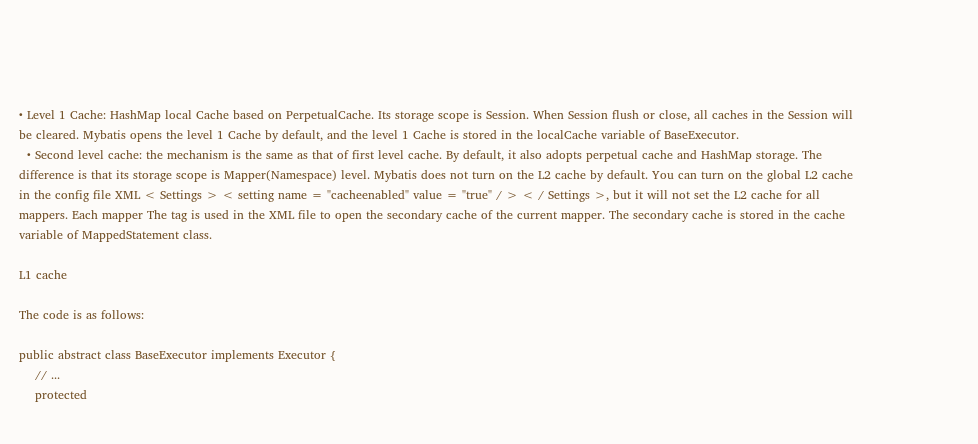• Level 1 Cache: HashMap local Cache based on PerpetualCache. Its storage scope is Session. When Session flush or close, all caches in the Session will be cleared. Mybatis opens the level 1 Cache by default, and the level 1 Cache is stored in the localCache variable of BaseExecutor.
  • Second level cache: the mechanism is the same as that of first level cache. By default, it also adopts perpetual cache and HashMap storage. The difference is that its storage scope is Mapper(Namespace) level. Mybatis does not turn on the L2 cache by default. You can turn on the global L2 cache in the config file XML < Settings > < setting name = "cacheenabled" value = "true" / > < / Settings >, but it will not set the L2 cache for all mappers. Each mapper The tag is used in the XML file to open the secondary cache of the current mapper. The secondary cache is stored in the cache variable of MappedStatement class.

L1 cache

The code is as follows:

public abstract class BaseExecutor implements Executor {
    // ...
    protected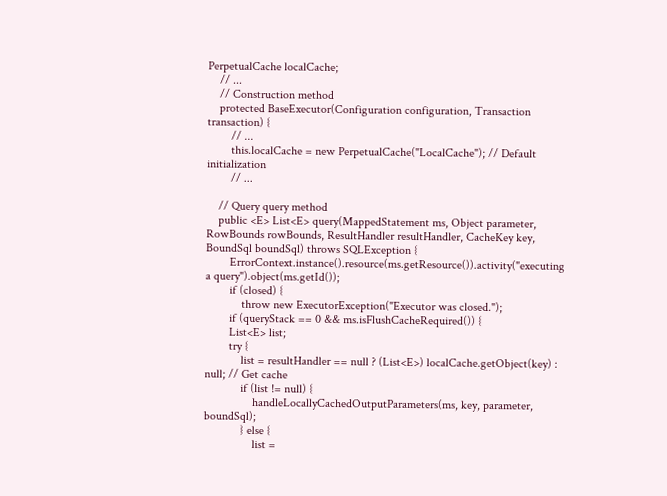PerpetualCache localCache;
    // ...
    // Construction method
    protected BaseExecutor(Configuration configuration, Transaction transaction) {
        // ...
        this.localCache = new PerpetualCache("LocalCache"); // Default initialization
        // ...

    // Query query method
    public <E> List<E> query(MappedStatement ms, Object parameter, RowBounds rowBounds, ResultHandler resultHandler, CacheKey key, BoundSql boundSql) throws SQLException {
        ErrorContext.instance().resource(ms.getResource()).activity("executing a query").object(ms.getId());
        if (closed) {
            throw new ExecutorException("Executor was closed.");
        if (queryStack == 0 && ms.isFlushCacheRequired()) {
        List<E> list;
        try {
            list = resultHandler == null ? (List<E>) localCache.getObject(key) : null; // Get cache
            if (list != null) {
                handleLocallyCachedOutputParameters(ms, key, parameter, boundSql);
            } else {
                list =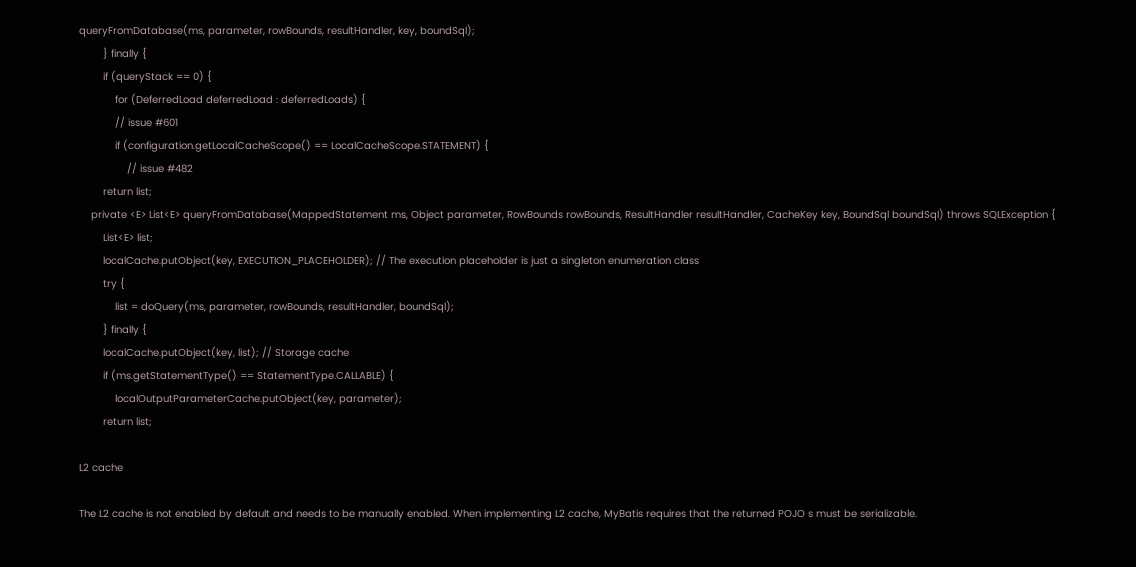queryFromDatabase(ms, parameter, rowBounds, resultHandler, key, boundSql);
        } finally {
        if (queryStack == 0) {
            for (DeferredLoad deferredLoad : deferredLoads) {
            // issue #601
            if (configuration.getLocalCacheScope() == LocalCacheScope.STATEMENT) {
                // issue #482
        return list;
    private <E> List<E> queryFromDatabase(MappedStatement ms, Object parameter, RowBounds rowBounds, ResultHandler resultHandler, CacheKey key, BoundSql boundSql) throws SQLException {
        List<E> list;
        localCache.putObject(key, EXECUTION_PLACEHOLDER); // The execution placeholder is just a singleton enumeration class
        try {
            list = doQuery(ms, parameter, rowBounds, resultHandler, boundSql);
        } finally {
        localCache.putObject(key, list); // Storage cache
        if (ms.getStatementType() == StatementType.CALLABLE) {
            localOutputParameterCache.putObject(key, parameter);
        return list;

L2 cache

The L2 cache is not enabled by default and needs to be manually enabled. When implementing L2 cache, MyBatis requires that the returned POJO s must be serializable.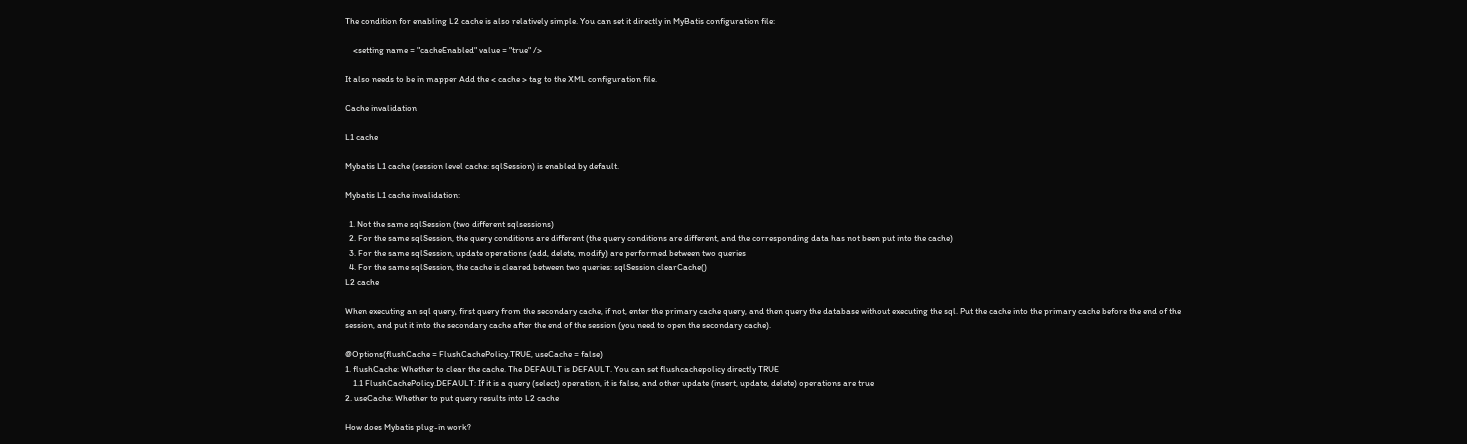The condition for enabling L2 cache is also relatively simple. You can set it directly in MyBatis configuration file:

    <setting name = "cacheEnabled" value = "true" />

It also needs to be in mapper Add the < cache > tag to the XML configuration file.

Cache invalidation

L1 cache

Mybatis L1 cache (session level cache: sqlSession) is enabled by default.

Mybatis L1 cache invalidation:

  1. Not the same sqlSession (two different sqlsessions)
  2. For the same sqlSession, the query conditions are different (the query conditions are different, and the corresponding data has not been put into the cache)
  3. For the same sqlSession, update operations (add, delete, modify) are performed between two queries
  4. For the same sqlSession, the cache is cleared between two queries: sqlSession clearCache()
L2 cache

When executing an sql query, first query from the secondary cache, if not, enter the primary cache query, and then query the database without executing the sql. Put the cache into the primary cache before the end of the session, and put it into the secondary cache after the end of the session (you need to open the secondary cache).

@Options(flushCache = FlushCachePolicy.TRUE, useCache = false)
1. flushCache: Whether to clear the cache. The DEFAULT is DEFAULT. You can set flushcachepolicy directly TRUE
    1.1 FlushCachePolicy.DEFAULT: If it is a query (select) operation, it is false, and other update (insert, update, delete) operations are true
2. useCache: Whether to put query results into L2 cache

How does Mybatis plug-in work?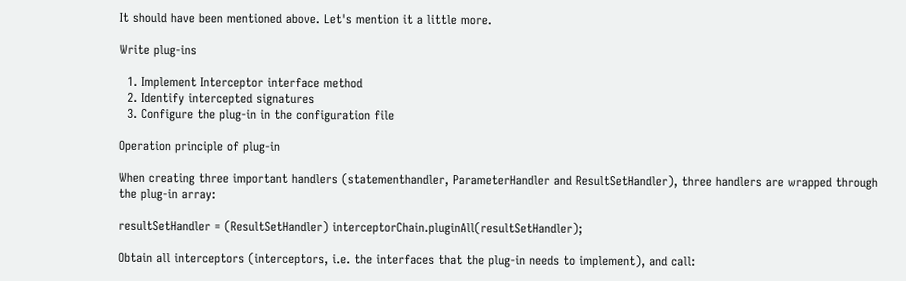It should have been mentioned above. Let's mention it a little more.

Write plug-ins

  1. Implement Interceptor interface method
  2. Identify intercepted signatures
  3. Configure the plug-in in the configuration file

Operation principle of plug-in

When creating three important handlers (statementhandler, ParameterHandler and ResultSetHandler), three handlers are wrapped through the plug-in array:

resultSetHandler = (ResultSetHandler) interceptorChain.pluginAll(resultSetHandler);

Obtain all interceptors (interceptors, i.e. the interfaces that the plug-in needs to implement), and call: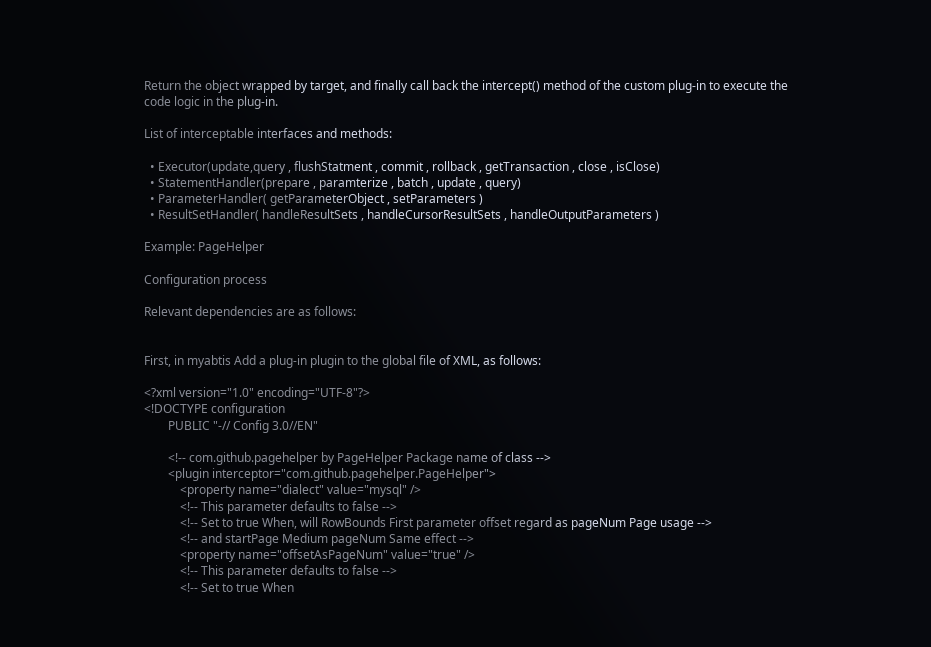Return the object wrapped by target, and finally call back the intercept() method of the custom plug-in to execute the code logic in the plug-in.

List of interceptable interfaces and methods:

  • Executor(update,query , flushStatment , commit , rollback , getTransaction , close , isClose)
  • StatementHandler(prepare , paramterize , batch , update , query)
  • ParameterHandler( getParameterObject , setParameters )
  • ResultSetHandler( handleResultSets , handleCursorResultSets , handleOutputParameters )

Example: PageHelper

Configuration process

Relevant dependencies are as follows:


First, in myabtis Add a plug-in plugin to the global file of XML, as follows:

<?xml version="1.0" encoding="UTF-8"?>
<!DOCTYPE configuration
        PUBLIC "-// Config 3.0//EN"

        <!-- com.github.pagehelper by PageHelper Package name of class -->
        <plugin interceptor="com.github.pagehelper.PageHelper">
            <property name="dialect" value="mysql" />
            <!-- This parameter defaults to false -->
            <!-- Set to true When, will RowBounds First parameter offset regard as pageNum Page usage -->
            <!-- and startPage Medium pageNum Same effect -->
            <property name="offsetAsPageNum" value="true" />
            <!-- This parameter defaults to false -->
            <!-- Set to true When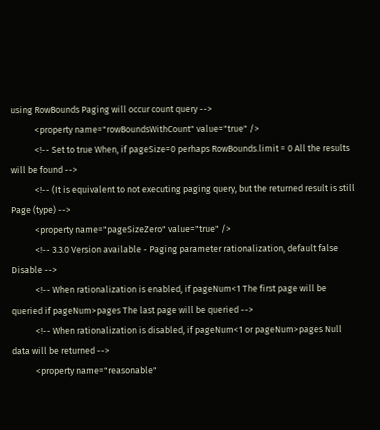using RowBounds Paging will occur count query -->
            <property name="rowBoundsWithCount" value="true" />
            <!-- Set to true When, if pageSize=0 perhaps RowBounds.limit = 0 All the results will be found -->
            <!-- (It is equivalent to not executing paging query, but the returned result is still Page (type) -->
            <property name="pageSizeZero" value="true" />
            <!-- 3.3.0 Version available - Paging parameter rationalization, default false Disable -->
            <!-- When rationalization is enabled, if pageNum<1 The first page will be queried if pageNum>pages The last page will be queried -->
            <!-- When rationalization is disabled, if pageNum<1 or pageNum>pages Null data will be returned -->
            <property name="reasonable"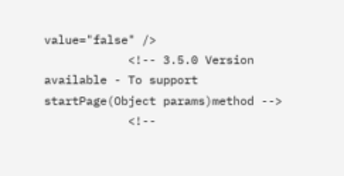value="false" />
            <!-- 3.5.0 Version available - To support startPage(Object params)method -->
            <!--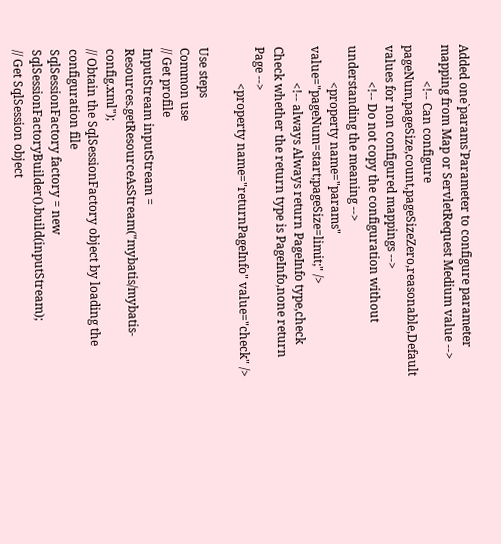Added one`params`Parameter to configure parameter mapping from Map or ServletRequest Medium value -->
            <!-- Can configure pageNum,pageSize,count,pageSizeZero,reasonable,Default values for non configured mappings -->
            <!-- Do not copy the configuration without understanding the meaning -->
            <property name="params" value="pageNum=start;pageSize=limit;" />
            <!-- always Always return PageInfo type,check Check whether the return type is PageInfo,none return Page -->
            <property name="returnPageInfo" value="check" />

Use steps
Common use
// Get profile
InputStream inputStream = Resources.getResourceAsStream("mybatis/mybatis-config.xml");
// Obtain the SqlSessionFactory object by loading the configuration file
SqlSessionFactory factory = new SqlSessionFactoryBuilder().build(inputStream);
// Get SqlSession object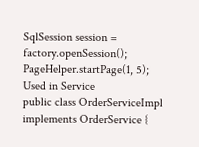SqlSession session = factory.openSession();
PageHelper.startPage(1, 5);
Used in Service
public class OrderServiceImpl implements OrderService {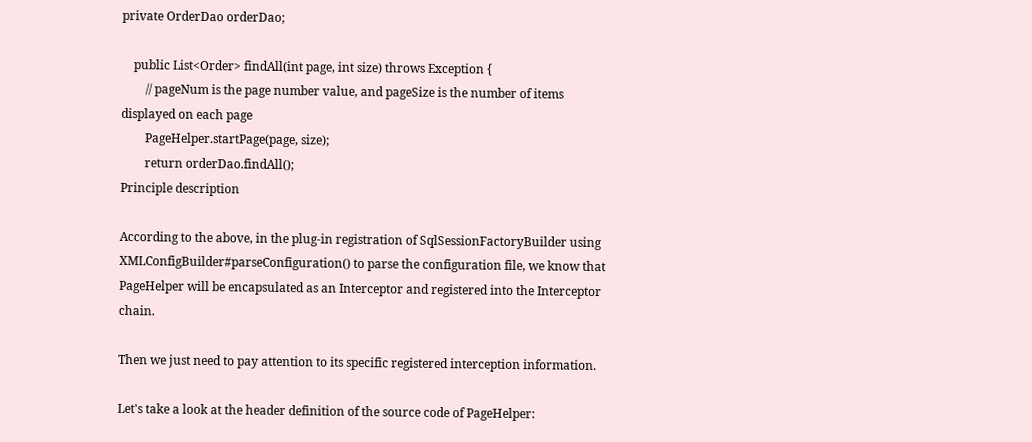private OrderDao orderDao;

    public List<Order> findAll(int page, int size) throws Exception {
        // pageNum is the page number value, and pageSize is the number of items displayed on each page
        PageHelper.startPage(page, size);
        return orderDao.findAll();
Principle description

According to the above, in the plug-in registration of SqlSessionFactoryBuilder using XMLConfigBuilder#parseConfiguration() to parse the configuration file, we know that PageHelper will be encapsulated as an Interceptor and registered into the Interceptor chain.

Then we just need to pay attention to its specific registered interception information.

Let's take a look at the header definition of the source code of PageHelper: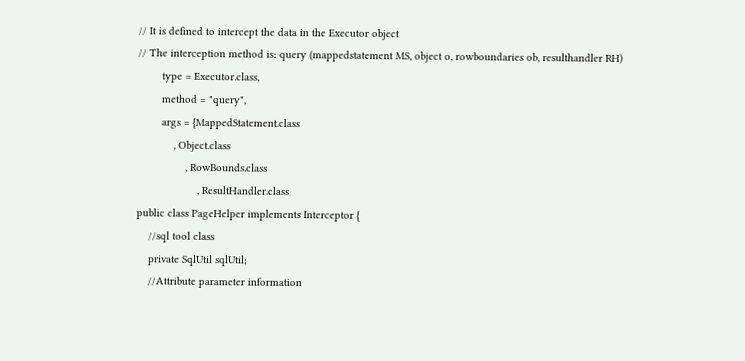// It is defined to intercept the data in the Executor object
// The interception method is: query (mappedstatement MS, object o, rowboundaries ob, resulthandler RH)
        type = Executor.class,
        method = "query",
        args = {MappedStatement.class
            , Object.class
                , RowBounds.class
                    , ResultHandler.class
public class PageHelper implements Interceptor {
    //sql tool class
    private SqlUtil sqlUtil;
    //Attribute parameter information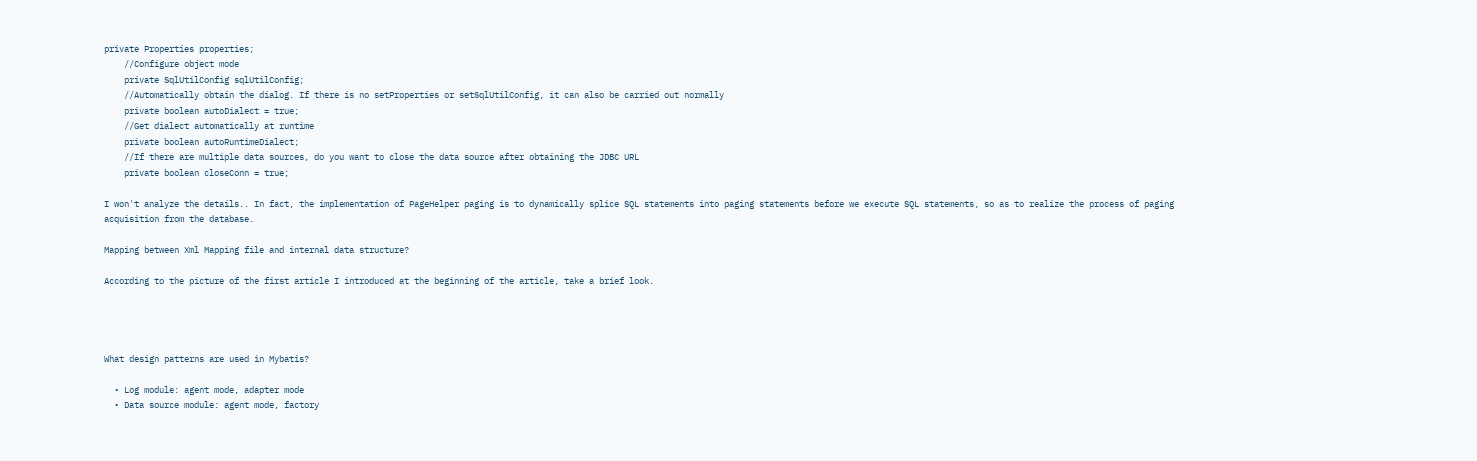private Properties properties;
    //Configure object mode
    private SqlUtilConfig sqlUtilConfig;
    //Automatically obtain the dialog. If there is no setProperties or setSqlUtilConfig, it can also be carried out normally
    private boolean autoDialect = true;
    //Get dialect automatically at runtime
    private boolean autoRuntimeDialect;
    //If there are multiple data sources, do you want to close the data source after obtaining the JDBC URL
    private boolean closeConn = true;

I won't analyze the details.. In fact, the implementation of PageHelper paging is to dynamically splice SQL statements into paging statements before we execute SQL statements, so as to realize the process of paging acquisition from the database.

Mapping between Xml Mapping file and internal data structure?

According to the picture of the first article I introduced at the beginning of the article, take a brief look.




What design patterns are used in Mybatis?

  • Log module: agent mode, adapter mode
  • Data source module: agent mode, factory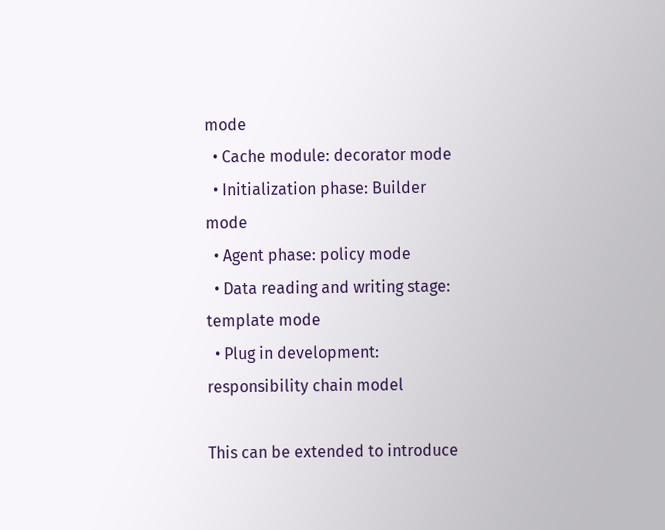mode
  • Cache module: decorator mode
  • Initialization phase: Builder mode
  • Agent phase: policy mode
  • Data reading and writing stage: template mode
  • Plug in development: responsibility chain model

This can be extended to introduce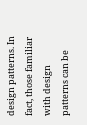design patterns. In fact, those familiar with design patterns can be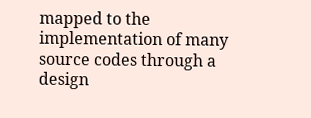mapped to the implementation of many source codes through a design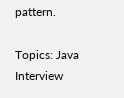pattern.

Topics: Java Interview